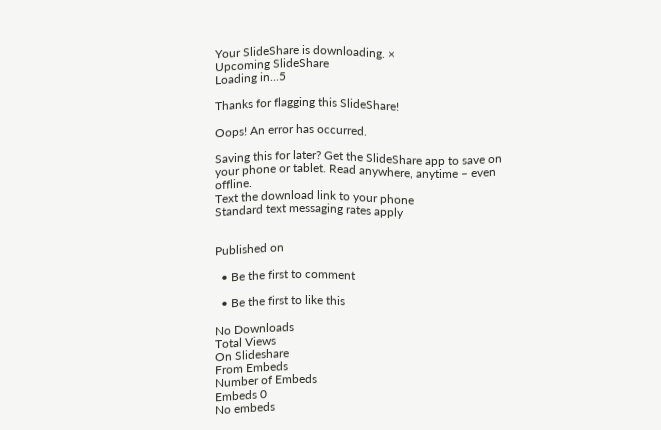Your SlideShare is downloading. ×
Upcoming SlideShare
Loading in...5

Thanks for flagging this SlideShare!

Oops! An error has occurred.

Saving this for later? Get the SlideShare app to save on your phone or tablet. Read anywhere, anytime – even offline.
Text the download link to your phone
Standard text messaging rates apply


Published on

  • Be the first to comment

  • Be the first to like this

No Downloads
Total Views
On Slideshare
From Embeds
Number of Embeds
Embeds 0
No embeds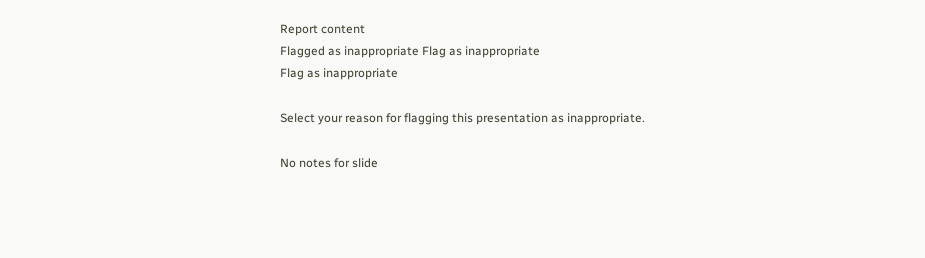Report content
Flagged as inappropriate Flag as inappropriate
Flag as inappropriate

Select your reason for flagging this presentation as inappropriate.

No notes for slide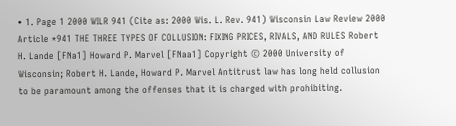• 1. Page 1 2000 WILR 941 (Cite as: 2000 Wis. L. Rev. 941) Wisconsin Law Review 2000 Article *941 THE THREE TYPES OF COLLUSION: FIXING PRICES, RIVALS, AND RULES Robert H. Lande [FNa1] Howard P. Marvel [FNaa1] Copyright © 2000 University of Wisconsin; Robert H. Lande, Howard P. Marvel Antitrust law has long held collusion to be paramount among the offenses that it is charged with prohibiting.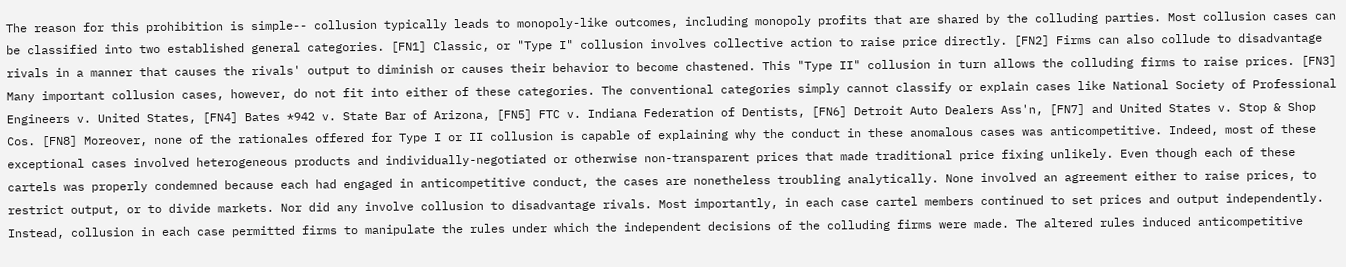The reason for this prohibition is simple-- collusion typically leads to monopoly-like outcomes, including monopoly profits that are shared by the colluding parties. Most collusion cases can be classified into two established general categories. [FN1] Classic, or "Type I" collusion involves collective action to raise price directly. [FN2] Firms can also collude to disadvantage rivals in a manner that causes the rivals' output to diminish or causes their behavior to become chastened. This "Type II" collusion in turn allows the colluding firms to raise prices. [FN3] Many important collusion cases, however, do not fit into either of these categories. The conventional categories simply cannot classify or explain cases like National Society of Professional Engineers v. United States, [FN4] Bates *942 v. State Bar of Arizona, [FN5] FTC v. Indiana Federation of Dentists, [FN6] Detroit Auto Dealers Ass'n, [FN7] and United States v. Stop & Shop Cos. [FN8] Moreover, none of the rationales offered for Type I or II collusion is capable of explaining why the conduct in these anomalous cases was anticompetitive. Indeed, most of these exceptional cases involved heterogeneous products and individually-negotiated or otherwise non-transparent prices that made traditional price fixing unlikely. Even though each of these cartels was properly condemned because each had engaged in anticompetitive conduct, the cases are nonetheless troubling analytically. None involved an agreement either to raise prices, to restrict output, or to divide markets. Nor did any involve collusion to disadvantage rivals. Most importantly, in each case cartel members continued to set prices and output independently. Instead, collusion in each case permitted firms to manipulate the rules under which the independent decisions of the colluding firms were made. The altered rules induced anticompetitive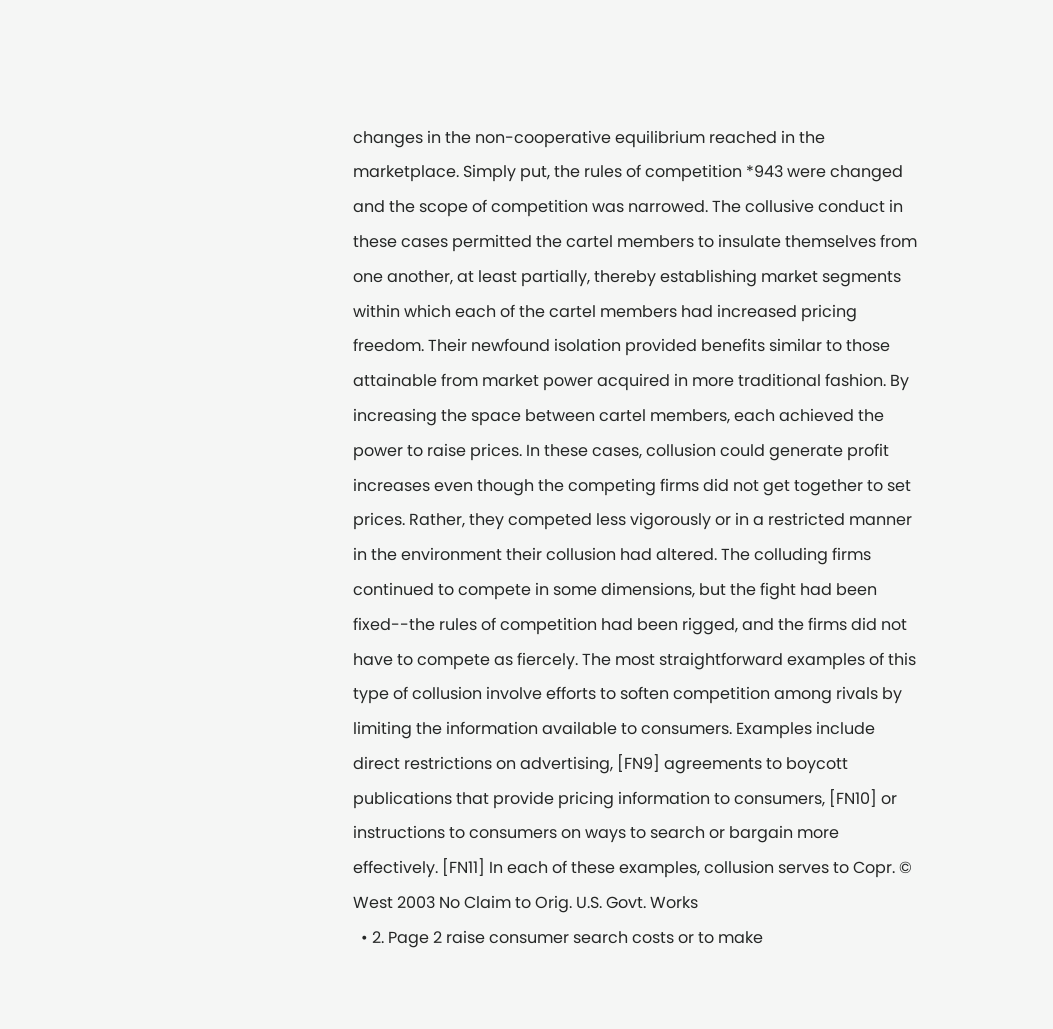changes in the non-cooperative equilibrium reached in the marketplace. Simply put, the rules of competition *943 were changed and the scope of competition was narrowed. The collusive conduct in these cases permitted the cartel members to insulate themselves from one another, at least partially, thereby establishing market segments within which each of the cartel members had increased pricing freedom. Their newfound isolation provided benefits similar to those attainable from market power acquired in more traditional fashion. By increasing the space between cartel members, each achieved the power to raise prices. In these cases, collusion could generate profit increases even though the competing firms did not get together to set prices. Rather, they competed less vigorously or in a restricted manner in the environment their collusion had altered. The colluding firms continued to compete in some dimensions, but the fight had been fixed--the rules of competition had been rigged, and the firms did not have to compete as fiercely. The most straightforward examples of this type of collusion involve efforts to soften competition among rivals by limiting the information available to consumers. Examples include direct restrictions on advertising, [FN9] agreements to boycott publications that provide pricing information to consumers, [FN10] or instructions to consumers on ways to search or bargain more effectively. [FN11] In each of these examples, collusion serves to Copr. © West 2003 No Claim to Orig. U.S. Govt. Works
  • 2. Page 2 raise consumer search costs or to make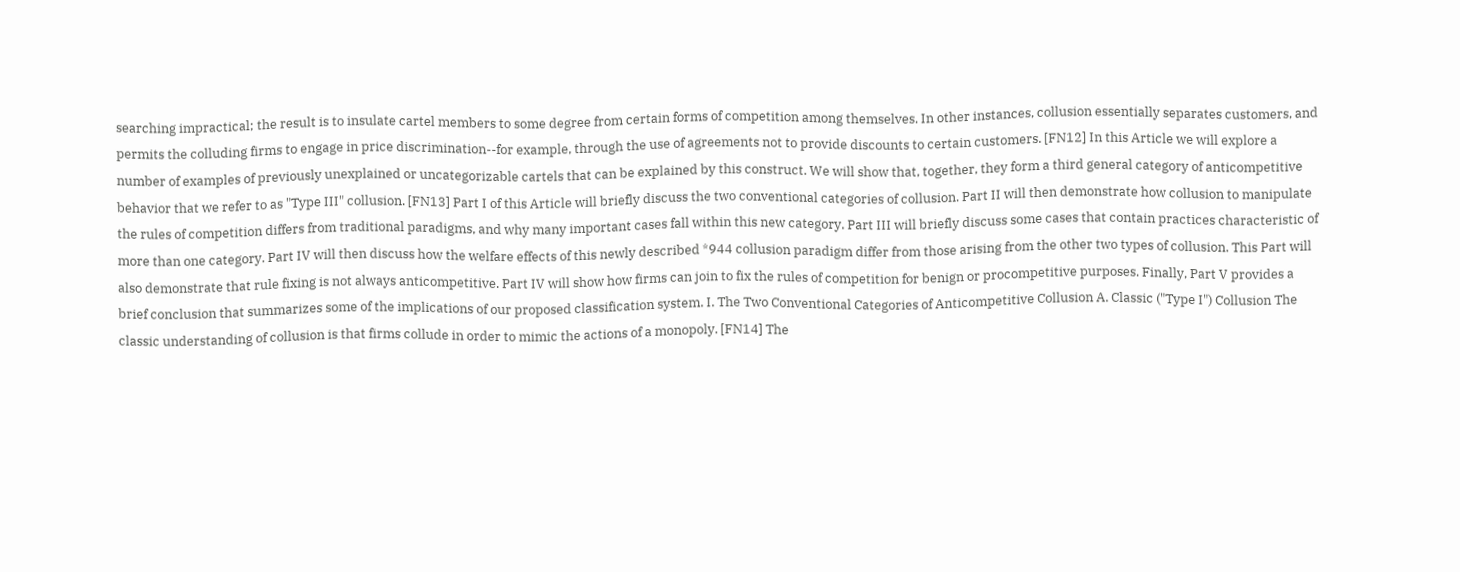searching impractical; the result is to insulate cartel members to some degree from certain forms of competition among themselves. In other instances, collusion essentially separates customers, and permits the colluding firms to engage in price discrimination--for example, through the use of agreements not to provide discounts to certain customers. [FN12] In this Article we will explore a number of examples of previously unexplained or uncategorizable cartels that can be explained by this construct. We will show that, together, they form a third general category of anticompetitive behavior that we refer to as "Type III" collusion. [FN13] Part I of this Article will briefly discuss the two conventional categories of collusion. Part II will then demonstrate how collusion to manipulate the rules of competition differs from traditional paradigms, and why many important cases fall within this new category. Part III will briefly discuss some cases that contain practices characteristic of more than one category. Part IV will then discuss how the welfare effects of this newly described *944 collusion paradigm differ from those arising from the other two types of collusion. This Part will also demonstrate that rule fixing is not always anticompetitive. Part IV will show how firms can join to fix the rules of competition for benign or procompetitive purposes. Finally, Part V provides a brief conclusion that summarizes some of the implications of our proposed classification system. I. The Two Conventional Categories of Anticompetitive Collusion A. Classic ("Type I") Collusion The classic understanding of collusion is that firms collude in order to mimic the actions of a monopoly. [FN14] The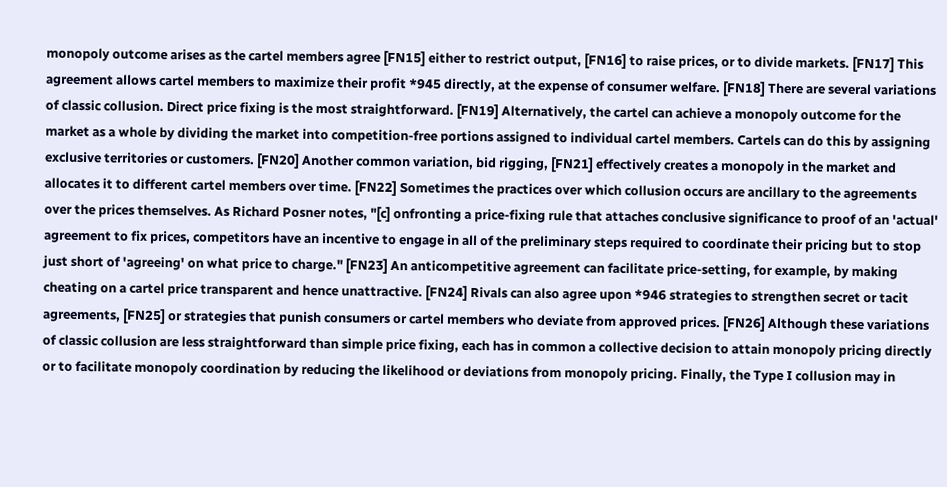monopoly outcome arises as the cartel members agree [FN15] either to restrict output, [FN16] to raise prices, or to divide markets. [FN17] This agreement allows cartel members to maximize their profit *945 directly, at the expense of consumer welfare. [FN18] There are several variations of classic collusion. Direct price fixing is the most straightforward. [FN19] Alternatively, the cartel can achieve a monopoly outcome for the market as a whole by dividing the market into competition-free portions assigned to individual cartel members. Cartels can do this by assigning exclusive territories or customers. [FN20] Another common variation, bid rigging, [FN21] effectively creates a monopoly in the market and allocates it to different cartel members over time. [FN22] Sometimes the practices over which collusion occurs are ancillary to the agreements over the prices themselves. As Richard Posner notes, "[c] onfronting a price-fixing rule that attaches conclusive significance to proof of an 'actual' agreement to fix prices, competitors have an incentive to engage in all of the preliminary steps required to coordinate their pricing but to stop just short of 'agreeing' on what price to charge." [FN23] An anticompetitive agreement can facilitate price-setting, for example, by making cheating on a cartel price transparent and hence unattractive. [FN24] Rivals can also agree upon *946 strategies to strengthen secret or tacit agreements, [FN25] or strategies that punish consumers or cartel members who deviate from approved prices. [FN26] Although these variations of classic collusion are less straightforward than simple price fixing, each has in common a collective decision to attain monopoly pricing directly or to facilitate monopoly coordination by reducing the likelihood or deviations from monopoly pricing. Finally, the Type I collusion may in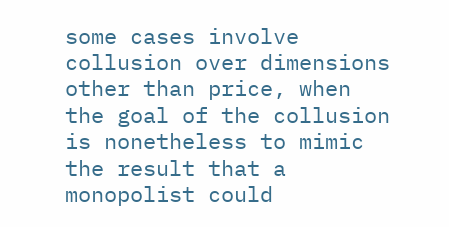some cases involve collusion over dimensions other than price, when the goal of the collusion is nonetheless to mimic the result that a monopolist could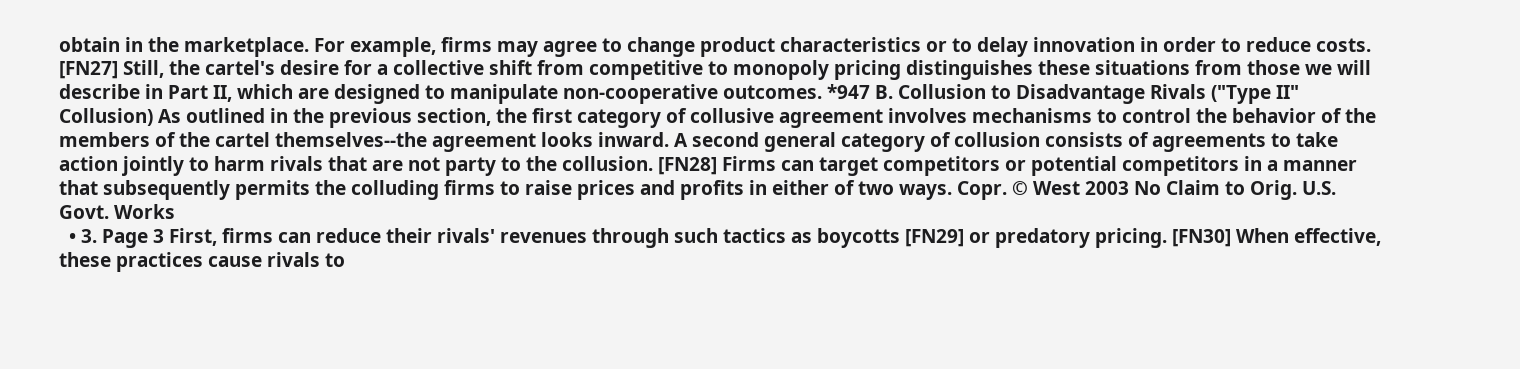obtain in the marketplace. For example, firms may agree to change product characteristics or to delay innovation in order to reduce costs. [FN27] Still, the cartel's desire for a collective shift from competitive to monopoly pricing distinguishes these situations from those we will describe in Part II, which are designed to manipulate non-cooperative outcomes. *947 B. Collusion to Disadvantage Rivals ("Type II" Collusion) As outlined in the previous section, the first category of collusive agreement involves mechanisms to control the behavior of the members of the cartel themselves--the agreement looks inward. A second general category of collusion consists of agreements to take action jointly to harm rivals that are not party to the collusion. [FN28] Firms can target competitors or potential competitors in a manner that subsequently permits the colluding firms to raise prices and profits in either of two ways. Copr. © West 2003 No Claim to Orig. U.S. Govt. Works
  • 3. Page 3 First, firms can reduce their rivals' revenues through such tactics as boycotts [FN29] or predatory pricing. [FN30] When effective, these practices cause rivals to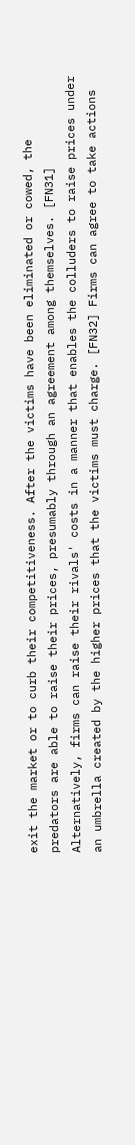exit the market or to curb their competitiveness. After the victims have been eliminated or cowed, the predators are able to raise their prices, presumably through an agreement among themselves. [FN31] Alternatively, firms can raise their rivals' costs in a manner that enables the colluders to raise prices under an umbrella created by the higher prices that the victims must charge. [FN32] Firms can agree to take actions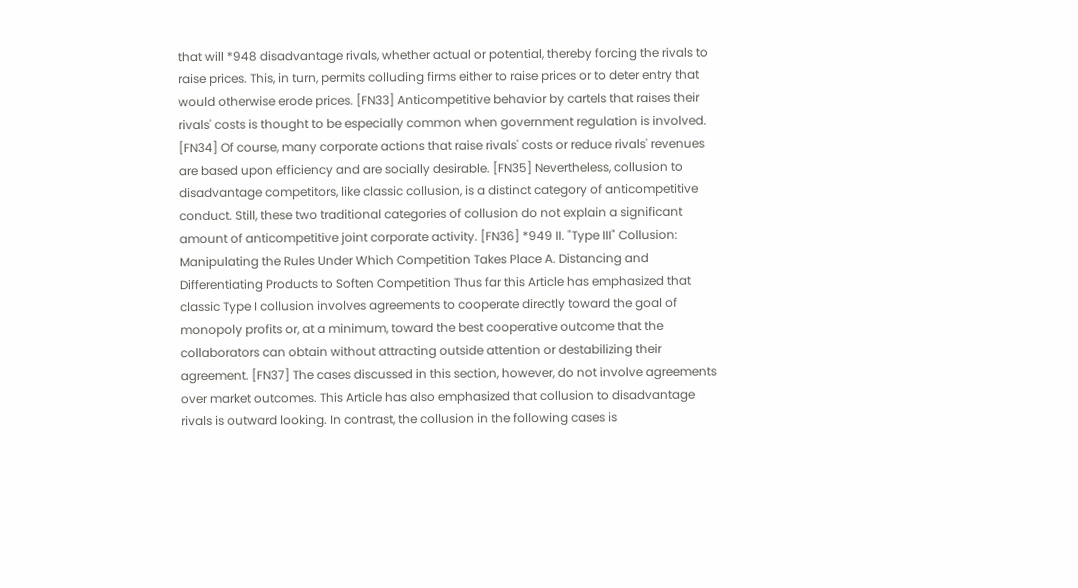that will *948 disadvantage rivals, whether actual or potential, thereby forcing the rivals to raise prices. This, in turn, permits colluding firms either to raise prices or to deter entry that would otherwise erode prices. [FN33] Anticompetitive behavior by cartels that raises their rivals' costs is thought to be especially common when government regulation is involved. [FN34] Of course, many corporate actions that raise rivals' costs or reduce rivals' revenues are based upon efficiency and are socially desirable. [FN35] Nevertheless, collusion to disadvantage competitors, like classic collusion, is a distinct category of anticompetitive conduct. Still, these two traditional categories of collusion do not explain a significant amount of anticompetitive joint corporate activity. [FN36] *949 II. "Type III" Collusion: Manipulating the Rules Under Which Competition Takes Place A. Distancing and Differentiating Products to Soften Competition Thus far this Article has emphasized that classic Type I collusion involves agreements to cooperate directly toward the goal of monopoly profits or, at a minimum, toward the best cooperative outcome that the collaborators can obtain without attracting outside attention or destabilizing their agreement. [FN37] The cases discussed in this section, however, do not involve agreements over market outcomes. This Article has also emphasized that collusion to disadvantage rivals is outward looking. In contrast, the collusion in the following cases is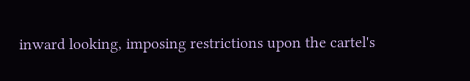inward looking, imposing restrictions upon the cartel's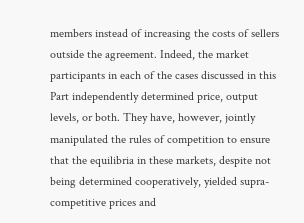members instead of increasing the costs of sellers outside the agreement. Indeed, the market participants in each of the cases discussed in this Part independently determined price, output levels, or both. They have, however, jointly manipulated the rules of competition to ensure that the equilibria in these markets, despite not being determined cooperatively, yielded supra- competitive prices and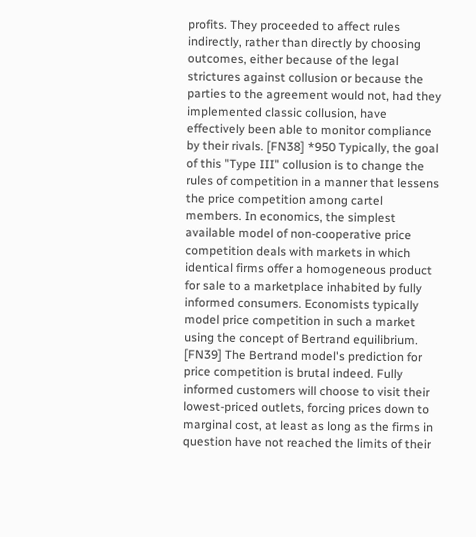profits. They proceeded to affect rules indirectly, rather than directly by choosing outcomes, either because of the legal strictures against collusion or because the parties to the agreement would not, had they implemented classic collusion, have effectively been able to monitor compliance by their rivals. [FN38] *950 Typically, the goal of this "Type III" collusion is to change the rules of competition in a manner that lessens the price competition among cartel members. In economics, the simplest available model of non-cooperative price competition deals with markets in which identical firms offer a homogeneous product for sale to a marketplace inhabited by fully informed consumers. Economists typically model price competition in such a market using the concept of Bertrand equilibrium. [FN39] The Bertrand model's prediction for price competition is brutal indeed. Fully informed customers will choose to visit their lowest-priced outlets, forcing prices down to marginal cost, at least as long as the firms in question have not reached the limits of their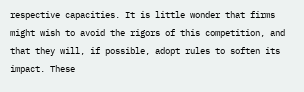respective capacities. It is little wonder that firms might wish to avoid the rigors of this competition, and that they will, if possible, adopt rules to soften its impact. These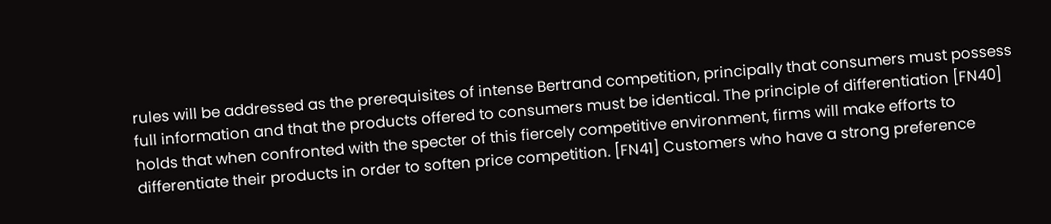rules will be addressed as the prerequisites of intense Bertrand competition, principally that consumers must possess full information and that the products offered to consumers must be identical. The principle of differentiation [FN40] holds that when confronted with the specter of this fiercely competitive environment, firms will make efforts to differentiate their products in order to soften price competition. [FN41] Customers who have a strong preference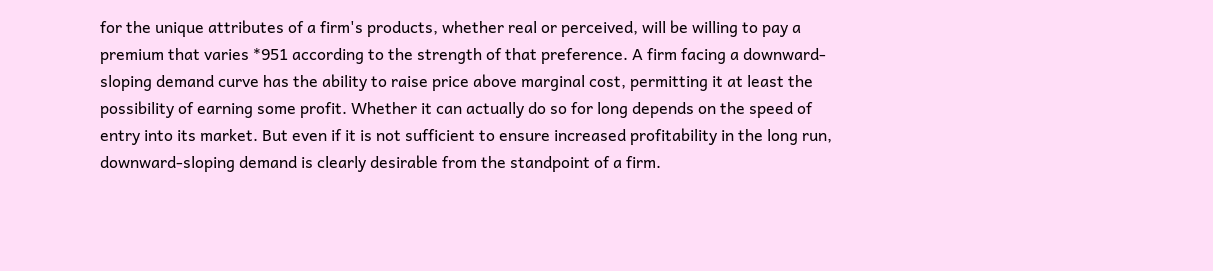for the unique attributes of a firm's products, whether real or perceived, will be willing to pay a premium that varies *951 according to the strength of that preference. A firm facing a downward-sloping demand curve has the ability to raise price above marginal cost, permitting it at least the possibility of earning some profit. Whether it can actually do so for long depends on the speed of entry into its market. But even if it is not sufficient to ensure increased profitability in the long run, downward-sloping demand is clearly desirable from the standpoint of a firm.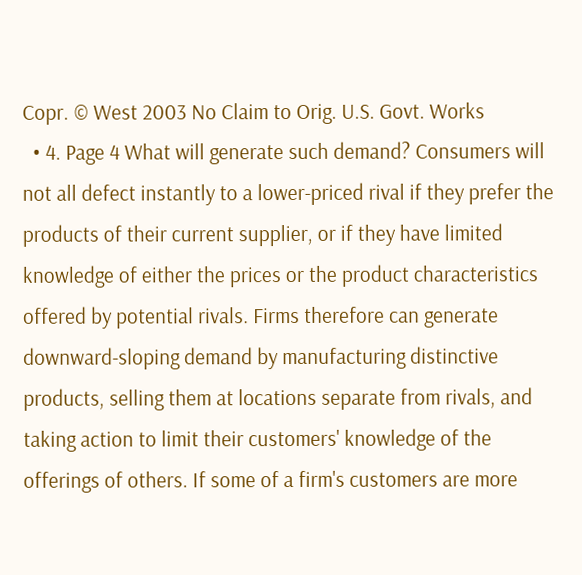Copr. © West 2003 No Claim to Orig. U.S. Govt. Works
  • 4. Page 4 What will generate such demand? Consumers will not all defect instantly to a lower-priced rival if they prefer the products of their current supplier, or if they have limited knowledge of either the prices or the product characteristics offered by potential rivals. Firms therefore can generate downward-sloping demand by manufacturing distinctive products, selling them at locations separate from rivals, and taking action to limit their customers' knowledge of the offerings of others. If some of a firm's customers are more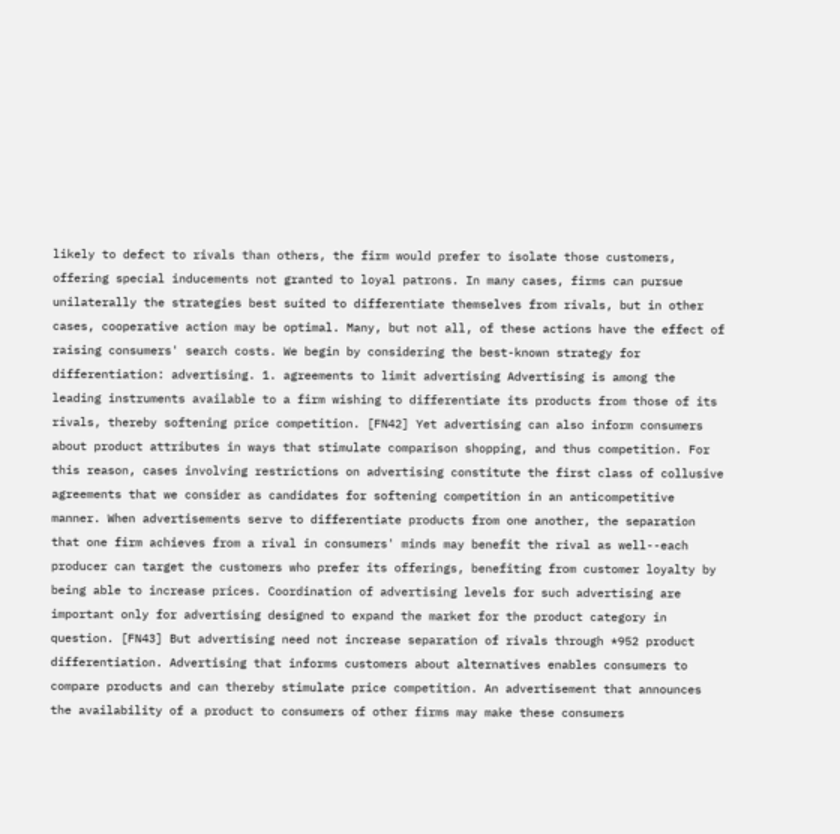likely to defect to rivals than others, the firm would prefer to isolate those customers, offering special inducements not granted to loyal patrons. In many cases, firms can pursue unilaterally the strategies best suited to differentiate themselves from rivals, but in other cases, cooperative action may be optimal. Many, but not all, of these actions have the effect of raising consumers' search costs. We begin by considering the best-known strategy for differentiation: advertising. 1. agreements to limit advertising Advertising is among the leading instruments available to a firm wishing to differentiate its products from those of its rivals, thereby softening price competition. [FN42] Yet advertising can also inform consumers about product attributes in ways that stimulate comparison shopping, and thus competition. For this reason, cases involving restrictions on advertising constitute the first class of collusive agreements that we consider as candidates for softening competition in an anticompetitive manner. When advertisements serve to differentiate products from one another, the separation that one firm achieves from a rival in consumers' minds may benefit the rival as well--each producer can target the customers who prefer its offerings, benefiting from customer loyalty by being able to increase prices. Coordination of advertising levels for such advertising are important only for advertising designed to expand the market for the product category in question. [FN43] But advertising need not increase separation of rivals through *952 product differentiation. Advertising that informs customers about alternatives enables consumers to compare products and can thereby stimulate price competition. An advertisement that announces the availability of a product to consumers of other firms may make these consumers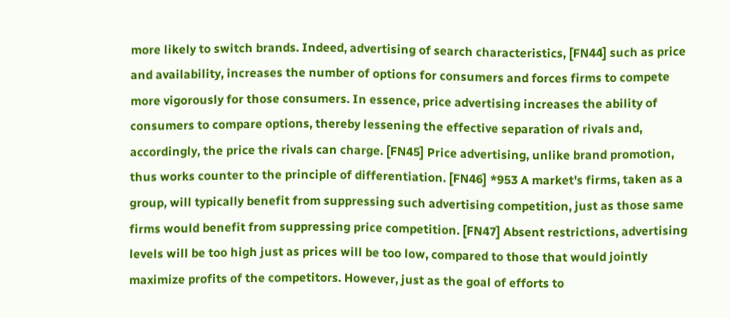more likely to switch brands. Indeed, advertising of search characteristics, [FN44] such as price and availability, increases the number of options for consumers and forces firms to compete more vigorously for those consumers. In essence, price advertising increases the ability of consumers to compare options, thereby lessening the effective separation of rivals and, accordingly, the price the rivals can charge. [FN45] Price advertising, unlike brand promotion, thus works counter to the principle of differentiation. [FN46] *953 A market's firms, taken as a group, will typically benefit from suppressing such advertising competition, just as those same firms would benefit from suppressing price competition. [FN47] Absent restrictions, advertising levels will be too high just as prices will be too low, compared to those that would jointly maximize profits of the competitors. However, just as the goal of efforts to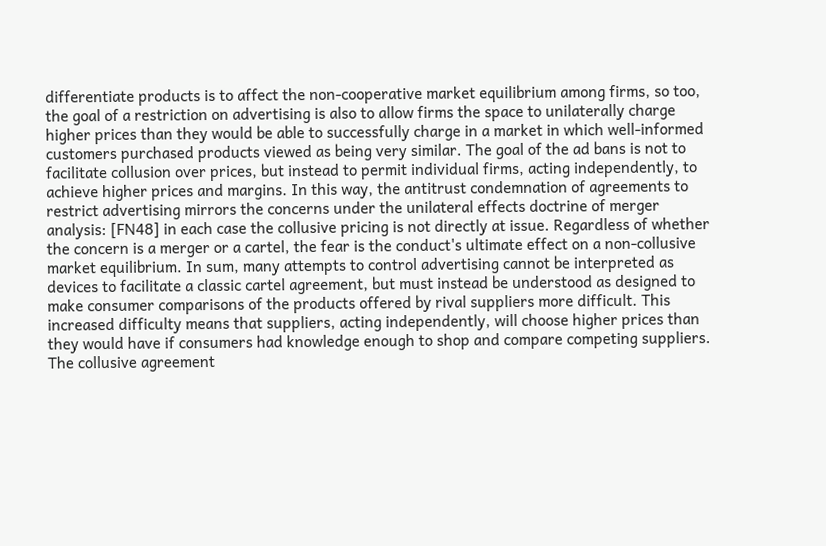differentiate products is to affect the non-cooperative market equilibrium among firms, so too, the goal of a restriction on advertising is also to allow firms the space to unilaterally charge higher prices than they would be able to successfully charge in a market in which well-informed customers purchased products viewed as being very similar. The goal of the ad bans is not to facilitate collusion over prices, but instead to permit individual firms, acting independently, to achieve higher prices and margins. In this way, the antitrust condemnation of agreements to restrict advertising mirrors the concerns under the unilateral effects doctrine of merger analysis: [FN48] in each case the collusive pricing is not directly at issue. Regardless of whether the concern is a merger or a cartel, the fear is the conduct's ultimate effect on a non-collusive market equilibrium. In sum, many attempts to control advertising cannot be interpreted as devices to facilitate a classic cartel agreement, but must instead be understood as designed to make consumer comparisons of the products offered by rival suppliers more difficult. This increased difficulty means that suppliers, acting independently, will choose higher prices than they would have if consumers had knowledge enough to shop and compare competing suppliers. The collusive agreement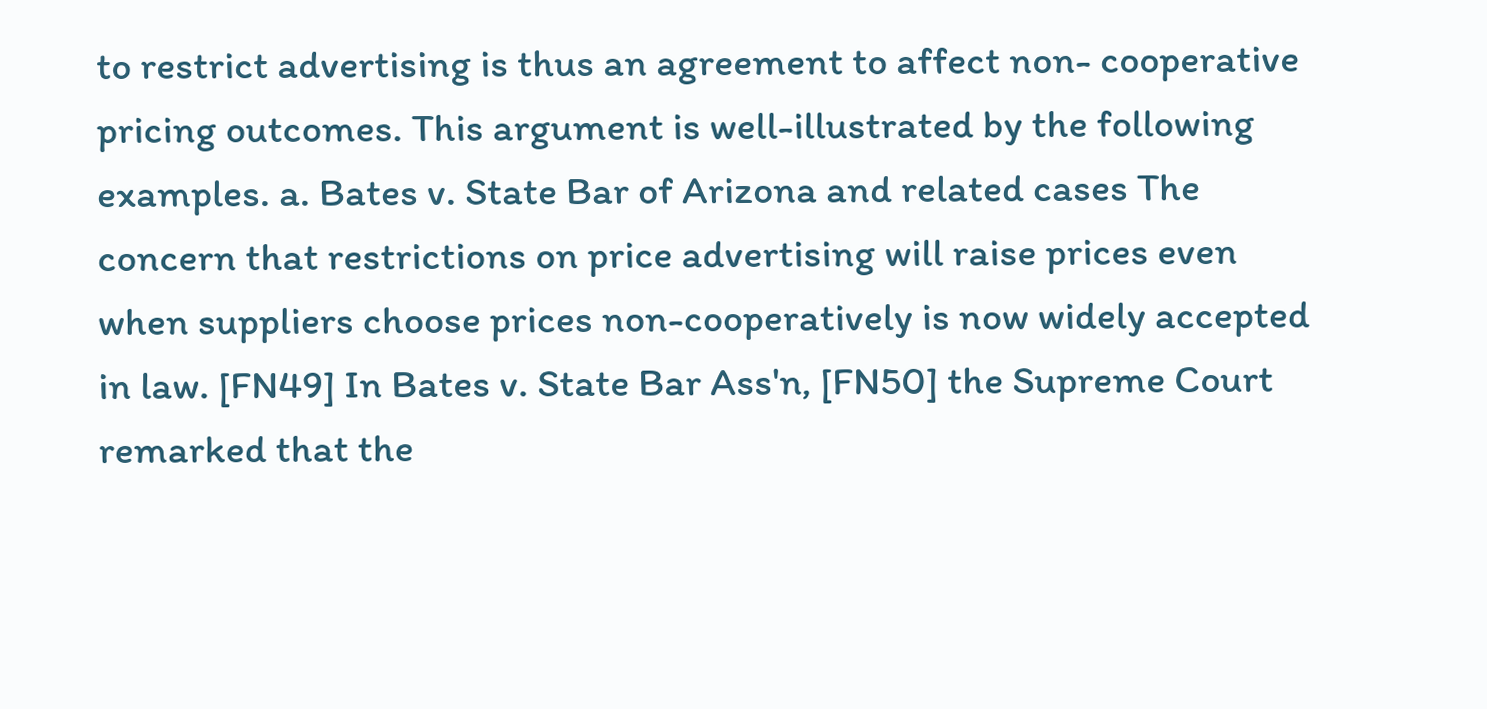to restrict advertising is thus an agreement to affect non- cooperative pricing outcomes. This argument is well-illustrated by the following examples. a. Bates v. State Bar of Arizona and related cases The concern that restrictions on price advertising will raise prices even when suppliers choose prices non-cooperatively is now widely accepted in law. [FN49] In Bates v. State Bar Ass'n, [FN50] the Supreme Court remarked that the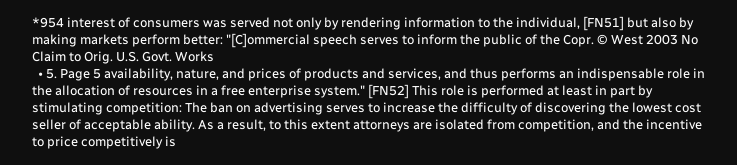*954 interest of consumers was served not only by rendering information to the individual, [FN51] but also by making markets perform better: "[C]ommercial speech serves to inform the public of the Copr. © West 2003 No Claim to Orig. U.S. Govt. Works
  • 5. Page 5 availability, nature, and prices of products and services, and thus performs an indispensable role in the allocation of resources in a free enterprise system." [FN52] This role is performed at least in part by stimulating competition: The ban on advertising serves to increase the difficulty of discovering the lowest cost seller of acceptable ability. As a result, to this extent attorneys are isolated from competition, and the incentive to price competitively is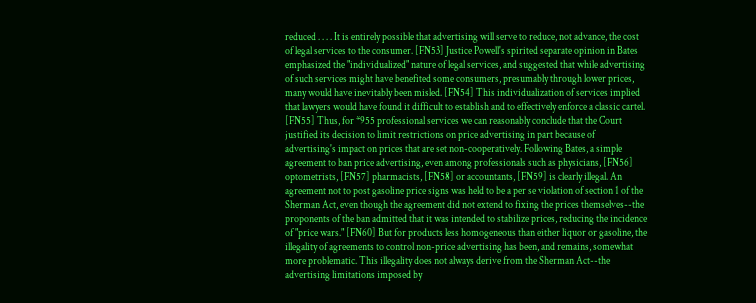reduced . . . . It is entirely possible that advertising will serve to reduce, not advance, the cost of legal services to the consumer. [FN53] Justice Powell's spirited separate opinion in Bates emphasized the "individualized" nature of legal services, and suggested that while advertising of such services might have benefited some consumers, presumably through lower prices, many would have inevitably been misled. [FN54] This individualization of services implied that lawyers would have found it difficult to establish and to effectively enforce a classic cartel. [FN55] Thus, for *955 professional services we can reasonably conclude that the Court justified its decision to limit restrictions on price advertising in part because of advertising's impact on prices that are set non-cooperatively. Following Bates, a simple agreement to ban price advertising, even among professionals such as physicians, [FN56] optometrists, [FN57] pharmacists, [FN58] or accountants, [FN59] is clearly illegal. An agreement not to post gasoline price signs was held to be a per se violation of section 1 of the Sherman Act, even though the agreement did not extend to fixing the prices themselves--the proponents of the ban admitted that it was intended to stabilize prices, reducing the incidence of "price wars." [FN60] But for products less homogeneous than either liquor or gasoline, the illegality of agreements to control non-price advertising has been, and remains, somewhat more problematic. This illegality does not always derive from the Sherman Act--the advertising limitations imposed by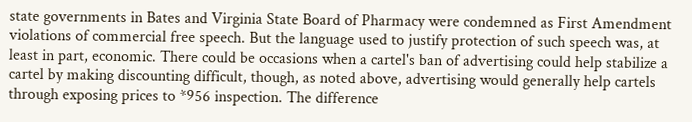state governments in Bates and Virginia State Board of Pharmacy were condemned as First Amendment violations of commercial free speech. But the language used to justify protection of such speech was, at least in part, economic. There could be occasions when a cartel's ban of advertising could help stabilize a cartel by making discounting difficult, though, as noted above, advertising would generally help cartels through exposing prices to *956 inspection. The difference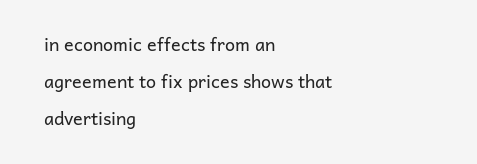in economic effects from an agreement to fix prices shows that advertising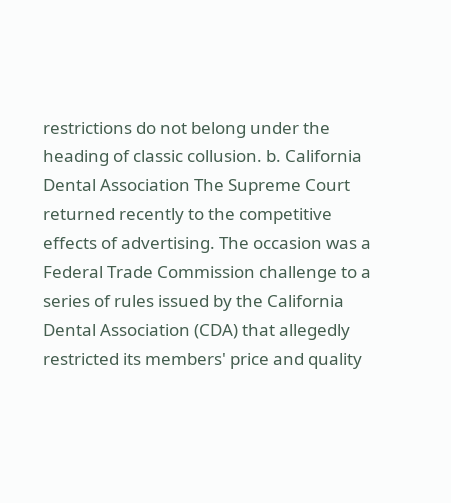restrictions do not belong under the heading of classic collusion. b. California Dental Association The Supreme Court returned recently to the competitive effects of advertising. The occasion was a Federal Trade Commission challenge to a series of rules issued by the California Dental Association (CDA) that allegedly restricted its members' price and quality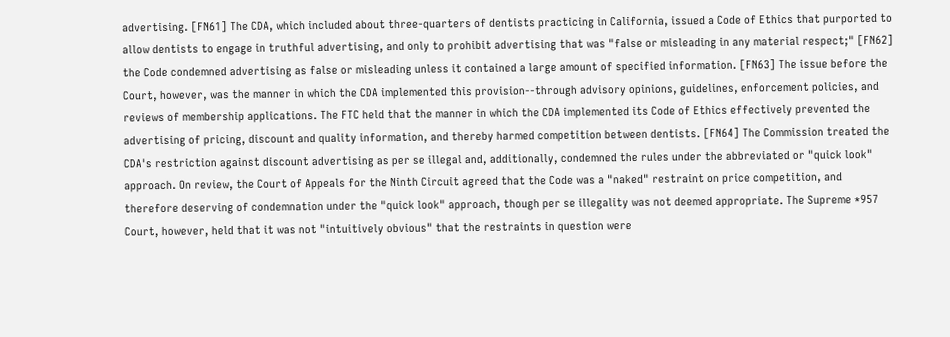advertising. [FN61] The CDA, which included about three-quarters of dentists practicing in California, issued a Code of Ethics that purported to allow dentists to engage in truthful advertising, and only to prohibit advertising that was "false or misleading in any material respect;" [FN62] the Code condemned advertising as false or misleading unless it contained a large amount of specified information. [FN63] The issue before the Court, however, was the manner in which the CDA implemented this provision--through advisory opinions, guidelines, enforcement policies, and reviews of membership applications. The FTC held that the manner in which the CDA implemented its Code of Ethics effectively prevented the advertising of pricing, discount and quality information, and thereby harmed competition between dentists. [FN64] The Commission treated the CDA's restriction against discount advertising as per se illegal and, additionally, condemned the rules under the abbreviated or "quick look" approach. On review, the Court of Appeals for the Ninth Circuit agreed that the Code was a "naked" restraint on price competition, and therefore deserving of condemnation under the "quick look" approach, though per se illegality was not deemed appropriate. The Supreme *957 Court, however, held that it was not "intuitively obvious" that the restraints in question were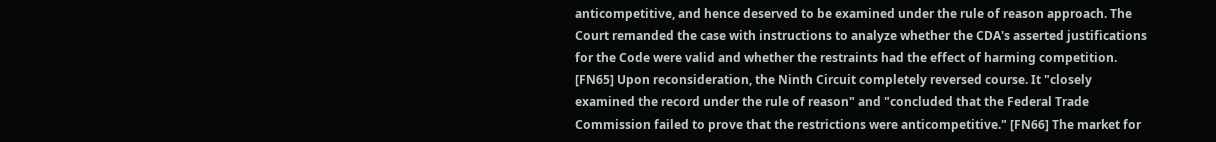anticompetitive, and hence deserved to be examined under the rule of reason approach. The Court remanded the case with instructions to analyze whether the CDA's asserted justifications for the Code were valid and whether the restraints had the effect of harming competition. [FN65] Upon reconsideration, the Ninth Circuit completely reversed course. It "closely examined the record under the rule of reason" and "concluded that the Federal Trade Commission failed to prove that the restrictions were anticompetitive." [FN66] The market for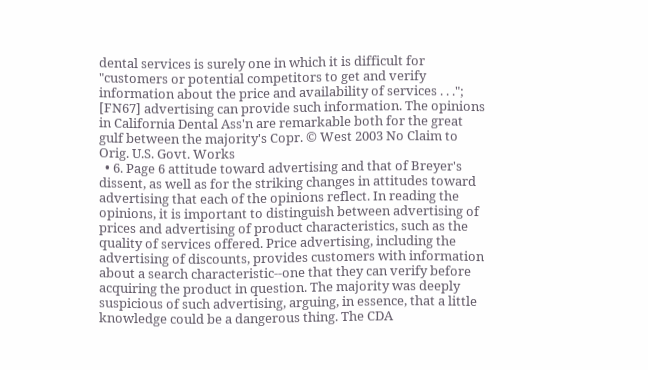dental services is surely one in which it is difficult for "customers or potential competitors to get and verify information about the price and availability of services . . ."; [FN67] advertising can provide such information. The opinions in California Dental Ass'n are remarkable both for the great gulf between the majority's Copr. © West 2003 No Claim to Orig. U.S. Govt. Works
  • 6. Page 6 attitude toward advertising and that of Breyer's dissent, as well as for the striking changes in attitudes toward advertising that each of the opinions reflect. In reading the opinions, it is important to distinguish between advertising of prices and advertising of product characteristics, such as the quality of services offered. Price advertising, including the advertising of discounts, provides customers with information about a search characteristic--one that they can verify before acquiring the product in question. The majority was deeply suspicious of such advertising, arguing, in essence, that a little knowledge could be a dangerous thing. The CDA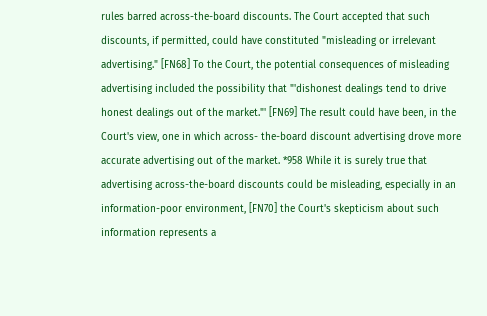rules barred across-the-board discounts. The Court accepted that such discounts, if permitted, could have constituted "misleading or irrelevant advertising." [FN68] To the Court, the potential consequences of misleading advertising included the possibility that "'dishonest dealings tend to drive honest dealings out of the market."' [FN69] The result could have been, in the Court's view, one in which across- the-board discount advertising drove more accurate advertising out of the market. *958 While it is surely true that advertising across-the-board discounts could be misleading, especially in an information-poor environment, [FN70] the Court's skepticism about such information represents a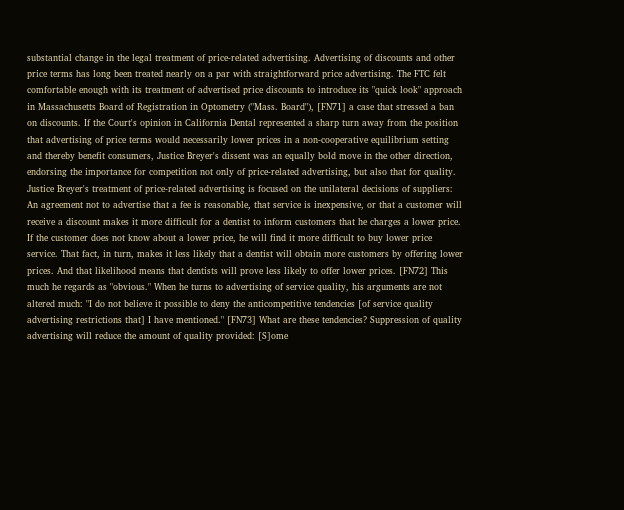substantial change in the legal treatment of price-related advertising. Advertising of discounts and other price terms has long been treated nearly on a par with straightforward price advertising. The FTC felt comfortable enough with its treatment of advertised price discounts to introduce its "quick look" approach in Massachusetts Board of Registration in Optometry ("Mass. Board"), [FN71] a case that stressed a ban on discounts. If the Court's opinion in California Dental represented a sharp turn away from the position that advertising of price terms would necessarily lower prices in a non-cooperative equilibrium setting and thereby benefit consumers, Justice Breyer's dissent was an equally bold move in the other direction, endorsing the importance for competition not only of price-related advertising, but also that for quality. Justice Breyer's treatment of price-related advertising is focused on the unilateral decisions of suppliers: An agreement not to advertise that a fee is reasonable, that service is inexpensive, or that a customer will receive a discount makes it more difficult for a dentist to inform customers that he charges a lower price. If the customer does not know about a lower price, he will find it more difficult to buy lower price service. That fact, in turn, makes it less likely that a dentist will obtain more customers by offering lower prices. And that likelihood means that dentists will prove less likely to offer lower prices. [FN72] This much he regards as "obvious." When he turns to advertising of service quality, his arguments are not altered much: "I do not believe it possible to deny the anticompetitive tendencies [of service quality advertising restrictions that] I have mentioned." [FN73] What are these tendencies? Suppression of quality advertising will reduce the amount of quality provided: [S]ome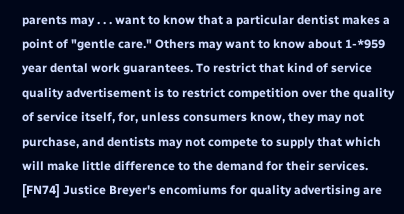parents may . . . want to know that a particular dentist makes a point of "gentle care." Others may want to know about 1-*959 year dental work guarantees. To restrict that kind of service quality advertisement is to restrict competition over the quality of service itself, for, unless consumers know, they may not purchase, and dentists may not compete to supply that which will make little difference to the demand for their services. [FN74] Justice Breyer's encomiums for quality advertising are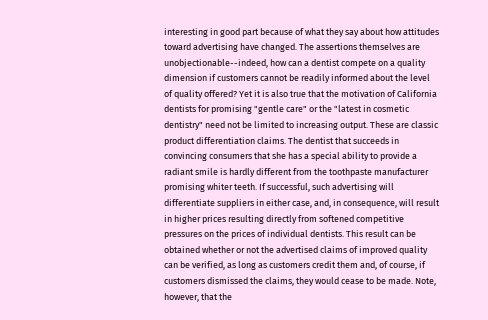interesting in good part because of what they say about how attitudes toward advertising have changed. The assertions themselves are unobjectionable--indeed, how can a dentist compete on a quality dimension if customers cannot be readily informed about the level of quality offered? Yet it is also true that the motivation of California dentists for promising "gentle care" or the "latest in cosmetic dentistry" need not be limited to increasing output. These are classic product differentiation claims. The dentist that succeeds in convincing consumers that she has a special ability to provide a radiant smile is hardly different from the toothpaste manufacturer promising whiter teeth. If successful, such advertising will differentiate suppliers in either case, and, in consequence, will result in higher prices resulting directly from softened competitive pressures on the prices of individual dentists. This result can be obtained whether or not the advertised claims of improved quality can be verified, as long as customers credit them and, of course, if customers dismissed the claims, they would cease to be made. Note, however, that the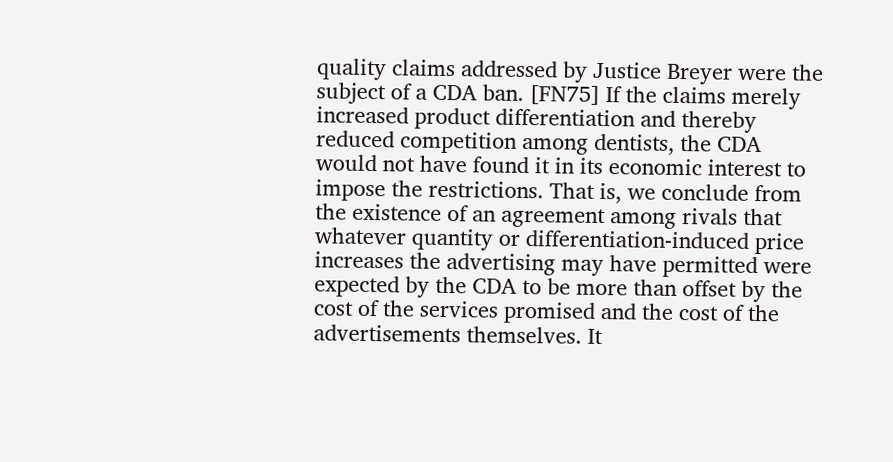quality claims addressed by Justice Breyer were the subject of a CDA ban. [FN75] If the claims merely increased product differentiation and thereby reduced competition among dentists, the CDA would not have found it in its economic interest to impose the restrictions. That is, we conclude from the existence of an agreement among rivals that whatever quantity or differentiation-induced price increases the advertising may have permitted were expected by the CDA to be more than offset by the cost of the services promised and the cost of the advertisements themselves. It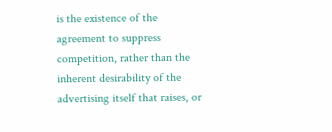is the existence of the agreement to suppress competition, rather than the inherent desirability of the advertising itself that raises, or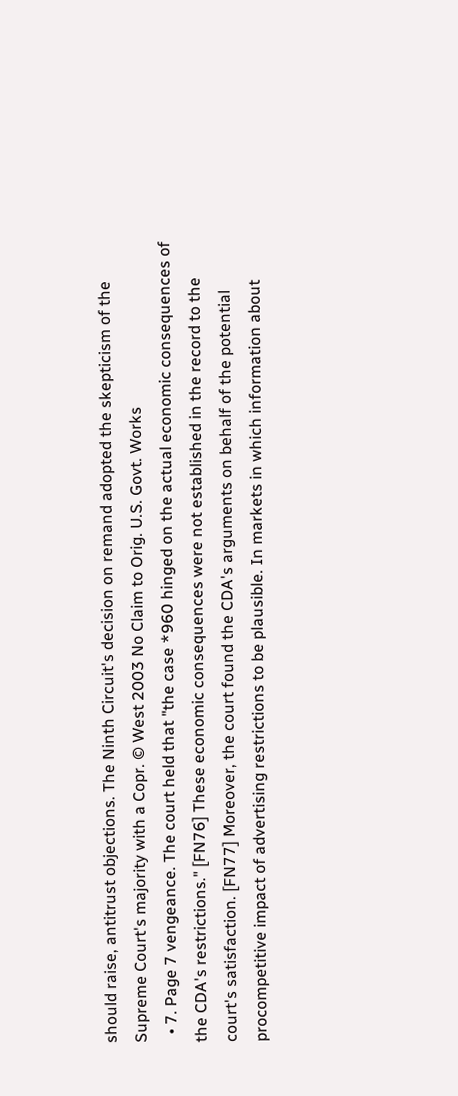should raise, antitrust objections. The Ninth Circuit's decision on remand adopted the skepticism of the Supreme Court's majority with a Copr. © West 2003 No Claim to Orig. U.S. Govt. Works
  • 7. Page 7 vengeance. The court held that "the case *960 hinged on the actual economic consequences of the CDA's restrictions." [FN76] These economic consequences were not established in the record to the court's satisfaction. [FN77] Moreover, the court found the CDA's arguments on behalf of the potential procompetitive impact of advertising restrictions to be plausible. In markets in which information about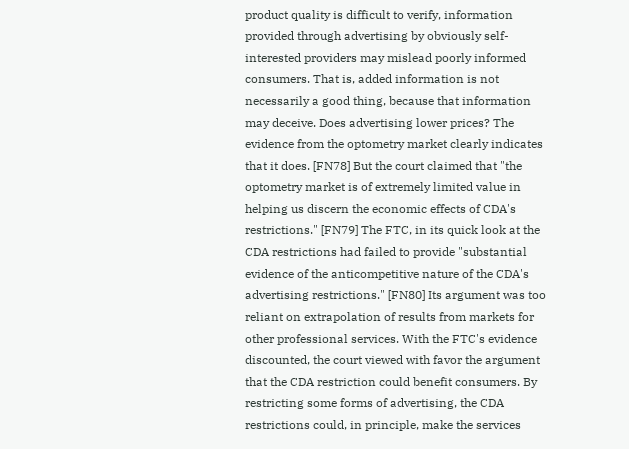product quality is difficult to verify, information provided through advertising by obviously self-interested providers may mislead poorly informed consumers. That is, added information is not necessarily a good thing, because that information may deceive. Does advertising lower prices? The evidence from the optometry market clearly indicates that it does. [FN78] But the court claimed that "the optometry market is of extremely limited value in helping us discern the economic effects of CDA's restrictions." [FN79] The FTC, in its quick look at the CDA restrictions had failed to provide "substantial evidence of the anticompetitive nature of the CDA's advertising restrictions." [FN80] Its argument was too reliant on extrapolation of results from markets for other professional services. With the FTC's evidence discounted, the court viewed with favor the argument that the CDA restriction could benefit consumers. By restricting some forms of advertising, the CDA restrictions could, in principle, make the services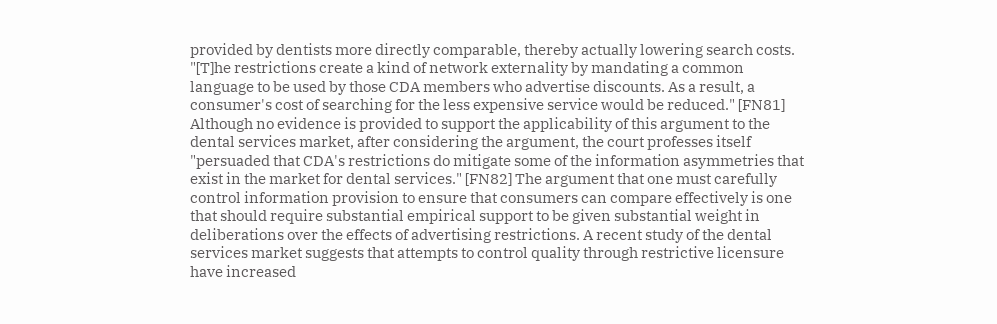provided by dentists more directly comparable, thereby actually lowering search costs. "[T]he restrictions create a kind of network externality by mandating a common language to be used by those CDA members who advertise discounts. As a result, a consumer's cost of searching for the less expensive service would be reduced." [FN81] Although no evidence is provided to support the applicability of this argument to the dental services market, after considering the argument, the court professes itself "persuaded that CDA's restrictions do mitigate some of the information asymmetries that exist in the market for dental services." [FN82] The argument that one must carefully control information provision to ensure that consumers can compare effectively is one that should require substantial empirical support to be given substantial weight in deliberations over the effects of advertising restrictions. A recent study of the dental services market suggests that attempts to control quality through restrictive licensure have increased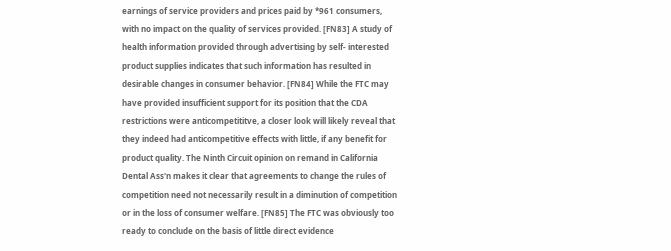earnings of service providers and prices paid by *961 consumers, with no impact on the quality of services provided. [FN83] A study of health information provided through advertising by self- interested product supplies indicates that such information has resulted in desirable changes in consumer behavior. [FN84] While the FTC may have provided insufficient support for its position that the CDA restrictions were anticompetititve, a closer look will likely reveal that they indeed had anticompetitive effects with little, if any benefit for product quality. The Ninth Circuit opinion on remand in California Dental Ass'n makes it clear that agreements to change the rules of competition need not necessarily result in a diminution of competition or in the loss of consumer welfare. [FN85] The FTC was obviously too ready to conclude on the basis of little direct evidence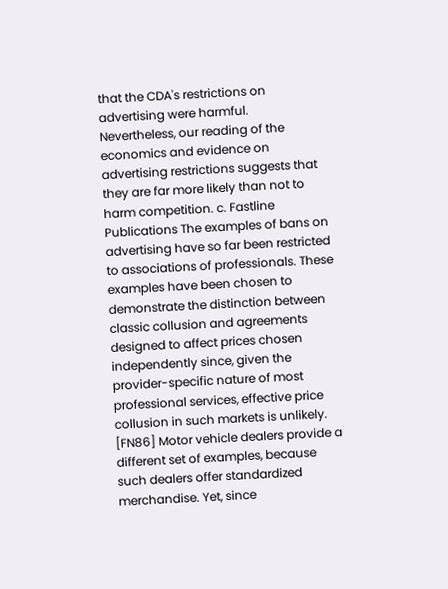that the CDA's restrictions on advertising were harmful. Nevertheless, our reading of the economics and evidence on advertising restrictions suggests that they are far more likely than not to harm competition. c. Fastline Publications The examples of bans on advertising have so far been restricted to associations of professionals. These examples have been chosen to demonstrate the distinction between classic collusion and agreements designed to affect prices chosen independently since, given the provider-specific nature of most professional services, effective price collusion in such markets is unlikely. [FN86] Motor vehicle dealers provide a different set of examples, because such dealers offer standardized merchandise. Yet, since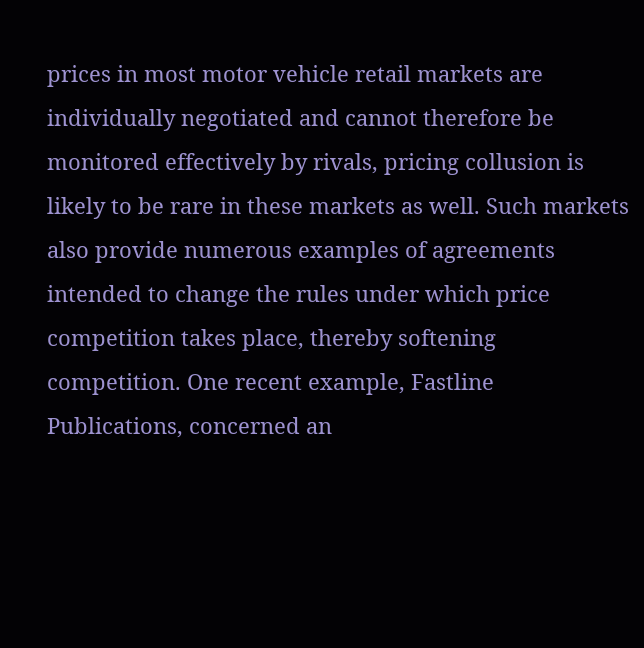prices in most motor vehicle retail markets are individually negotiated and cannot therefore be monitored effectively by rivals, pricing collusion is likely to be rare in these markets as well. Such markets also provide numerous examples of agreements intended to change the rules under which price competition takes place, thereby softening competition. One recent example, Fastline Publications, concerned an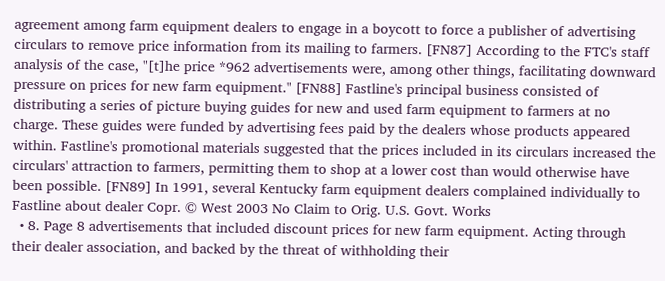agreement among farm equipment dealers to engage in a boycott to force a publisher of advertising circulars to remove price information from its mailing to farmers. [FN87] According to the FTC's staff analysis of the case, "[t]he price *962 advertisements were, among other things, facilitating downward pressure on prices for new farm equipment." [FN88] Fastline's principal business consisted of distributing a series of picture buying guides for new and used farm equipment to farmers at no charge. These guides were funded by advertising fees paid by the dealers whose products appeared within. Fastline's promotional materials suggested that the prices included in its circulars increased the circulars' attraction to farmers, permitting them to shop at a lower cost than would otherwise have been possible. [FN89] In 1991, several Kentucky farm equipment dealers complained individually to Fastline about dealer Copr. © West 2003 No Claim to Orig. U.S. Govt. Works
  • 8. Page 8 advertisements that included discount prices for new farm equipment. Acting through their dealer association, and backed by the threat of withholding their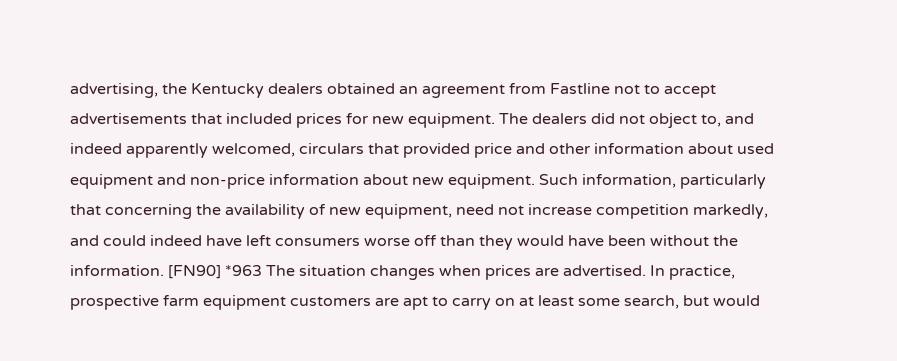advertising, the Kentucky dealers obtained an agreement from Fastline not to accept advertisements that included prices for new equipment. The dealers did not object to, and indeed apparently welcomed, circulars that provided price and other information about used equipment and non-price information about new equipment. Such information, particularly that concerning the availability of new equipment, need not increase competition markedly, and could indeed have left consumers worse off than they would have been without the information. [FN90] *963 The situation changes when prices are advertised. In practice, prospective farm equipment customers are apt to carry on at least some search, but would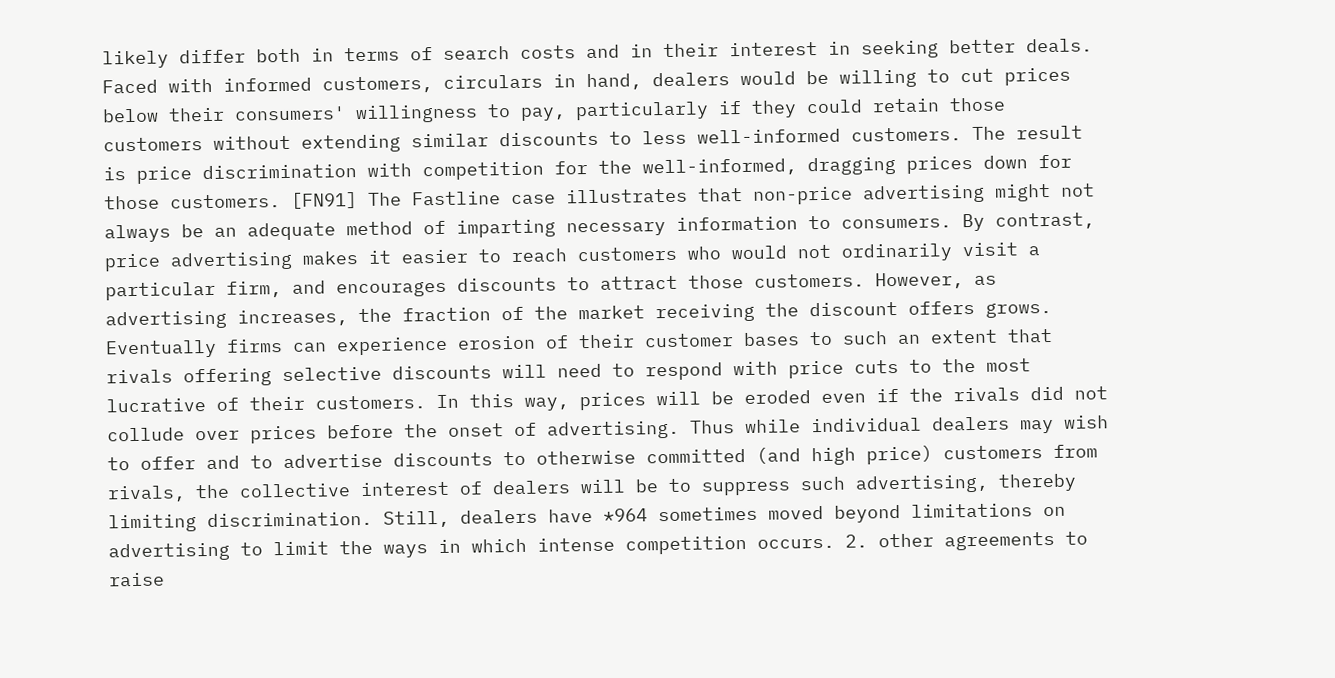likely differ both in terms of search costs and in their interest in seeking better deals. Faced with informed customers, circulars in hand, dealers would be willing to cut prices below their consumers' willingness to pay, particularly if they could retain those customers without extending similar discounts to less well-informed customers. The result is price discrimination with competition for the well-informed, dragging prices down for those customers. [FN91] The Fastline case illustrates that non-price advertising might not always be an adequate method of imparting necessary information to consumers. By contrast, price advertising makes it easier to reach customers who would not ordinarily visit a particular firm, and encourages discounts to attract those customers. However, as advertising increases, the fraction of the market receiving the discount offers grows. Eventually firms can experience erosion of their customer bases to such an extent that rivals offering selective discounts will need to respond with price cuts to the most lucrative of their customers. In this way, prices will be eroded even if the rivals did not collude over prices before the onset of advertising. Thus while individual dealers may wish to offer and to advertise discounts to otherwise committed (and high price) customers from rivals, the collective interest of dealers will be to suppress such advertising, thereby limiting discrimination. Still, dealers have *964 sometimes moved beyond limitations on advertising to limit the ways in which intense competition occurs. 2. other agreements to raise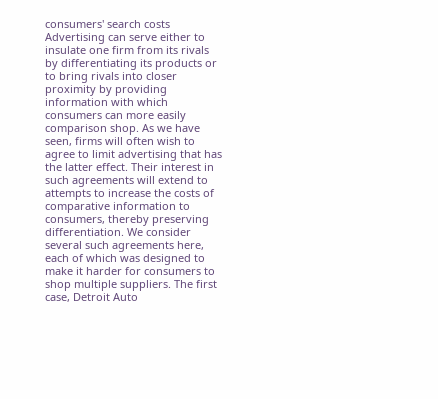consumers' search costs Advertising can serve either to insulate one firm from its rivals by differentiating its products or to bring rivals into closer proximity by providing information with which consumers can more easily comparison shop. As we have seen, firms will often wish to agree to limit advertising that has the latter effect. Their interest in such agreements will extend to attempts to increase the costs of comparative information to consumers, thereby preserving differentiation. We consider several such agreements here, each of which was designed to make it harder for consumers to shop multiple suppliers. The first case, Detroit Auto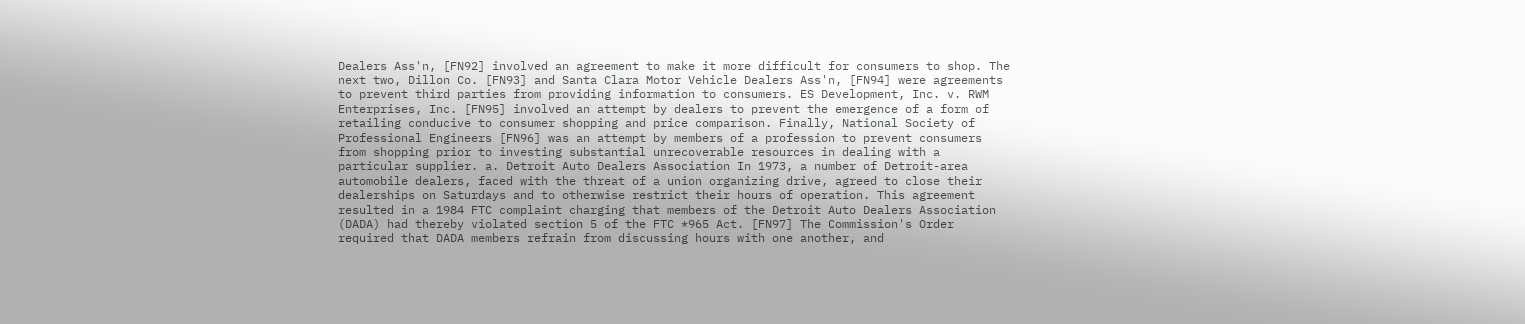Dealers Ass'n, [FN92] involved an agreement to make it more difficult for consumers to shop. The next two, Dillon Co. [FN93] and Santa Clara Motor Vehicle Dealers Ass'n, [FN94] were agreements to prevent third parties from providing information to consumers. ES Development, Inc. v. RWM Enterprises, Inc. [FN95] involved an attempt by dealers to prevent the emergence of a form of retailing conducive to consumer shopping and price comparison. Finally, National Society of Professional Engineers [FN96] was an attempt by members of a profession to prevent consumers from shopping prior to investing substantial unrecoverable resources in dealing with a particular supplier. a. Detroit Auto Dealers Association In 1973, a number of Detroit-area automobile dealers, faced with the threat of a union organizing drive, agreed to close their dealerships on Saturdays and to otherwise restrict their hours of operation. This agreement resulted in a 1984 FTC complaint charging that members of the Detroit Auto Dealers Association (DADA) had thereby violated section 5 of the FTC *965 Act. [FN97] The Commission's Order required that DADA members refrain from discussing hours with one another, and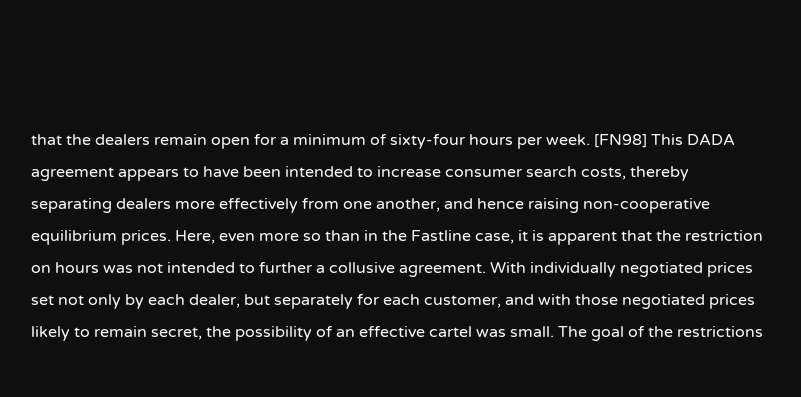that the dealers remain open for a minimum of sixty-four hours per week. [FN98] This DADA agreement appears to have been intended to increase consumer search costs, thereby separating dealers more effectively from one another, and hence raising non-cooperative equilibrium prices. Here, even more so than in the Fastline case, it is apparent that the restriction on hours was not intended to further a collusive agreement. With individually negotiated prices set not only by each dealer, but separately for each customer, and with those negotiated prices likely to remain secret, the possibility of an effective cartel was small. The goal of the restrictions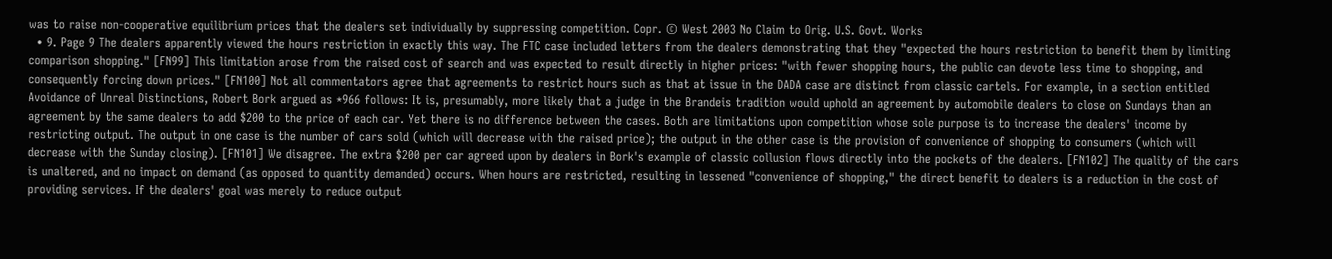was to raise non-cooperative equilibrium prices that the dealers set individually by suppressing competition. Copr. © West 2003 No Claim to Orig. U.S. Govt. Works
  • 9. Page 9 The dealers apparently viewed the hours restriction in exactly this way. The FTC case included letters from the dealers demonstrating that they "expected the hours restriction to benefit them by limiting comparison shopping." [FN99] This limitation arose from the raised cost of search and was expected to result directly in higher prices: "with fewer shopping hours, the public can devote less time to shopping, and consequently forcing down prices." [FN100] Not all commentators agree that agreements to restrict hours such as that at issue in the DADA case are distinct from classic cartels. For example, in a section entitled Avoidance of Unreal Distinctions, Robert Bork argued as *966 follows: It is, presumably, more likely that a judge in the Brandeis tradition would uphold an agreement by automobile dealers to close on Sundays than an agreement by the same dealers to add $200 to the price of each car. Yet there is no difference between the cases. Both are limitations upon competition whose sole purpose is to increase the dealers' income by restricting output. The output in one case is the number of cars sold (which will decrease with the raised price); the output in the other case is the provision of convenience of shopping to consumers (which will decrease with the Sunday closing). [FN101] We disagree. The extra $200 per car agreed upon by dealers in Bork's example of classic collusion flows directly into the pockets of the dealers. [FN102] The quality of the cars is unaltered, and no impact on demand (as opposed to quantity demanded) occurs. When hours are restricted, resulting in lessened "convenience of shopping," the direct benefit to dealers is a reduction in the cost of providing services. If the dealers' goal was merely to reduce output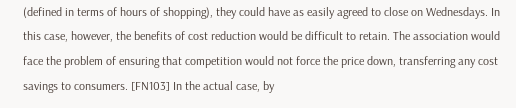(defined in terms of hours of shopping), they could have as easily agreed to close on Wednesdays. In this case, however, the benefits of cost reduction would be difficult to retain. The association would face the problem of ensuring that competition would not force the price down, transferring any cost savings to consumers. [FN103] In the actual case, by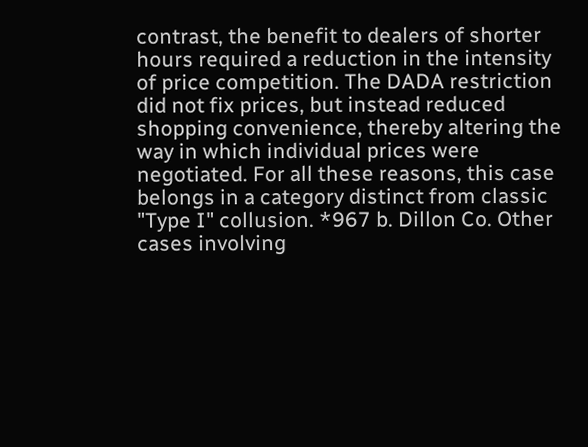contrast, the benefit to dealers of shorter hours required a reduction in the intensity of price competition. The DADA restriction did not fix prices, but instead reduced shopping convenience, thereby altering the way in which individual prices were negotiated. For all these reasons, this case belongs in a category distinct from classic "Type I" collusion. *967 b. Dillon Co. Other cases involving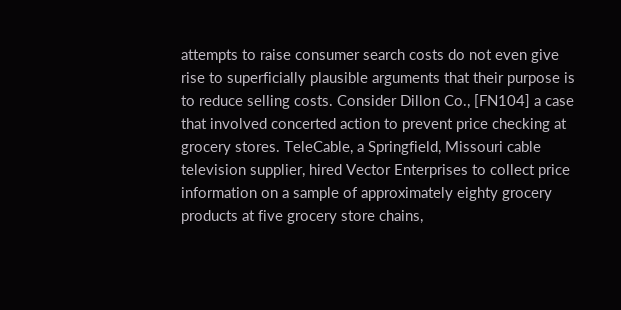attempts to raise consumer search costs do not even give rise to superficially plausible arguments that their purpose is to reduce selling costs. Consider Dillon Co., [FN104] a case that involved concerted action to prevent price checking at grocery stores. TeleCable, a Springfield, Missouri cable television supplier, hired Vector Enterprises to collect price information on a sample of approximately eighty grocery products at five grocery store chains,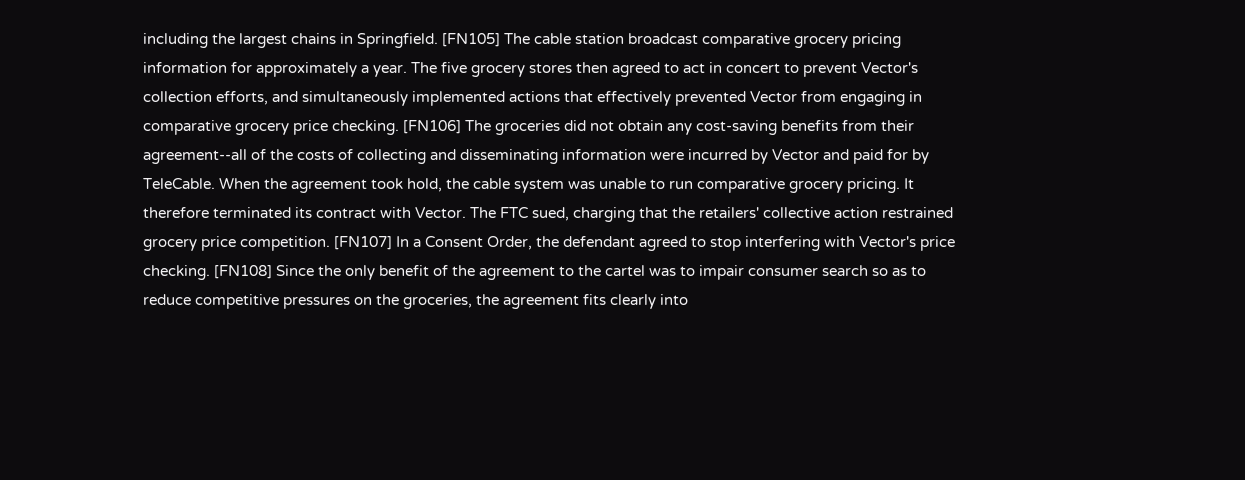including the largest chains in Springfield. [FN105] The cable station broadcast comparative grocery pricing information for approximately a year. The five grocery stores then agreed to act in concert to prevent Vector's collection efforts, and simultaneously implemented actions that effectively prevented Vector from engaging in comparative grocery price checking. [FN106] The groceries did not obtain any cost-saving benefits from their agreement--all of the costs of collecting and disseminating information were incurred by Vector and paid for by TeleCable. When the agreement took hold, the cable system was unable to run comparative grocery pricing. It therefore terminated its contract with Vector. The FTC sued, charging that the retailers' collective action restrained grocery price competition. [FN107] In a Consent Order, the defendant agreed to stop interfering with Vector's price checking. [FN108] Since the only benefit of the agreement to the cartel was to impair consumer search so as to reduce competitive pressures on the groceries, the agreement fits clearly into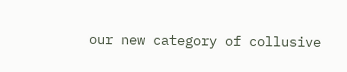our new category of collusive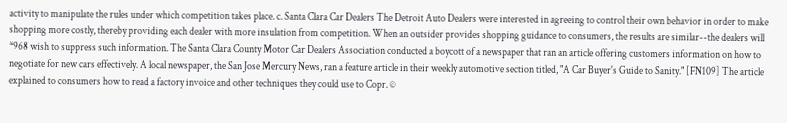activity to manipulate the rules under which competition takes place. c. Santa Clara Car Dealers The Detroit Auto Dealers were interested in agreeing to control their own behavior in order to make shopping more costly, thereby providing each dealer with more insulation from competition. When an outsider provides shopping guidance to consumers, the results are similar--the dealers will *968 wish to suppress such information. The Santa Clara County Motor Car Dealers Association conducted a boycott of a newspaper that ran an article offering customers information on how to negotiate for new cars effectively. A local newspaper, the San Jose Mercury News, ran a feature article in their weekly automotive section titled, "A Car Buyer's Guide to Sanity." [FN109] The article explained to consumers how to read a factory invoice and other techniques they could use to Copr. ©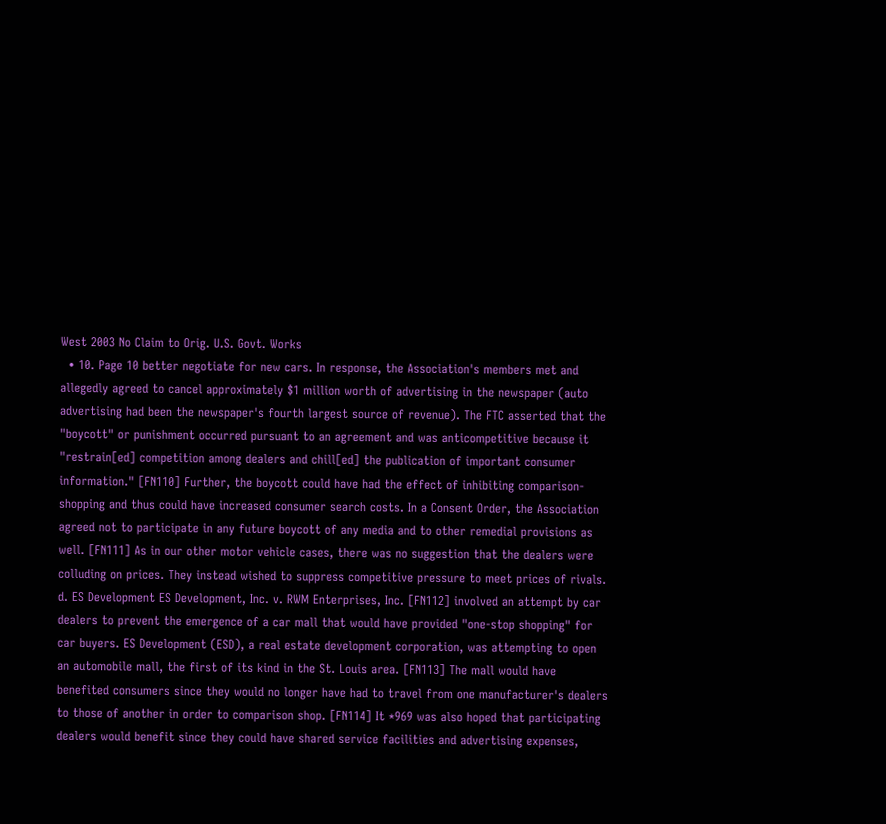West 2003 No Claim to Orig. U.S. Govt. Works
  • 10. Page 10 better negotiate for new cars. In response, the Association's members met and allegedly agreed to cancel approximately $1 million worth of advertising in the newspaper (auto advertising had been the newspaper's fourth largest source of revenue). The FTC asserted that the "boycott" or punishment occurred pursuant to an agreement and was anticompetitive because it "restrain[ed] competition among dealers and chill[ed] the publication of important consumer information." [FN110] Further, the boycott could have had the effect of inhibiting comparison- shopping and thus could have increased consumer search costs. In a Consent Order, the Association agreed not to participate in any future boycott of any media and to other remedial provisions as well. [FN111] As in our other motor vehicle cases, there was no suggestion that the dealers were colluding on prices. They instead wished to suppress competitive pressure to meet prices of rivals. d. ES Development ES Development, Inc. v. RWM Enterprises, Inc. [FN112] involved an attempt by car dealers to prevent the emergence of a car mall that would have provided "one-stop shopping" for car buyers. ES Development (ESD), a real estate development corporation, was attempting to open an automobile mall, the first of its kind in the St. Louis area. [FN113] The mall would have benefited consumers since they would no longer have had to travel from one manufacturer's dealers to those of another in order to comparison shop. [FN114] It *969 was also hoped that participating dealers would benefit since they could have shared service facilities and advertising expenses,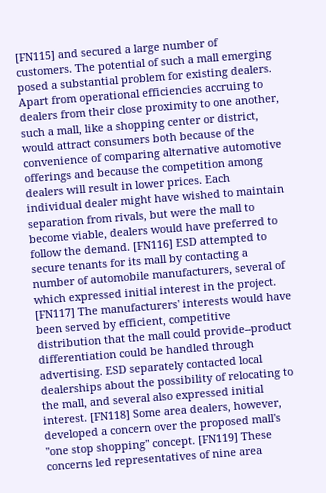[FN115] and secured a large number of customers. The potential of such a mall emerging posed a substantial problem for existing dealers. Apart from operational efficiencies accruing to dealers from their close proximity to one another, such a mall, like a shopping center or district, would attract consumers both because of the convenience of comparing alternative automotive offerings and because the competition among dealers will result in lower prices. Each individual dealer might have wished to maintain separation from rivals, but were the mall to become viable, dealers would have preferred to follow the demand. [FN116] ESD attempted to secure tenants for its mall by contacting a number of automobile manufacturers, several of which expressed initial interest in the project. [FN117] The manufacturers' interests would have been served by efficient, competitive distribution that the mall could provide--product differentiation could be handled through advertising. ESD separately contacted local dealerships about the possibility of relocating to the mall, and several also expressed initial interest. [FN118] Some area dealers, however, developed a concern over the proposed mall's "one stop shopping" concept. [FN119] These concerns led representatives of nine area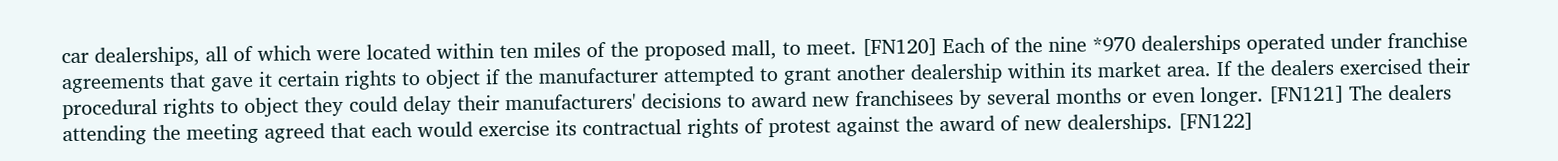car dealerships, all of which were located within ten miles of the proposed mall, to meet. [FN120] Each of the nine *970 dealerships operated under franchise agreements that gave it certain rights to object if the manufacturer attempted to grant another dealership within its market area. If the dealers exercised their procedural rights to object they could delay their manufacturers' decisions to award new franchisees by several months or even longer. [FN121] The dealers attending the meeting agreed that each would exercise its contractual rights of protest against the award of new dealerships. [FN122]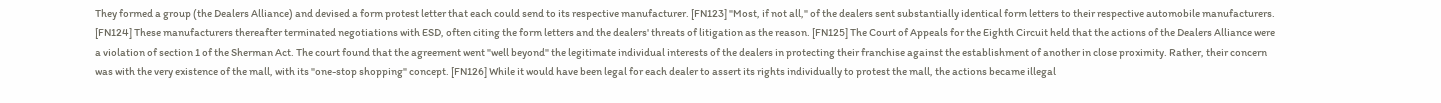They formed a group (the Dealers Alliance) and devised a form protest letter that each could send to its respective manufacturer. [FN123] "Most, if not all," of the dealers sent substantially identical form letters to their respective automobile manufacturers. [FN124] These manufacturers thereafter terminated negotiations with ESD, often citing the form letters and the dealers' threats of litigation as the reason. [FN125] The Court of Appeals for the Eighth Circuit held that the actions of the Dealers Alliance were a violation of section 1 of the Sherman Act. The court found that the agreement went "well beyond" the legitimate individual interests of the dealers in protecting their franchise against the establishment of another in close proximity. Rather, their concern was with the very existence of the mall, with its "one-stop shopping" concept. [FN126] While it would have been legal for each dealer to assert its rights individually to protest the mall, the actions became illegal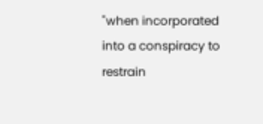"when incorporated into a conspiracy to restrain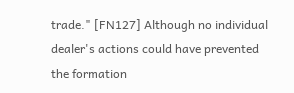trade." [FN127] Although no individual dealer's actions could have prevented the formation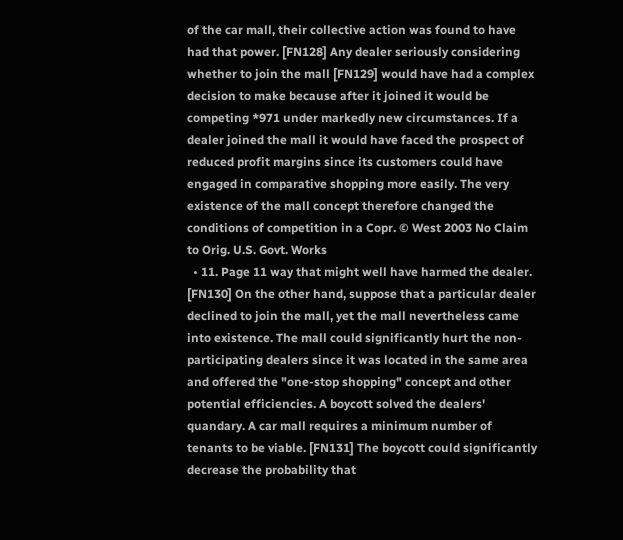of the car mall, their collective action was found to have had that power. [FN128] Any dealer seriously considering whether to join the mall [FN129] would have had a complex decision to make because after it joined it would be competing *971 under markedly new circumstances. If a dealer joined the mall it would have faced the prospect of reduced profit margins since its customers could have engaged in comparative shopping more easily. The very existence of the mall concept therefore changed the conditions of competition in a Copr. © West 2003 No Claim to Orig. U.S. Govt. Works
  • 11. Page 11 way that might well have harmed the dealer. [FN130] On the other hand, suppose that a particular dealer declined to join the mall, yet the mall nevertheless came into existence. The mall could significantly hurt the non-participating dealers since it was located in the same area and offered the "one-stop shopping" concept and other potential efficiencies. A boycott solved the dealers' quandary. A car mall requires a minimum number of tenants to be viable. [FN131] The boycott could significantly decrease the probability that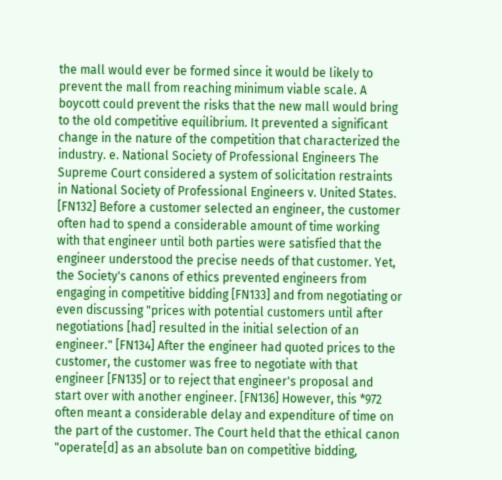the mall would ever be formed since it would be likely to prevent the mall from reaching minimum viable scale. A boycott could prevent the risks that the new mall would bring to the old competitive equilibrium. It prevented a significant change in the nature of the competition that characterized the industry. e. National Society of Professional Engineers The Supreme Court considered a system of solicitation restraints in National Society of Professional Engineers v. United States. [FN132] Before a customer selected an engineer, the customer often had to spend a considerable amount of time working with that engineer until both parties were satisfied that the engineer understood the precise needs of that customer. Yet, the Society's canons of ethics prevented engineers from engaging in competitive bidding [FN133] and from negotiating or even discussing "prices with potential customers until after negotiations [had] resulted in the initial selection of an engineer." [FN134] After the engineer had quoted prices to the customer, the customer was free to negotiate with that engineer [FN135] or to reject that engineer's proposal and start over with another engineer. [FN136] However, this *972 often meant a considerable delay and expenditure of time on the part of the customer. The Court held that the ethical canon "operate[d] as an absolute ban on competitive bidding,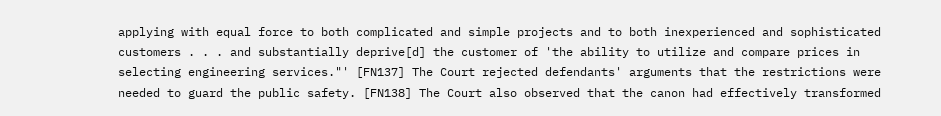applying with equal force to both complicated and simple projects and to both inexperienced and sophisticated customers . . . and substantially deprive[d] the customer of 'the ability to utilize and compare prices in selecting engineering services."' [FN137] The Court rejected defendants' arguments that the restrictions were needed to guard the public safety. [FN138] The Court also observed that the canon had effectively transformed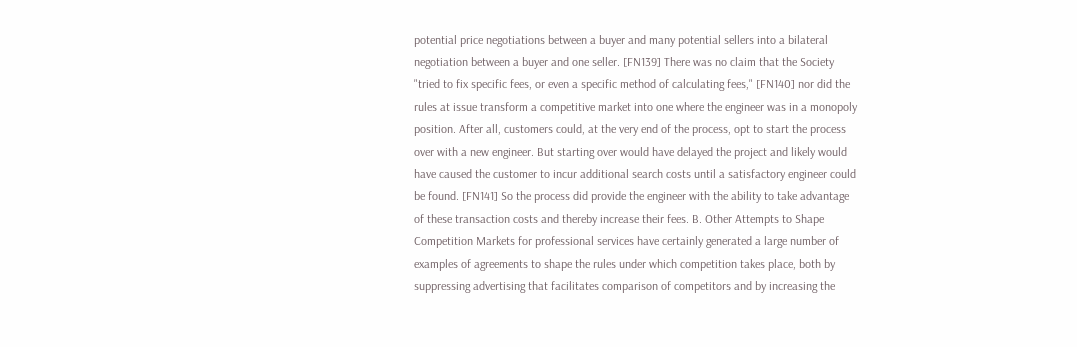potential price negotiations between a buyer and many potential sellers into a bilateral negotiation between a buyer and one seller. [FN139] There was no claim that the Society "tried to fix specific fees, or even a specific method of calculating fees," [FN140] nor did the rules at issue transform a competitive market into one where the engineer was in a monopoly position. After all, customers could, at the very end of the process, opt to start the process over with a new engineer. But starting over would have delayed the project and likely would have caused the customer to incur additional search costs until a satisfactory engineer could be found. [FN141] So the process did provide the engineer with the ability to take advantage of these transaction costs and thereby increase their fees. B. Other Attempts to Shape Competition Markets for professional services have certainly generated a large number of examples of agreements to shape the rules under which competition takes place, both by suppressing advertising that facilitates comparison of competitors and by increasing the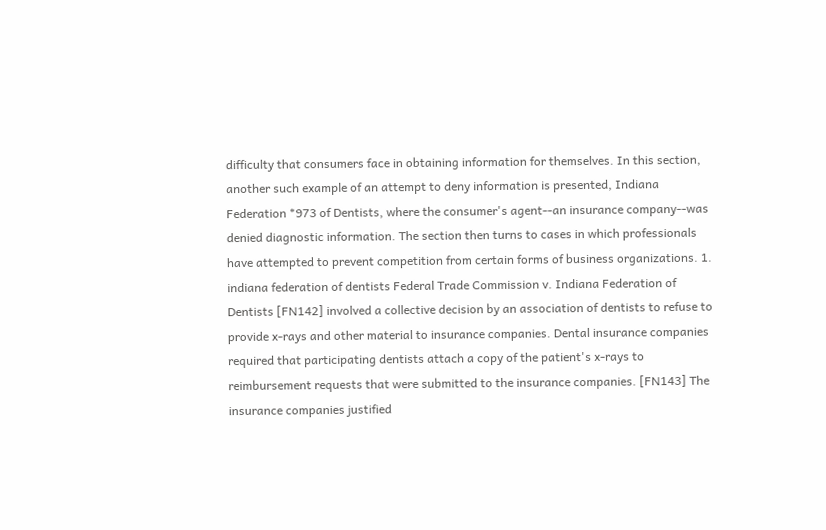difficulty that consumers face in obtaining information for themselves. In this section, another such example of an attempt to deny information is presented, Indiana Federation *973 of Dentists, where the consumer's agent--an insurance company--was denied diagnostic information. The section then turns to cases in which professionals have attempted to prevent competition from certain forms of business organizations. 1. indiana federation of dentists Federal Trade Commission v. Indiana Federation of Dentists [FN142] involved a collective decision by an association of dentists to refuse to provide x-rays and other material to insurance companies. Dental insurance companies required that participating dentists attach a copy of the patient's x-rays to reimbursement requests that were submitted to the insurance companies. [FN143] The insurance companies justified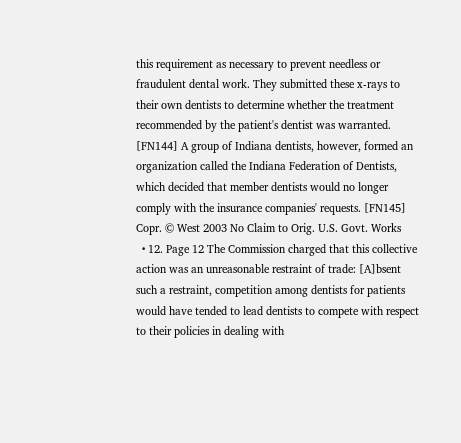this requirement as necessary to prevent needless or fraudulent dental work. They submitted these x-rays to their own dentists to determine whether the treatment recommended by the patient's dentist was warranted. [FN144] A group of Indiana dentists, however, formed an organization called the Indiana Federation of Dentists, which decided that member dentists would no longer comply with the insurance companies' requests. [FN145] Copr. © West 2003 No Claim to Orig. U.S. Govt. Works
  • 12. Page 12 The Commission charged that this collective action was an unreasonable restraint of trade: [A]bsent such a restraint, competition among dentists for patients would have tended to lead dentists to compete with respect to their policies in dealing with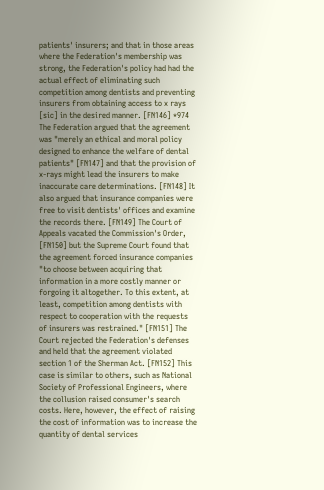patients' insurers; and that in those areas where the Federation's membership was strong, the Federation's policy had had the actual effect of eliminating such competition among dentists and preventing insurers from obtaining access to x rays [sic] in the desired manner. [FN146] *974 The Federation argued that the agreement was "merely an ethical and moral policy designed to enhance the welfare of dental patients" [FN147] and that the provision of x-rays might lead the insurers to make inaccurate care determinations. [FN148] It also argued that insurance companies were free to visit dentists' offices and examine the records there. [FN149] The Court of Appeals vacated the Commission's Order, [FN150] but the Supreme Court found that the agreement forced insurance companies "to choose between acquiring that information in a more costly manner or forgoing it altogether. To this extent, at least, competition among dentists with respect to cooperation with the requests of insurers was restrained." [FN151] The Court rejected the Federation's defenses and held that the agreement violated section 1 of the Sherman Act. [FN152] This case is similar to others, such as National Society of Professional Engineers, where the collusion raised consumer's search costs. Here, however, the effect of raising the cost of information was to increase the quantity of dental services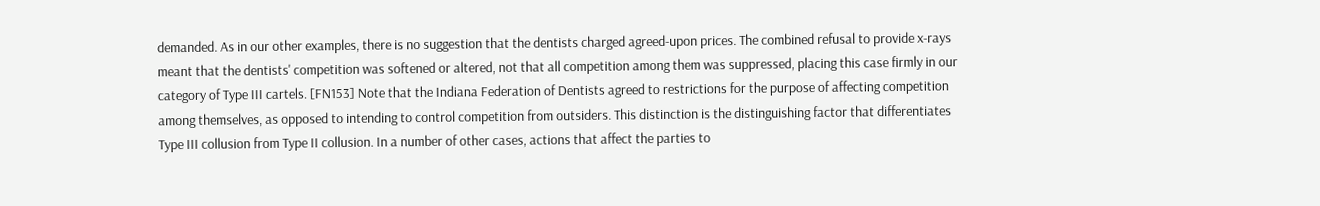demanded. As in our other examples, there is no suggestion that the dentists charged agreed-upon prices. The combined refusal to provide x-rays meant that the dentists' competition was softened or altered, not that all competition among them was suppressed, placing this case firmly in our category of Type III cartels. [FN153] Note that the Indiana Federation of Dentists agreed to restrictions for the purpose of affecting competition among themselves, as opposed to intending to control competition from outsiders. This distinction is the distinguishing factor that differentiates Type III collusion from Type II collusion. In a number of other cases, actions that affect the parties to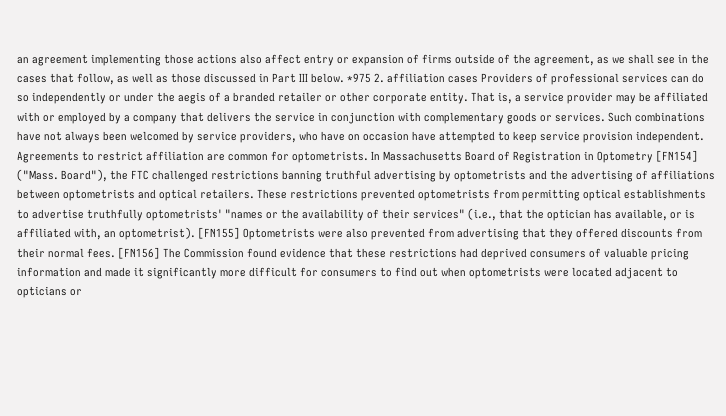an agreement implementing those actions also affect entry or expansion of firms outside of the agreement, as we shall see in the cases that follow, as well as those discussed in Part III below. *975 2. affiliation cases Providers of professional services can do so independently or under the aegis of a branded retailer or other corporate entity. That is, a service provider may be affiliated with or employed by a company that delivers the service in conjunction with complementary goods or services. Such combinations have not always been welcomed by service providers, who have on occasion have attempted to keep service provision independent. Agreements to restrict affiliation are common for optometrists. In Massachusetts Board of Registration in Optometry [FN154] ("Mass. Board"), the FTC challenged restrictions banning truthful advertising by optometrists and the advertising of affiliations between optometrists and optical retailers. These restrictions prevented optometrists from permitting optical establishments to advertise truthfully optometrists' "names or the availability of their services" (i.e., that the optician has available, or is affiliated with, an optometrist). [FN155] Optometrists were also prevented from advertising that they offered discounts from their normal fees. [FN156] The Commission found evidence that these restrictions had deprived consumers of valuable pricing information and made it significantly more difficult for consumers to find out when optometrists were located adjacent to opticians or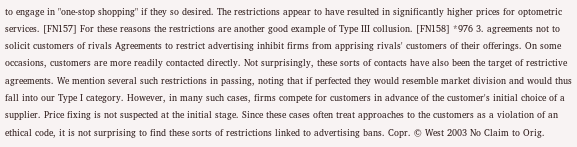to engage in "one-stop shopping" if they so desired. The restrictions appear to have resulted in significantly higher prices for optometric services. [FN157] For these reasons the restrictions are another good example of Type III collusion. [FN158] *976 3. agreements not to solicit customers of rivals Agreements to restrict advertising inhibit firms from apprising rivals' customers of their offerings. On some occasions, customers are more readily contacted directly. Not surprisingly, these sorts of contacts have also been the target of restrictive agreements. We mention several such restrictions in passing, noting that if perfected they would resemble market division and would thus fall into our Type I category. However, in many such cases, firms compete for customers in advance of the customer's initial choice of a supplier. Price fixing is not suspected at the initial stage. Since these cases often treat approaches to the customers as a violation of an ethical code, it is not surprising to find these sorts of restrictions linked to advertising bans. Copr. © West 2003 No Claim to Orig.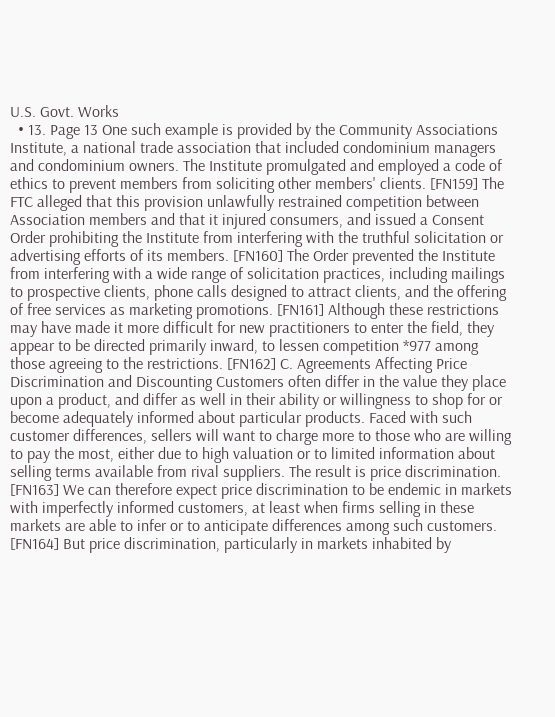U.S. Govt. Works
  • 13. Page 13 One such example is provided by the Community Associations Institute, a national trade association that included condominium managers and condominium owners. The Institute promulgated and employed a code of ethics to prevent members from soliciting other members' clients. [FN159] The FTC alleged that this provision unlawfully restrained competition between Association members and that it injured consumers, and issued a Consent Order prohibiting the Institute from interfering with the truthful solicitation or advertising efforts of its members. [FN160] The Order prevented the Institute from interfering with a wide range of solicitation practices, including mailings to prospective clients, phone calls designed to attract clients, and the offering of free services as marketing promotions. [FN161] Although these restrictions may have made it more difficult for new practitioners to enter the field, they appear to be directed primarily inward, to lessen competition *977 among those agreeing to the restrictions. [FN162] C. Agreements Affecting Price Discrimination and Discounting Customers often differ in the value they place upon a product, and differ as well in their ability or willingness to shop for or become adequately informed about particular products. Faced with such customer differences, sellers will want to charge more to those who are willing to pay the most, either due to high valuation or to limited information about selling terms available from rival suppliers. The result is price discrimination. [FN163] We can therefore expect price discrimination to be endemic in markets with imperfectly informed customers, at least when firms selling in these markets are able to infer or to anticipate differences among such customers. [FN164] But price discrimination, particularly in markets inhabited by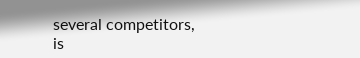several competitors, is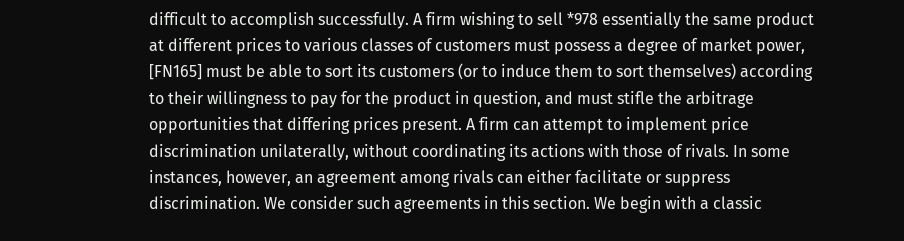difficult to accomplish successfully. A firm wishing to sell *978 essentially the same product at different prices to various classes of customers must possess a degree of market power, [FN165] must be able to sort its customers (or to induce them to sort themselves) according to their willingness to pay for the product in question, and must stifle the arbitrage opportunities that differing prices present. A firm can attempt to implement price discrimination unilaterally, without coordinating its actions with those of rivals. In some instances, however, an agreement among rivals can either facilitate or suppress discrimination. We consider such agreements in this section. We begin with a classic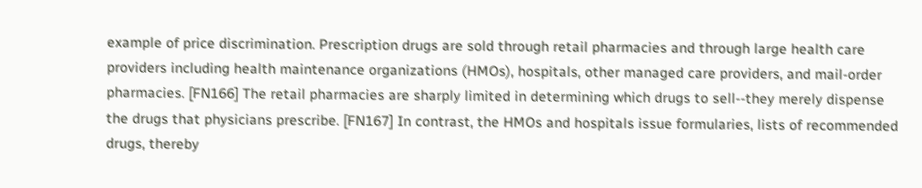example of price discrimination. Prescription drugs are sold through retail pharmacies and through large health care providers including health maintenance organizations (HMOs), hospitals, other managed care providers, and mail-order pharmacies. [FN166] The retail pharmacies are sharply limited in determining which drugs to sell--they merely dispense the drugs that physicians prescribe. [FN167] In contrast, the HMOs and hospitals issue formularies, lists of recommended drugs, thereby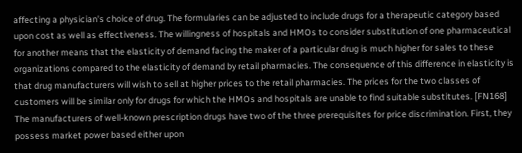affecting a physician's choice of drug. The formularies can be adjusted to include drugs for a therapeutic category based upon cost as well as effectiveness. The willingness of hospitals and HMOs to consider substitution of one pharmaceutical for another means that the elasticity of demand facing the maker of a particular drug is much higher for sales to these organizations compared to the elasticity of demand by retail pharmacies. The consequence of this difference in elasticity is that drug manufacturers will wish to sell at higher prices to the retail pharmacies. The prices for the two classes of customers will be similar only for drugs for which the HMOs and hospitals are unable to find suitable substitutes. [FN168] The manufacturers of well-known prescription drugs have two of the three prerequisites for price discrimination. First, they possess market power based either upon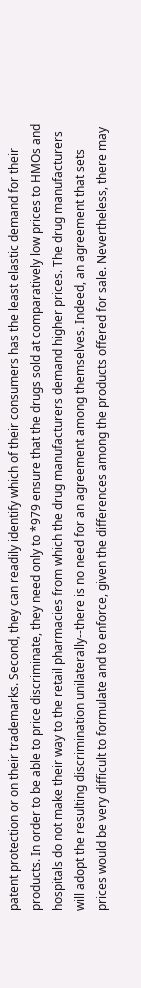patent protection or on their trademarks. Second, they can readily identify which of their consumers has the least elastic demand for their products. In order to be able to price discriminate, they need only to *979 ensure that the drugs sold at comparatively low prices to HMOs and hospitals do not make their way to the retail pharmacies from which the drug manufacturers demand higher prices. The drug manufacturers will adopt the resulting discrimination unilaterally--there is no need for an agreement among themselves. Indeed, an agreement that sets prices would be very difficult to formulate and to enforce, given the differences among the products offered for sale. Nevertheless, there may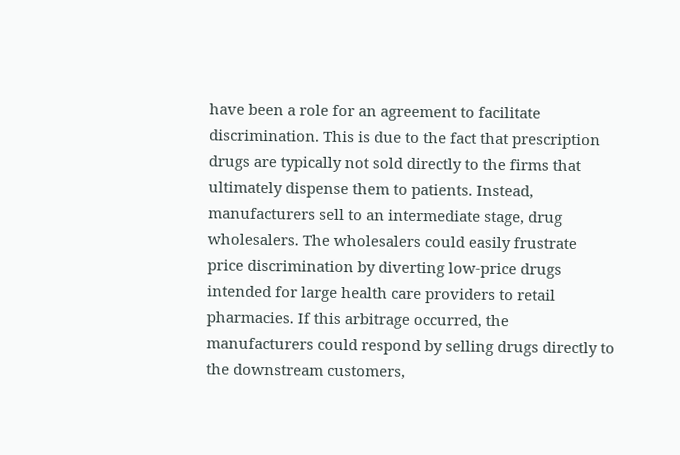have been a role for an agreement to facilitate discrimination. This is due to the fact that prescription drugs are typically not sold directly to the firms that ultimately dispense them to patients. Instead, manufacturers sell to an intermediate stage, drug wholesalers. The wholesalers could easily frustrate price discrimination by diverting low-price drugs intended for large health care providers to retail pharmacies. If this arbitrage occurred, the manufacturers could respond by selling drugs directly to the downstream customers,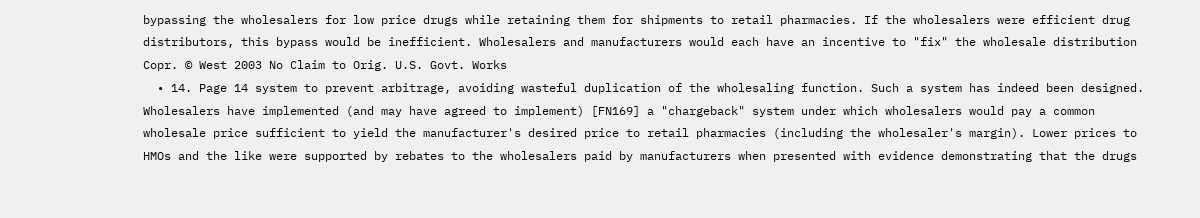bypassing the wholesalers for low price drugs while retaining them for shipments to retail pharmacies. If the wholesalers were efficient drug distributors, this bypass would be inefficient. Wholesalers and manufacturers would each have an incentive to "fix" the wholesale distribution Copr. © West 2003 No Claim to Orig. U.S. Govt. Works
  • 14. Page 14 system to prevent arbitrage, avoiding wasteful duplication of the wholesaling function. Such a system has indeed been designed. Wholesalers have implemented (and may have agreed to implement) [FN169] a "chargeback" system under which wholesalers would pay a common wholesale price sufficient to yield the manufacturer's desired price to retail pharmacies (including the wholesaler's margin). Lower prices to HMOs and the like were supported by rebates to the wholesalers paid by manufacturers when presented with evidence demonstrating that the drugs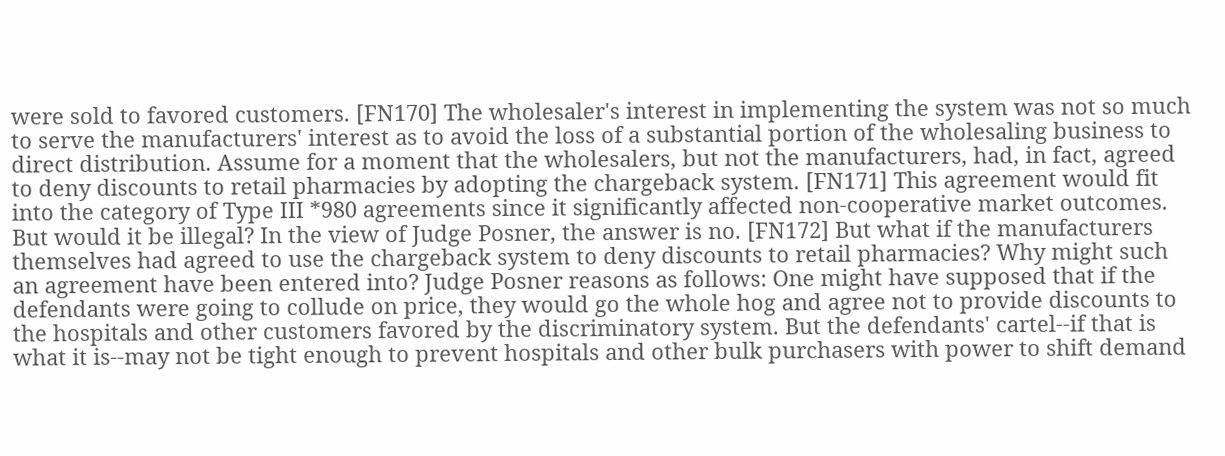were sold to favored customers. [FN170] The wholesaler's interest in implementing the system was not so much to serve the manufacturers' interest as to avoid the loss of a substantial portion of the wholesaling business to direct distribution. Assume for a moment that the wholesalers, but not the manufacturers, had, in fact, agreed to deny discounts to retail pharmacies by adopting the chargeback system. [FN171] This agreement would fit into the category of Type III *980 agreements since it significantly affected non-cooperative market outcomes. But would it be illegal? In the view of Judge Posner, the answer is no. [FN172] But what if the manufacturers themselves had agreed to use the chargeback system to deny discounts to retail pharmacies? Why might such an agreement have been entered into? Judge Posner reasons as follows: One might have supposed that if the defendants were going to collude on price, they would go the whole hog and agree not to provide discounts to the hospitals and other customers favored by the discriminatory system. But the defendants' cartel--if that is what it is--may not be tight enough to prevent hospitals and other bulk purchasers with power to shift demand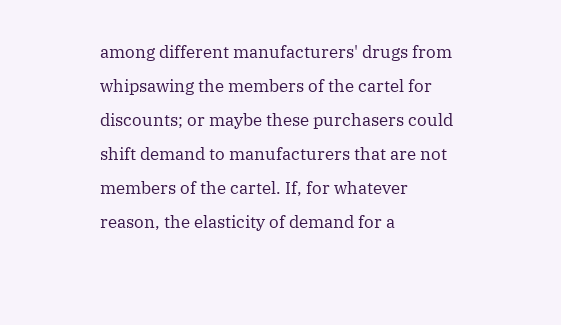among different manufacturers' drugs from whipsawing the members of the cartel for discounts; or maybe these purchasers could shift demand to manufacturers that are not members of the cartel. If, for whatever reason, the elasticity of demand for a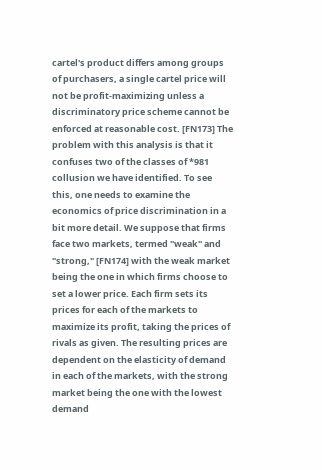cartel's product differs among groups of purchasers, a single cartel price will not be profit-maximizing unless a discriminatory price scheme cannot be enforced at reasonable cost. [FN173] The problem with this analysis is that it confuses two of the classes of *981 collusion we have identified. To see this, one needs to examine the economics of price discrimination in a bit more detail. We suppose that firms face two markets, termed "weak" and "strong," [FN174] with the weak market being the one in which firms choose to set a lower price. Each firm sets its prices for each of the markets to maximize its profit, taking the prices of rivals as given. The resulting prices are dependent on the elasticity of demand in each of the markets, with the strong market being the one with the lowest demand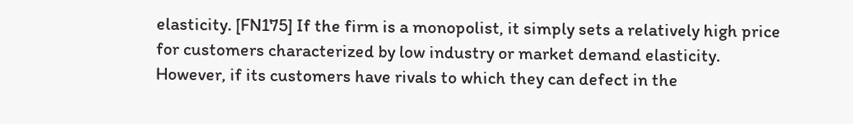elasticity. [FN175] If the firm is a monopolist, it simply sets a relatively high price for customers characterized by low industry or market demand elasticity. However, if its customers have rivals to which they can defect in the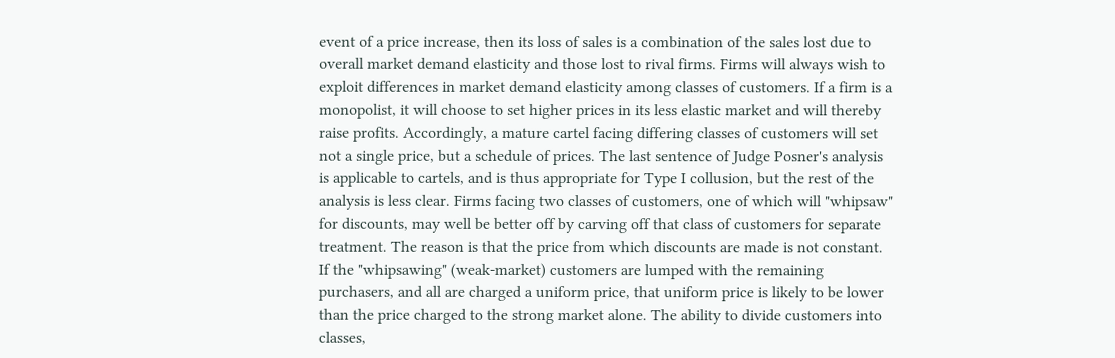event of a price increase, then its loss of sales is a combination of the sales lost due to overall market demand elasticity and those lost to rival firms. Firms will always wish to exploit differences in market demand elasticity among classes of customers. If a firm is a monopolist, it will choose to set higher prices in its less elastic market and will thereby raise profits. Accordingly, a mature cartel facing differing classes of customers will set not a single price, but a schedule of prices. The last sentence of Judge Posner's analysis is applicable to cartels, and is thus appropriate for Type I collusion, but the rest of the analysis is less clear. Firms facing two classes of customers, one of which will "whipsaw" for discounts, may well be better off by carving off that class of customers for separate treatment. The reason is that the price from which discounts are made is not constant. If the "whipsawing" (weak-market) customers are lumped with the remaining purchasers, and all are charged a uniform price, that uniform price is likely to be lower than the price charged to the strong market alone. The ability to divide customers into classes,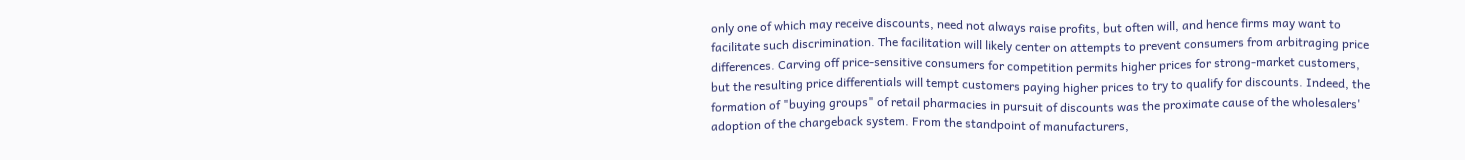only one of which may receive discounts, need not always raise profits, but often will, and hence firms may want to facilitate such discrimination. The facilitation will likely center on attempts to prevent consumers from arbitraging price differences. Carving off price-sensitive consumers for competition permits higher prices for strong-market customers, but the resulting price differentials will tempt customers paying higher prices to try to qualify for discounts. Indeed, the formation of "buying groups" of retail pharmacies in pursuit of discounts was the proximate cause of the wholesalers' adoption of the chargeback system. From the standpoint of manufacturers,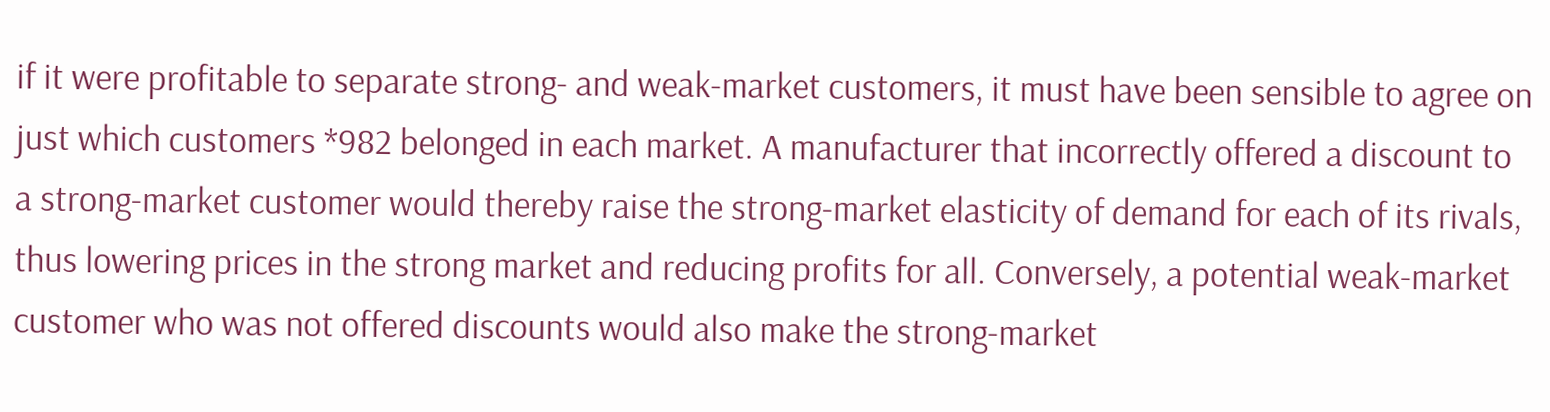if it were profitable to separate strong- and weak-market customers, it must have been sensible to agree on just which customers *982 belonged in each market. A manufacturer that incorrectly offered a discount to a strong-market customer would thereby raise the strong-market elasticity of demand for each of its rivals, thus lowering prices in the strong market and reducing profits for all. Conversely, a potential weak-market customer who was not offered discounts would also make the strong-market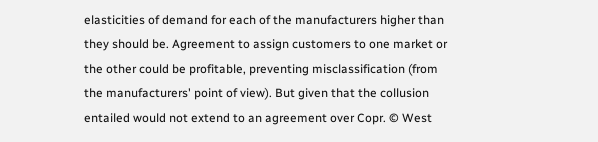elasticities of demand for each of the manufacturers higher than they should be. Agreement to assign customers to one market or the other could be profitable, preventing misclassification (from the manufacturers' point of view). But given that the collusion entailed would not extend to an agreement over Copr. © West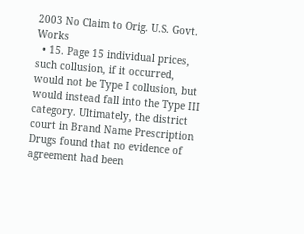2003 No Claim to Orig. U.S. Govt. Works
  • 15. Page 15 individual prices, such collusion, if it occurred, would not be Type I collusion, but would instead fall into the Type III category. Ultimately, the district court in Brand Name Prescription Drugs found that no evidence of agreement had been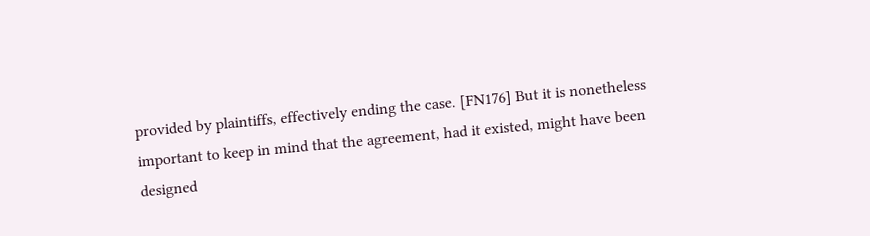provided by plaintiffs, effectively ending the case. [FN176] But it is nonetheless important to keep in mind that the agreement, had it existed, might have been designed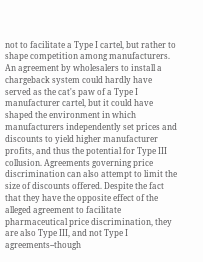not to facilitate a Type I cartel, but rather to shape competition among manufacturers. An agreement by wholesalers to install a chargeback system could hardly have served as the cat's paw of a Type I manufacturer cartel, but it could have shaped the environment in which manufacturers independently set prices and discounts to yield higher manufacturer profits, and thus the potential for Type III collusion. Agreements governing price discrimination can also attempt to limit the size of discounts offered. Despite the fact that they have the opposite effect of the alleged agreement to facilitate pharmaceutical price discrimination, they are also Type III, and not Type I agreements--though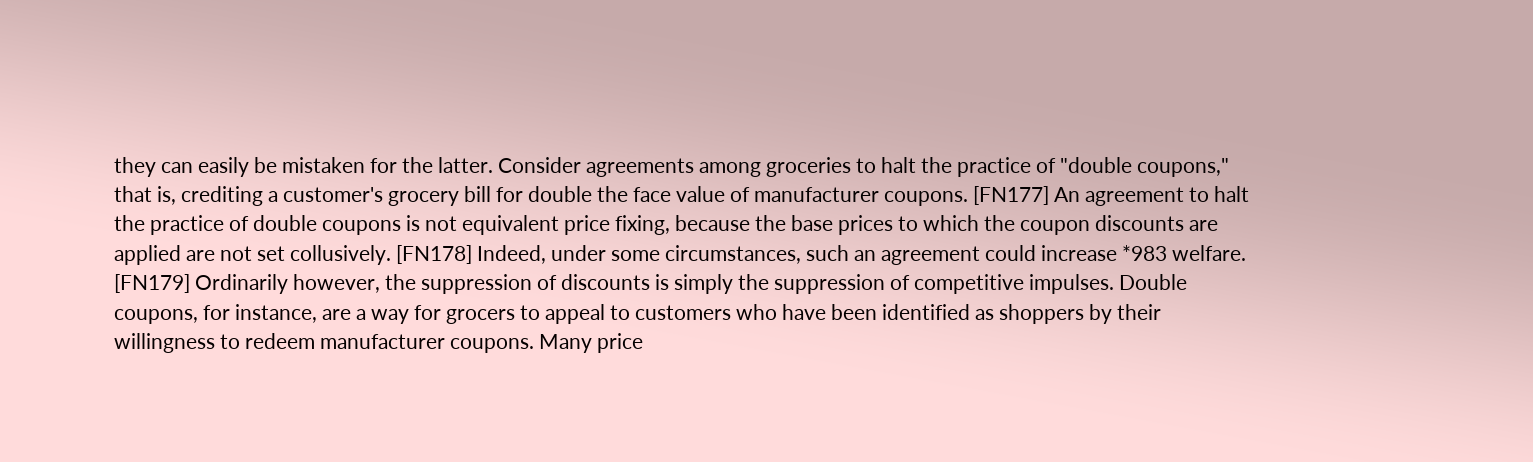they can easily be mistaken for the latter. Consider agreements among groceries to halt the practice of "double coupons," that is, crediting a customer's grocery bill for double the face value of manufacturer coupons. [FN177] An agreement to halt the practice of double coupons is not equivalent price fixing, because the base prices to which the coupon discounts are applied are not set collusively. [FN178] Indeed, under some circumstances, such an agreement could increase *983 welfare. [FN179] Ordinarily however, the suppression of discounts is simply the suppression of competitive impulses. Double coupons, for instance, are a way for grocers to appeal to customers who have been identified as shoppers by their willingness to redeem manufacturer coupons. Many price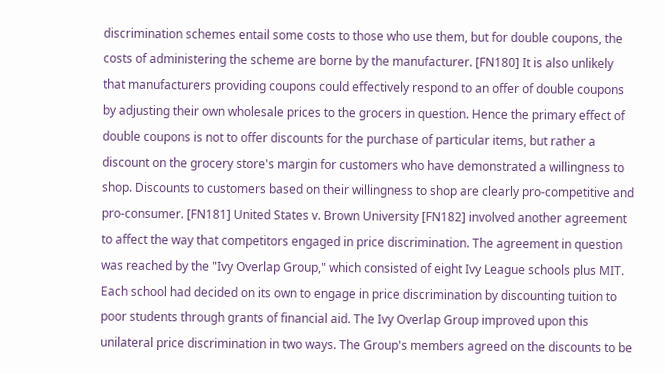discrimination schemes entail some costs to those who use them, but for double coupons, the costs of administering the scheme are borne by the manufacturer. [FN180] It is also unlikely that manufacturers providing coupons could effectively respond to an offer of double coupons by adjusting their own wholesale prices to the grocers in question. Hence the primary effect of double coupons is not to offer discounts for the purchase of particular items, but rather a discount on the grocery store's margin for customers who have demonstrated a willingness to shop. Discounts to customers based on their willingness to shop are clearly pro-competitive and pro-consumer. [FN181] United States v. Brown University [FN182] involved another agreement to affect the way that competitors engaged in price discrimination. The agreement in question was reached by the "Ivy Overlap Group," which consisted of eight Ivy League schools plus MIT. Each school had decided on its own to engage in price discrimination by discounting tuition to poor students through grants of financial aid. The Ivy Overlap Group improved upon this unilateral price discrimination in two ways. The Group's members agreed on the discounts to be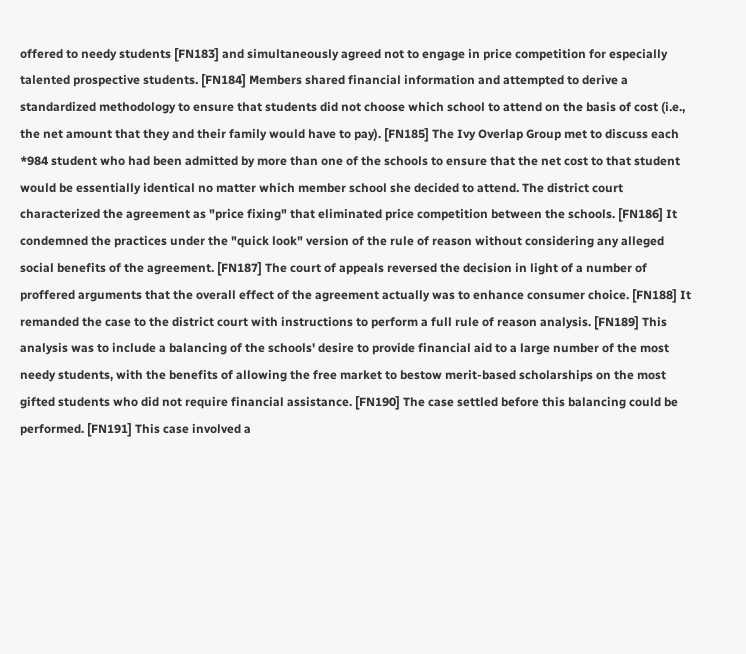offered to needy students [FN183] and simultaneously agreed not to engage in price competition for especially talented prospective students. [FN184] Members shared financial information and attempted to derive a standardized methodology to ensure that students did not choose which school to attend on the basis of cost (i.e., the net amount that they and their family would have to pay). [FN185] The Ivy Overlap Group met to discuss each *984 student who had been admitted by more than one of the schools to ensure that the net cost to that student would be essentially identical no matter which member school she decided to attend. The district court characterized the agreement as "price fixing" that eliminated price competition between the schools. [FN186] It condemned the practices under the "quick look" version of the rule of reason without considering any alleged social benefits of the agreement. [FN187] The court of appeals reversed the decision in light of a number of proffered arguments that the overall effect of the agreement actually was to enhance consumer choice. [FN188] It remanded the case to the district court with instructions to perform a full rule of reason analysis. [FN189] This analysis was to include a balancing of the schools' desire to provide financial aid to a large number of the most needy students, with the benefits of allowing the free market to bestow merit-based scholarships on the most gifted students who did not require financial assistance. [FN190] The case settled before this balancing could be performed. [FN191] This case involved a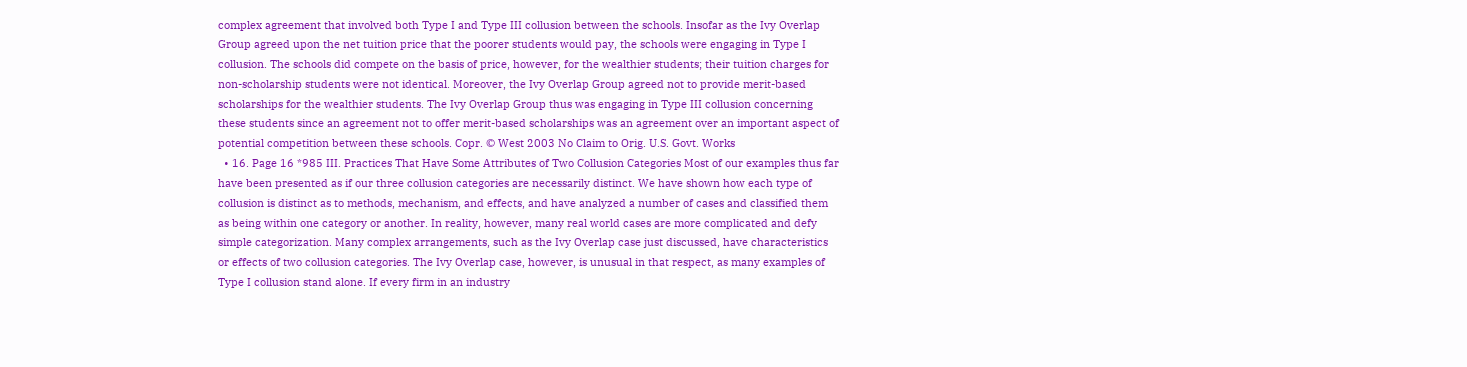complex agreement that involved both Type I and Type III collusion between the schools. Insofar as the Ivy Overlap Group agreed upon the net tuition price that the poorer students would pay, the schools were engaging in Type I collusion. The schools did compete on the basis of price, however, for the wealthier students; their tuition charges for non-scholarship students were not identical. Moreover, the Ivy Overlap Group agreed not to provide merit-based scholarships for the wealthier students. The Ivy Overlap Group thus was engaging in Type III collusion concerning these students since an agreement not to offer merit-based scholarships was an agreement over an important aspect of potential competition between these schools. Copr. © West 2003 No Claim to Orig. U.S. Govt. Works
  • 16. Page 16 *985 III. Practices That Have Some Attributes of Two Collusion Categories Most of our examples thus far have been presented as if our three collusion categories are necessarily distinct. We have shown how each type of collusion is distinct as to methods, mechanism, and effects, and have analyzed a number of cases and classified them as being within one category or another. In reality, however, many real world cases are more complicated and defy simple categorization. Many complex arrangements, such as the Ivy Overlap case just discussed, have characteristics or effects of two collusion categories. The Ivy Overlap case, however, is unusual in that respect, as many examples of Type I collusion stand alone. If every firm in an industry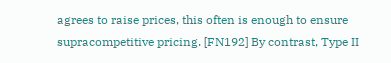agrees to raise prices, this often is enough to ensure supracompetitive pricing. [FN192] By contrast, Type II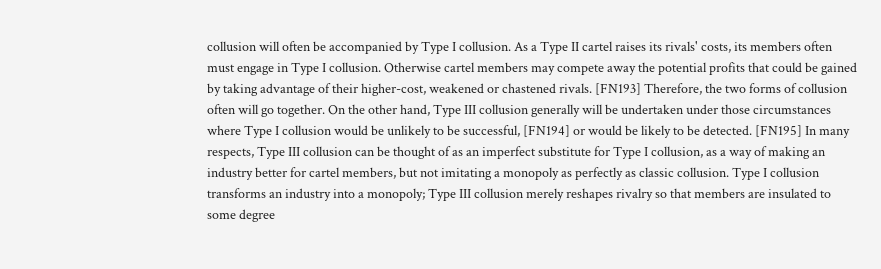collusion will often be accompanied by Type I collusion. As a Type II cartel raises its rivals' costs, its members often must engage in Type I collusion. Otherwise cartel members may compete away the potential profits that could be gained by taking advantage of their higher-cost, weakened or chastened rivals. [FN193] Therefore, the two forms of collusion often will go together. On the other hand, Type III collusion generally will be undertaken under those circumstances where Type I collusion would be unlikely to be successful, [FN194] or would be likely to be detected. [FN195] In many respects, Type III collusion can be thought of as an imperfect substitute for Type I collusion, as a way of making an industry better for cartel members, but not imitating a monopoly as perfectly as classic collusion. Type I collusion transforms an industry into a monopoly; Type III collusion merely reshapes rivalry so that members are insulated to some degree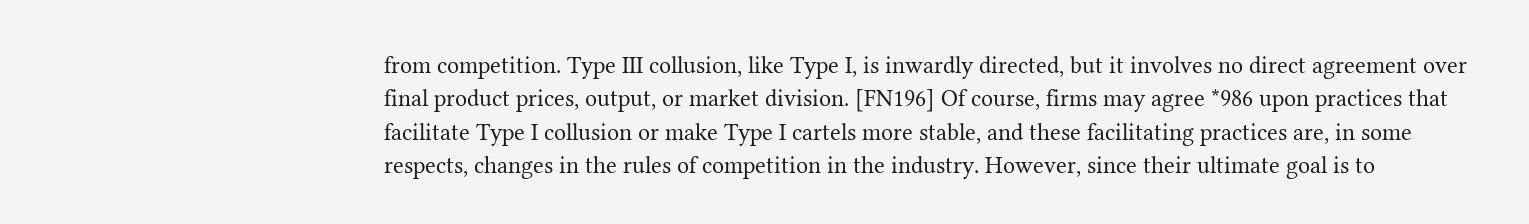from competition. Type III collusion, like Type I, is inwardly directed, but it involves no direct agreement over final product prices, output, or market division. [FN196] Of course, firms may agree *986 upon practices that facilitate Type I collusion or make Type I cartels more stable, and these facilitating practices are, in some respects, changes in the rules of competition in the industry. However, since their ultimate goal is to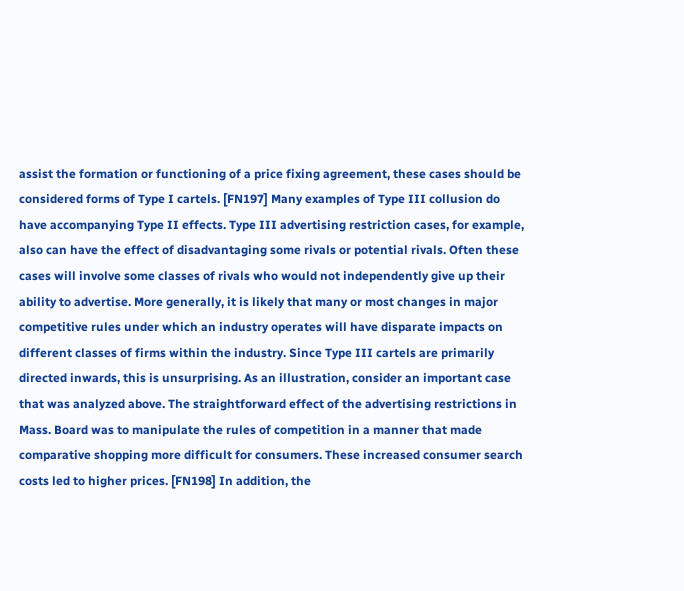assist the formation or functioning of a price fixing agreement, these cases should be considered forms of Type I cartels. [FN197] Many examples of Type III collusion do have accompanying Type II effects. Type III advertising restriction cases, for example, also can have the effect of disadvantaging some rivals or potential rivals. Often these cases will involve some classes of rivals who would not independently give up their ability to advertise. More generally, it is likely that many or most changes in major competitive rules under which an industry operates will have disparate impacts on different classes of firms within the industry. Since Type III cartels are primarily directed inwards, this is unsurprising. As an illustration, consider an important case that was analyzed above. The straightforward effect of the advertising restrictions in Mass. Board was to manipulate the rules of competition in a manner that made comparative shopping more difficult for consumers. These increased consumer search costs led to higher prices. [FN198] In addition, the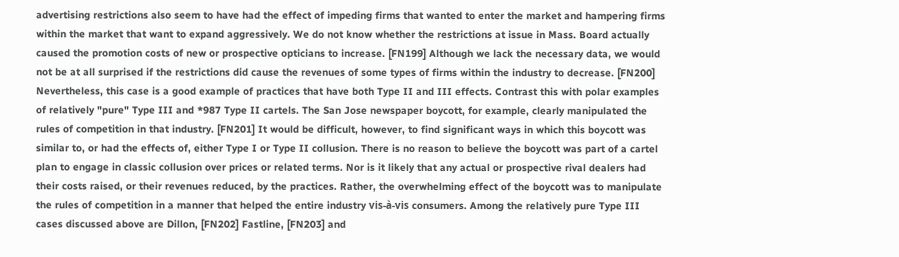advertising restrictions also seem to have had the effect of impeding firms that wanted to enter the market and hampering firms within the market that want to expand aggressively. We do not know whether the restrictions at issue in Mass. Board actually caused the promotion costs of new or prospective opticians to increase. [FN199] Although we lack the necessary data, we would not be at all surprised if the restrictions did cause the revenues of some types of firms within the industry to decrease. [FN200] Nevertheless, this case is a good example of practices that have both Type II and III effects. Contrast this with polar examples of relatively "pure" Type III and *987 Type II cartels. The San Jose newspaper boycott, for example, clearly manipulated the rules of competition in that industry. [FN201] It would be difficult, however, to find significant ways in which this boycott was similar to, or had the effects of, either Type I or Type II collusion. There is no reason to believe the boycott was part of a cartel plan to engage in classic collusion over prices or related terms. Nor is it likely that any actual or prospective rival dealers had their costs raised, or their revenues reduced, by the practices. Rather, the overwhelming effect of the boycott was to manipulate the rules of competition in a manner that helped the entire industry vis-à-vis consumers. Among the relatively pure Type III cases discussed above are Dillon, [FN202] Fastline, [FN203] and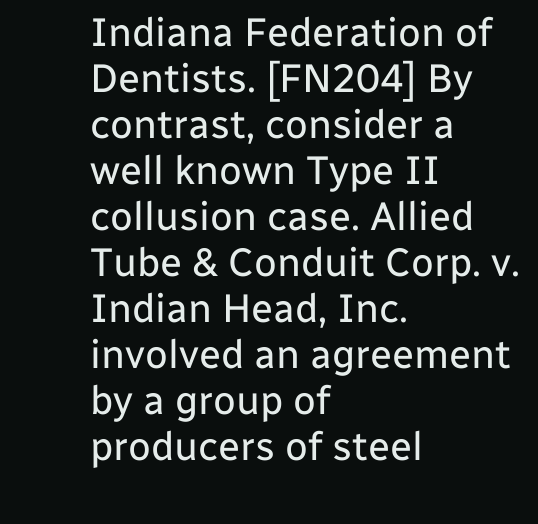Indiana Federation of Dentists. [FN204] By contrast, consider a well known Type II collusion case. Allied Tube & Conduit Corp. v. Indian Head, Inc. involved an agreement by a group of producers of steel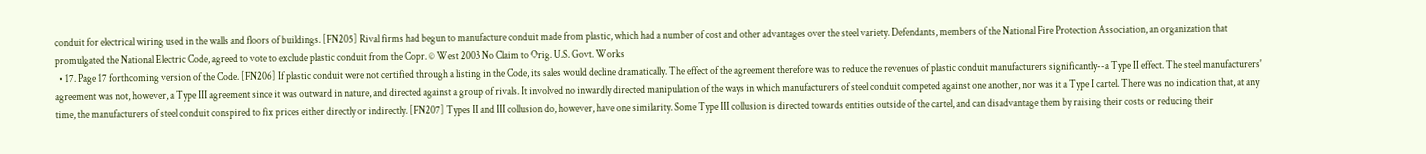conduit for electrical wiring used in the walls and floors of buildings. [FN205] Rival firms had begun to manufacture conduit made from plastic, which had a number of cost and other advantages over the steel variety. Defendants, members of the National Fire Protection Association, an organization that promulgated the National Electric Code, agreed to vote to exclude plastic conduit from the Copr. © West 2003 No Claim to Orig. U.S. Govt. Works
  • 17. Page 17 forthcoming version of the Code. [FN206] If plastic conduit were not certified through a listing in the Code, its sales would decline dramatically. The effect of the agreement therefore was to reduce the revenues of plastic conduit manufacturers significantly--a Type II effect. The steel manufacturers' agreement was not, however, a Type III agreement since it was outward in nature, and directed against a group of rivals. It involved no inwardly directed manipulation of the ways in which manufacturers of steel conduit competed against one another, nor was it a Type I cartel. There was no indication that, at any time, the manufacturers of steel conduit conspired to fix prices either directly or indirectly. [FN207] Types II and III collusion do, however, have one similarity. Some Type III collusion is directed towards entities outside of the cartel, and can disadvantage them by raising their costs or reducing their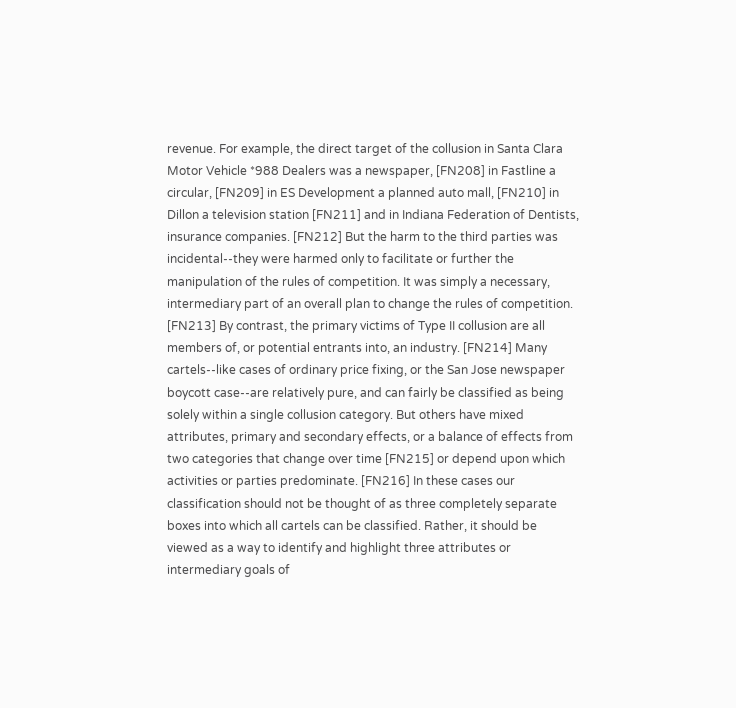revenue. For example, the direct target of the collusion in Santa Clara Motor Vehicle *988 Dealers was a newspaper, [FN208] in Fastline a circular, [FN209] in ES Development a planned auto mall, [FN210] in Dillon a television station [FN211] and in Indiana Federation of Dentists, insurance companies. [FN212] But the harm to the third parties was incidental--they were harmed only to facilitate or further the manipulation of the rules of competition. It was simply a necessary, intermediary part of an overall plan to change the rules of competition. [FN213] By contrast, the primary victims of Type II collusion are all members of, or potential entrants into, an industry. [FN214] Many cartels--like cases of ordinary price fixing, or the San Jose newspaper boycott case--are relatively pure, and can fairly be classified as being solely within a single collusion category. But others have mixed attributes, primary and secondary effects, or a balance of effects from two categories that change over time [FN215] or depend upon which activities or parties predominate. [FN216] In these cases our classification should not be thought of as three completely separate boxes into which all cartels can be classified. Rather, it should be viewed as a way to identify and highlight three attributes or intermediary goals of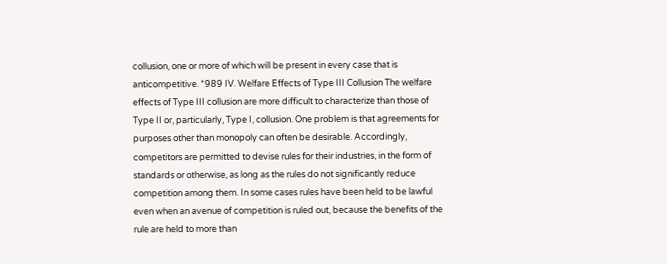collusion, one or more of which will be present in every case that is anticompetitive. *989 IV. Welfare Effects of Type III Collusion The welfare effects of Type III collusion are more difficult to characterize than those of Type II or, particularly, Type I, collusion. One problem is that agreements for purposes other than monopoly can often be desirable. Accordingly, competitors are permitted to devise rules for their industries, in the form of standards or otherwise, as long as the rules do not significantly reduce competition among them. In some cases rules have been held to be lawful even when an avenue of competition is ruled out, because the benefits of the rule are held to more than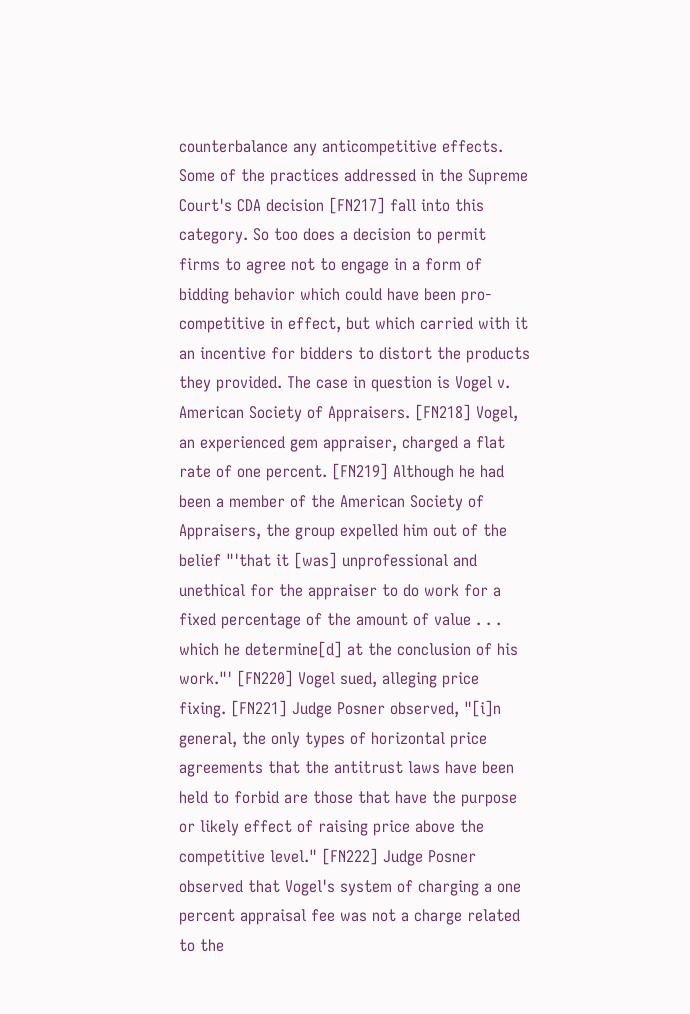counterbalance any anticompetitive effects. Some of the practices addressed in the Supreme Court's CDA decision [FN217] fall into this category. So too does a decision to permit firms to agree not to engage in a form of bidding behavior which could have been pro- competitive in effect, but which carried with it an incentive for bidders to distort the products they provided. The case in question is Vogel v. American Society of Appraisers. [FN218] Vogel, an experienced gem appraiser, charged a flat rate of one percent. [FN219] Although he had been a member of the American Society of Appraisers, the group expelled him out of the belief "'that it [was] unprofessional and unethical for the appraiser to do work for a fixed percentage of the amount of value . . . which he determine[d] at the conclusion of his work."' [FN220] Vogel sued, alleging price fixing. [FN221] Judge Posner observed, "[i]n general, the only types of horizontal price agreements that the antitrust laws have been held to forbid are those that have the purpose or likely effect of raising price above the competitive level." [FN222] Judge Posner observed that Vogel's system of charging a one percent appraisal fee was not a charge related to the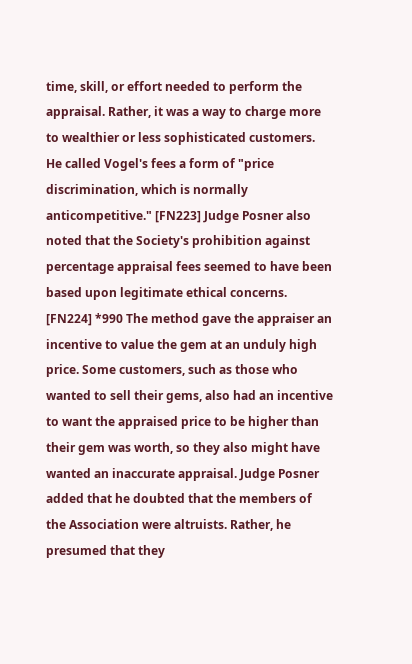time, skill, or effort needed to perform the appraisal. Rather, it was a way to charge more to wealthier or less sophisticated customers. He called Vogel's fees a form of "price discrimination, which is normally anticompetitive." [FN223] Judge Posner also noted that the Society's prohibition against percentage appraisal fees seemed to have been based upon legitimate ethical concerns. [FN224] *990 The method gave the appraiser an incentive to value the gem at an unduly high price. Some customers, such as those who wanted to sell their gems, also had an incentive to want the appraised price to be higher than their gem was worth, so they also might have wanted an inaccurate appraisal. Judge Posner added that he doubted that the members of the Association were altruists. Rather, he presumed that they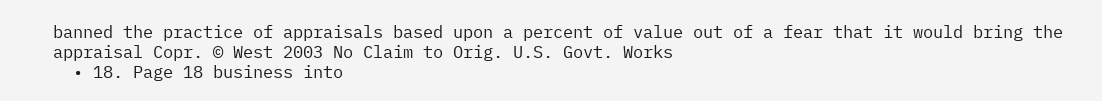banned the practice of appraisals based upon a percent of value out of a fear that it would bring the appraisal Copr. © West 2003 No Claim to Orig. U.S. Govt. Works
  • 18. Page 18 business into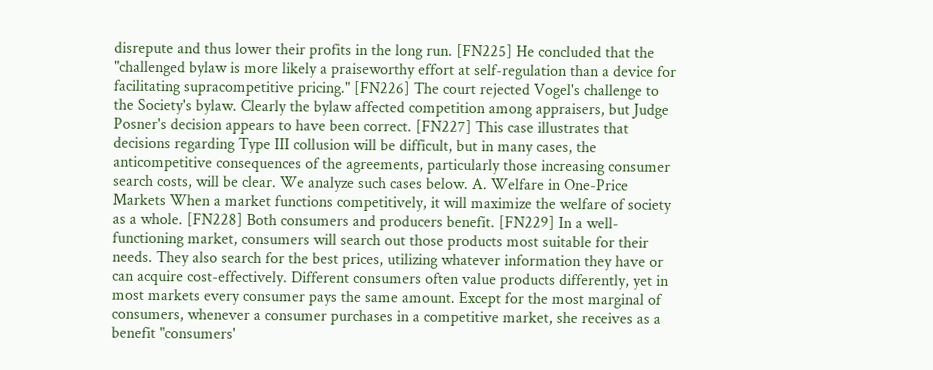disrepute and thus lower their profits in the long run. [FN225] He concluded that the "challenged bylaw is more likely a praiseworthy effort at self-regulation than a device for facilitating supracompetitive pricing." [FN226] The court rejected Vogel's challenge to the Society's bylaw. Clearly the bylaw affected competition among appraisers, but Judge Posner's decision appears to have been correct. [FN227] This case illustrates that decisions regarding Type III collusion will be difficult, but in many cases, the anticompetitive consequences of the agreements, particularly those increasing consumer search costs, will be clear. We analyze such cases below. A. Welfare in One-Price Markets When a market functions competitively, it will maximize the welfare of society as a whole. [FN228] Both consumers and producers benefit. [FN229] In a well-functioning market, consumers will search out those products most suitable for their needs. They also search for the best prices, utilizing whatever information they have or can acquire cost-effectively. Different consumers often value products differently, yet in most markets every consumer pays the same amount. Except for the most marginal of consumers, whenever a consumer purchases in a competitive market, she receives as a benefit "consumers'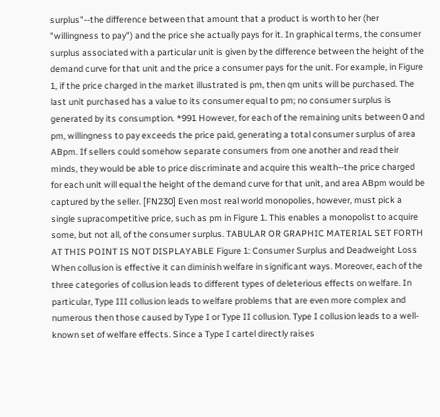surplus"--the difference between that amount that a product is worth to her (her "willingness to pay") and the price she actually pays for it. In graphical terms, the consumer surplus associated with a particular unit is given by the difference between the height of the demand curve for that unit and the price a consumer pays for the unit. For example, in Figure 1, if the price charged in the market illustrated is pm, then qm units will be purchased. The last unit purchased has a value to its consumer equal to pm; no consumer surplus is generated by its consumption. *991 However, for each of the remaining units between 0 and pm, willingness to pay exceeds the price paid, generating a total consumer surplus of area ABpm. If sellers could somehow separate consumers from one another and read their minds, they would be able to price discriminate and acquire this wealth--the price charged for each unit will equal the height of the demand curve for that unit, and area ABpm would be captured by the seller. [FN230] Even most real world monopolies, however, must pick a single supracompetitive price, such as pm in Figure 1. This enables a monopolist to acquire some, but not all, of the consumer surplus. TABULAR OR GRAPHIC MATERIAL SET FORTH AT THIS POINT IS NOT DISPLAYABLE Figure 1: Consumer Surplus and Deadweight Loss When collusion is effective it can diminish welfare in significant ways. Moreover, each of the three categories of collusion leads to different types of deleterious effects on welfare. In particular, Type III collusion leads to welfare problems that are even more complex and numerous then those caused by Type I or Type II collusion. Type I collusion leads to a well-known set of welfare effects. Since a Type I cartel directly raises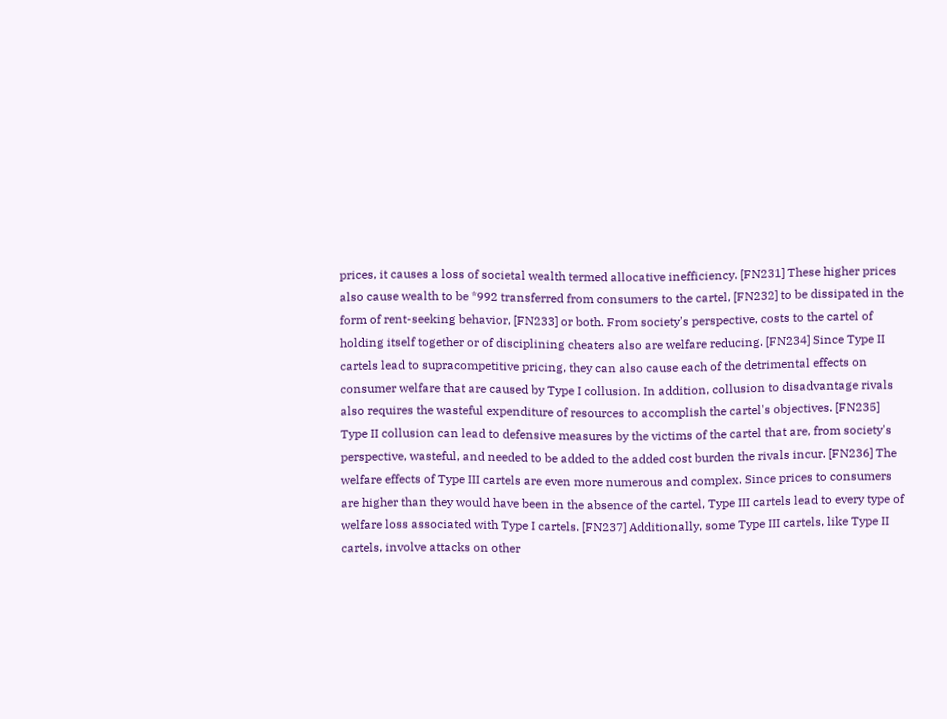prices, it causes a loss of societal wealth termed allocative inefficiency. [FN231] These higher prices also cause wealth to be *992 transferred from consumers to the cartel, [FN232] to be dissipated in the form of rent-seeking behavior, [FN233] or both. From society's perspective, costs to the cartel of holding itself together or of disciplining cheaters also are welfare reducing. [FN234] Since Type II cartels lead to supracompetitive pricing, they can also cause each of the detrimental effects on consumer welfare that are caused by Type I collusion. In addition, collusion to disadvantage rivals also requires the wasteful expenditure of resources to accomplish the cartel's objectives. [FN235] Type II collusion can lead to defensive measures by the victims of the cartel that are, from society's perspective, wasteful, and needed to be added to the added cost burden the rivals incur. [FN236] The welfare effects of Type III cartels are even more numerous and complex. Since prices to consumers are higher than they would have been in the absence of the cartel, Type III cartels lead to every type of welfare loss associated with Type I cartels. [FN237] Additionally, some Type III cartels, like Type II cartels, involve attacks on other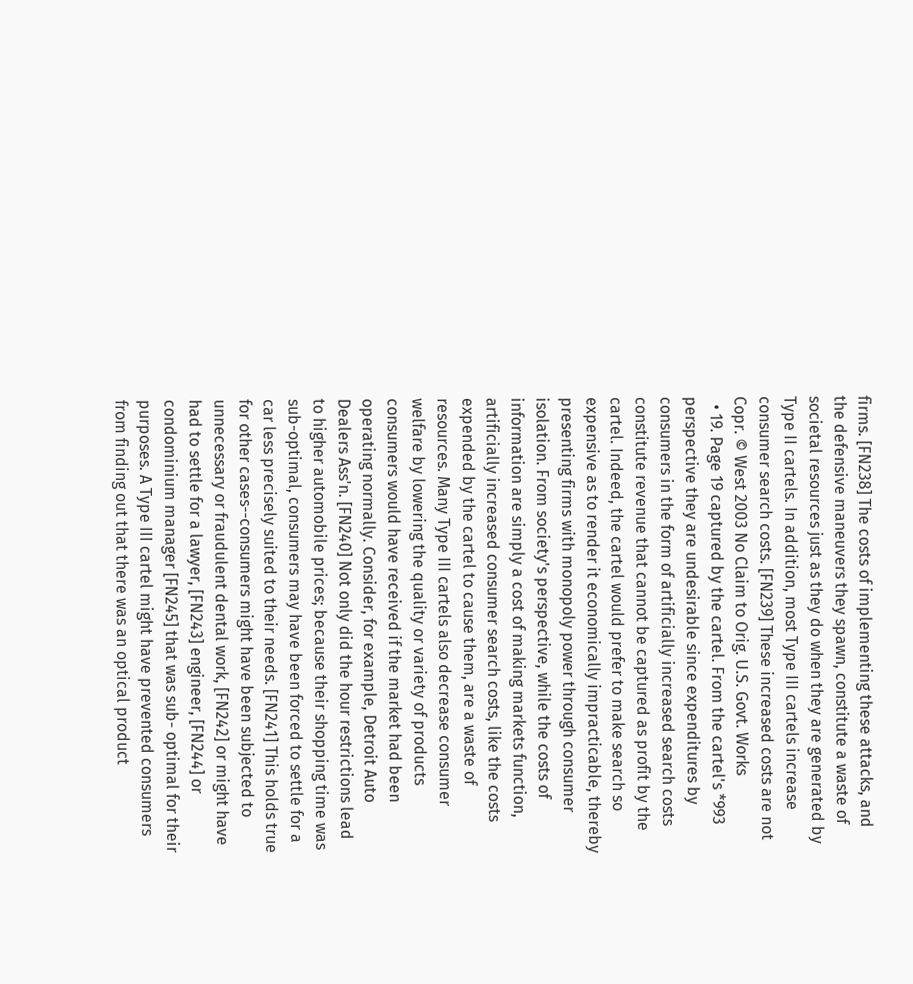firms. [FN238] The costs of implementing these attacks, and the defensive maneuvers they spawn, constitute a waste of societal resources just as they do when they are generated by Type II cartels. In addition, most Type III cartels increase consumer search costs. [FN239] These increased costs are not Copr. © West 2003 No Claim to Orig. U.S. Govt. Works
  • 19. Page 19 captured by the cartel. From the cartel's *993 perspective they are undesirable since expenditures by consumers in the form of artificially increased search costs constitute revenue that cannot be captured as profit by the cartel. Indeed, the cartel would prefer to make search so expensive as to render it economically impracticable, thereby presenting firms with monopoly power through consumer isolation. From society's perspective, while the costs of information are simply a cost of making markets function, artificially increased consumer search costs, like the costs expended by the cartel to cause them, are a waste of resources. Many Type III cartels also decrease consumer welfare by lowering the quality or variety of products consumers would have received if the market had been operating normally. Consider, for example, Detroit Auto Dealers Ass'n. [FN240] Not only did the hour restrictions lead to higher automobile prices; because their shopping time was sub-optimal, consumers may have been forced to settle for a car less precisely suited to their needs. [FN241] This holds true for other cases--consumers might have been subjected to unnecessary or fraudulent dental work, [FN242] or might have had to settle for a lawyer, [FN243] engineer, [FN244] or condominium manager [FN245] that was sub- optimal for their purposes. A Type III cartel might have prevented consumers from finding out that there was an optical product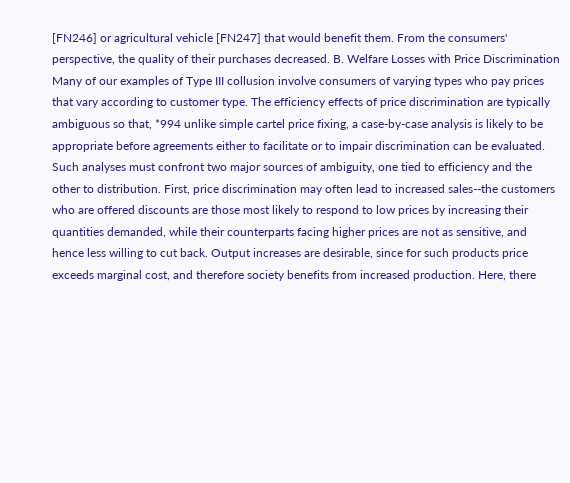[FN246] or agricultural vehicle [FN247] that would benefit them. From the consumers' perspective, the quality of their purchases decreased. B. Welfare Losses with Price Discrimination Many of our examples of Type III collusion involve consumers of varying types who pay prices that vary according to customer type. The efficiency effects of price discrimination are typically ambiguous so that, *994 unlike simple cartel price fixing, a case-by-case analysis is likely to be appropriate before agreements either to facilitate or to impair discrimination can be evaluated. Such analyses must confront two major sources of ambiguity, one tied to efficiency and the other to distribution. First, price discrimination may often lead to increased sales--the customers who are offered discounts are those most likely to respond to low prices by increasing their quantities demanded, while their counterparts facing higher prices are not as sensitive, and hence less willing to cut back. Output increases are desirable, since for such products price exceeds marginal cost, and therefore society benefits from increased production. Here, there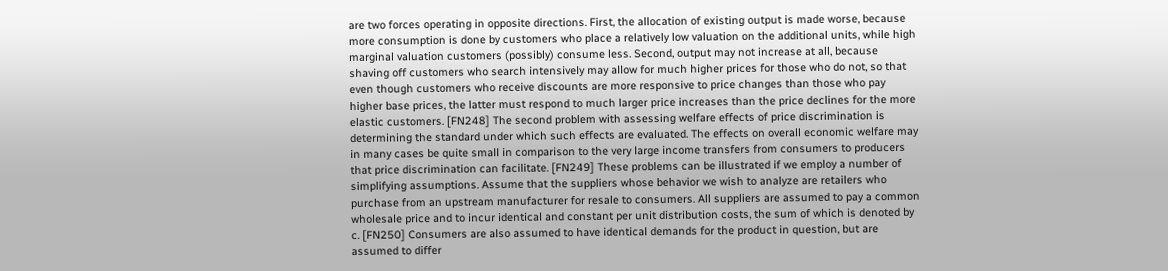are two forces operating in opposite directions. First, the allocation of existing output is made worse, because more consumption is done by customers who place a relatively low valuation on the additional units, while high marginal valuation customers (possibly) consume less. Second, output may not increase at all, because shaving off customers who search intensively may allow for much higher prices for those who do not, so that even though customers who receive discounts are more responsive to price changes than those who pay higher base prices, the latter must respond to much larger price increases than the price declines for the more elastic customers. [FN248] The second problem with assessing welfare effects of price discrimination is determining the standard under which such effects are evaluated. The effects on overall economic welfare may in many cases be quite small in comparison to the very large income transfers from consumers to producers that price discrimination can facilitate. [FN249] These problems can be illustrated if we employ a number of simplifying assumptions. Assume that the suppliers whose behavior we wish to analyze are retailers who purchase from an upstream manufacturer for resale to consumers. All suppliers are assumed to pay a common wholesale price and to incur identical and constant per unit distribution costs, the sum of which is denoted by c. [FN250] Consumers are also assumed to have identical demands for the product in question, but are assumed to differ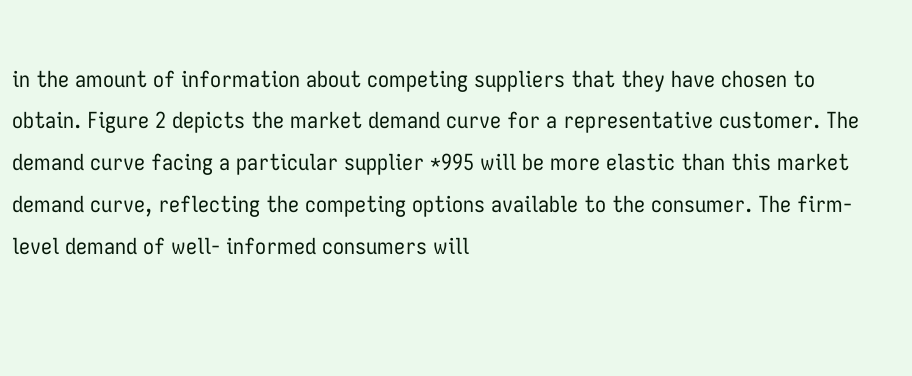in the amount of information about competing suppliers that they have chosen to obtain. Figure 2 depicts the market demand curve for a representative customer. The demand curve facing a particular supplier *995 will be more elastic than this market demand curve, reflecting the competing options available to the consumer. The firm-level demand of well- informed consumers will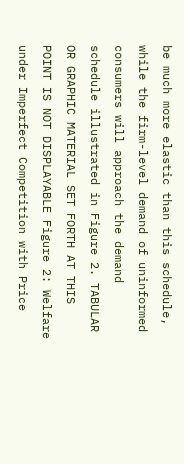be much more elastic than this schedule, while the firm-level demand of uninformed consumers will approach the demand schedule illustrated in Figure 2. TABULAR OR GRAPHIC MATERIAL SET FORTH AT THIS POINT IS NOT DISPLAYABLE Figure 2: Welfare under Imperfect Competition with Price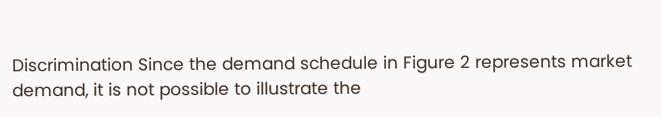Discrimination Since the demand schedule in Figure 2 represents market demand, it is not possible to illustrate the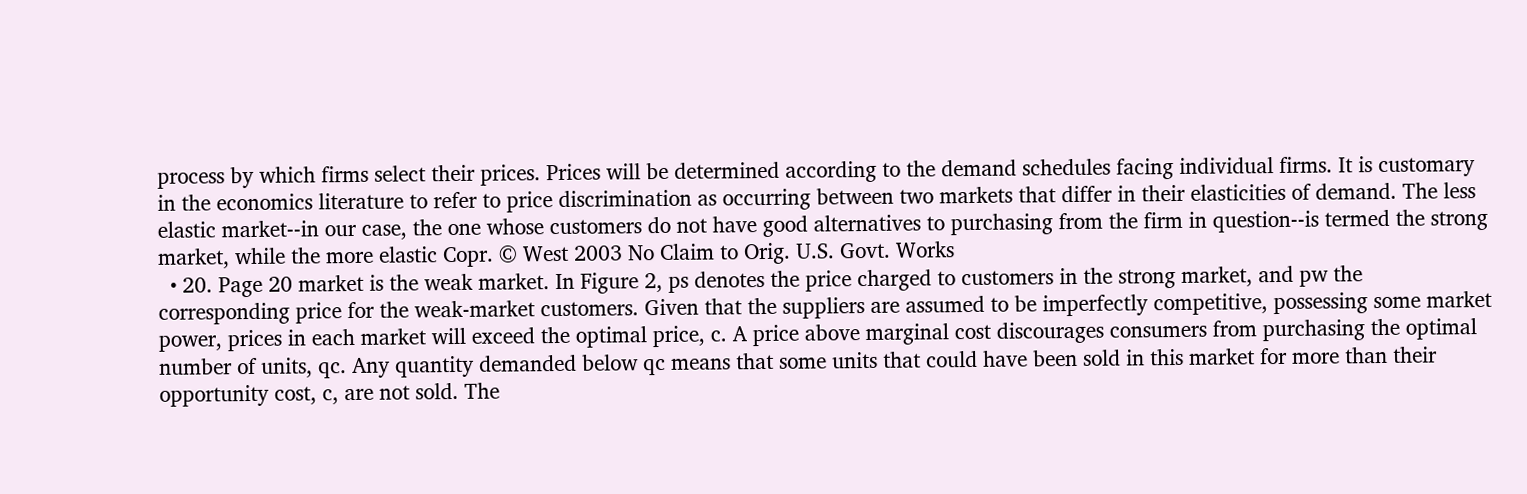process by which firms select their prices. Prices will be determined according to the demand schedules facing individual firms. It is customary in the economics literature to refer to price discrimination as occurring between two markets that differ in their elasticities of demand. The less elastic market--in our case, the one whose customers do not have good alternatives to purchasing from the firm in question--is termed the strong market, while the more elastic Copr. © West 2003 No Claim to Orig. U.S. Govt. Works
  • 20. Page 20 market is the weak market. In Figure 2, ps denotes the price charged to customers in the strong market, and pw the corresponding price for the weak-market customers. Given that the suppliers are assumed to be imperfectly competitive, possessing some market power, prices in each market will exceed the optimal price, c. A price above marginal cost discourages consumers from purchasing the optimal number of units, qc. Any quantity demanded below qc means that some units that could have been sold in this market for more than their opportunity cost, c, are not sold. The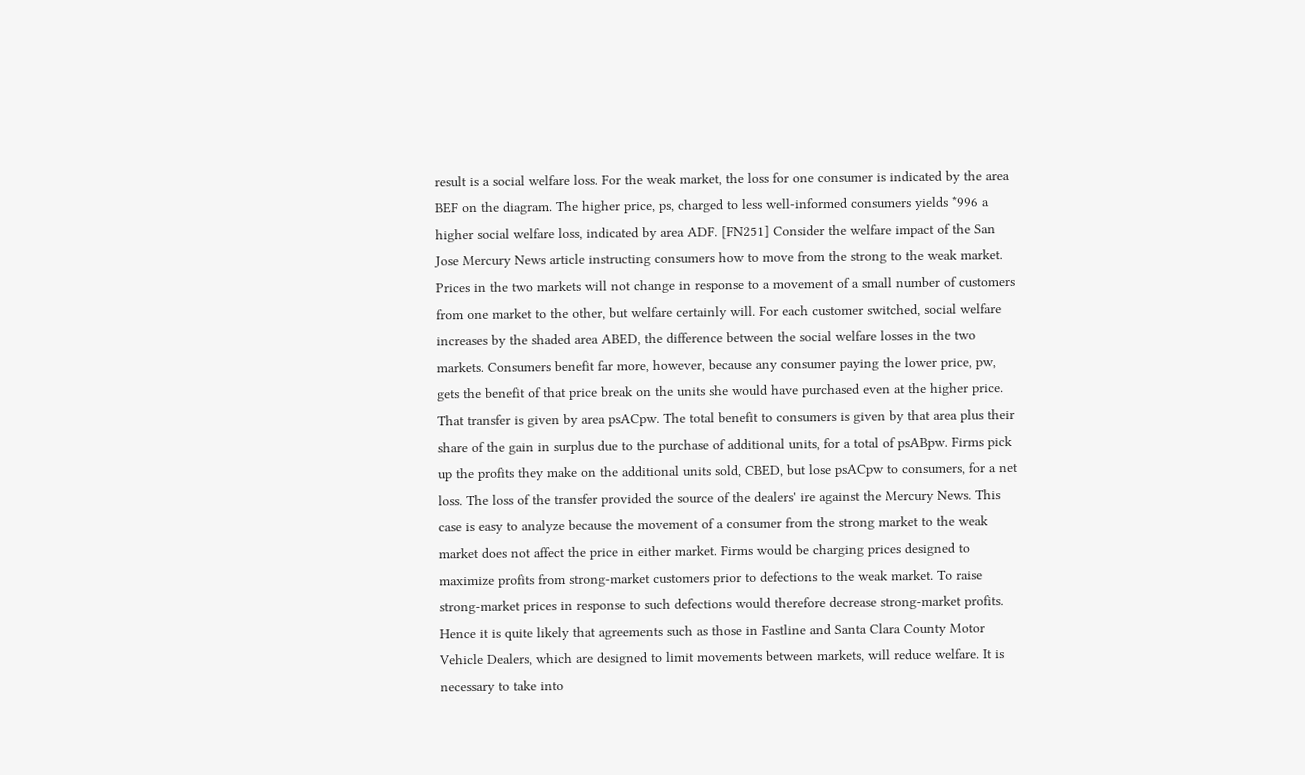result is a social welfare loss. For the weak market, the loss for one consumer is indicated by the area BEF on the diagram. The higher price, ps, charged to less well-informed consumers yields *996 a higher social welfare loss, indicated by area ADF. [FN251] Consider the welfare impact of the San Jose Mercury News article instructing consumers how to move from the strong to the weak market. Prices in the two markets will not change in response to a movement of a small number of customers from one market to the other, but welfare certainly will. For each customer switched, social welfare increases by the shaded area ABED, the difference between the social welfare losses in the two markets. Consumers benefit far more, however, because any consumer paying the lower price, pw, gets the benefit of that price break on the units she would have purchased even at the higher price. That transfer is given by area psACpw. The total benefit to consumers is given by that area plus their share of the gain in surplus due to the purchase of additional units, for a total of psABpw. Firms pick up the profits they make on the additional units sold, CBED, but lose psACpw to consumers, for a net loss. The loss of the transfer provided the source of the dealers' ire against the Mercury News. This case is easy to analyze because the movement of a consumer from the strong market to the weak market does not affect the price in either market. Firms would be charging prices designed to maximize profits from strong-market customers prior to defections to the weak market. To raise strong-market prices in response to such defections would therefore decrease strong-market profits. Hence it is quite likely that agreements such as those in Fastline and Santa Clara County Motor Vehicle Dealers, which are designed to limit movements between markets, will reduce welfare. It is necessary to take into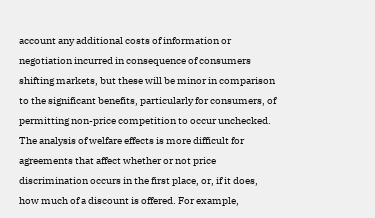account any additional costs of information or negotiation incurred in consequence of consumers shifting markets, but these will be minor in comparison to the significant benefits, particularly for consumers, of permitting non-price competition to occur unchecked. The analysis of welfare effects is more difficult for agreements that affect whether or not price discrimination occurs in the first place, or, if it does, how much of a discount is offered. For example,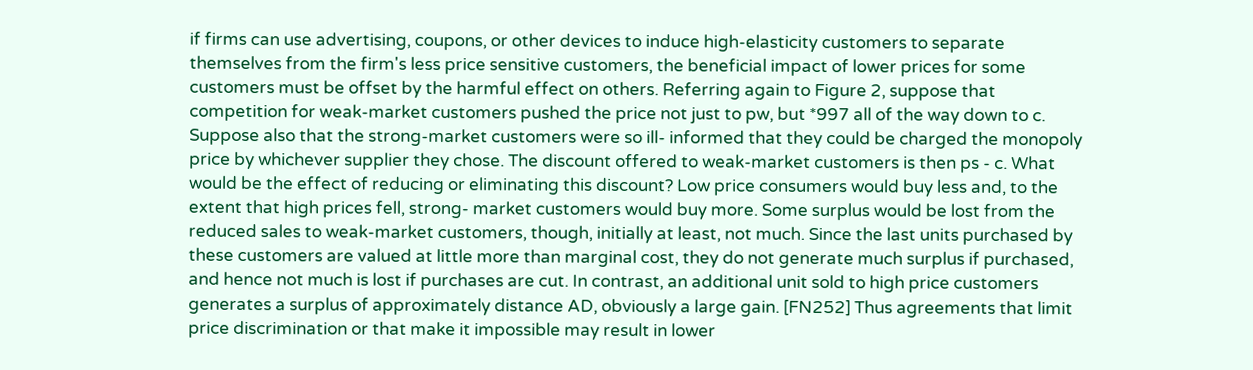if firms can use advertising, coupons, or other devices to induce high-elasticity customers to separate themselves from the firm's less price sensitive customers, the beneficial impact of lower prices for some customers must be offset by the harmful effect on others. Referring again to Figure 2, suppose that competition for weak-market customers pushed the price not just to pw, but *997 all of the way down to c. Suppose also that the strong-market customers were so ill- informed that they could be charged the monopoly price by whichever supplier they chose. The discount offered to weak-market customers is then ps - c. What would be the effect of reducing or eliminating this discount? Low price consumers would buy less and, to the extent that high prices fell, strong- market customers would buy more. Some surplus would be lost from the reduced sales to weak-market customers, though, initially at least, not much. Since the last units purchased by these customers are valued at little more than marginal cost, they do not generate much surplus if purchased, and hence not much is lost if purchases are cut. In contrast, an additional unit sold to high price customers generates a surplus of approximately distance AD, obviously a large gain. [FN252] Thus agreements that limit price discrimination or that make it impossible may result in lower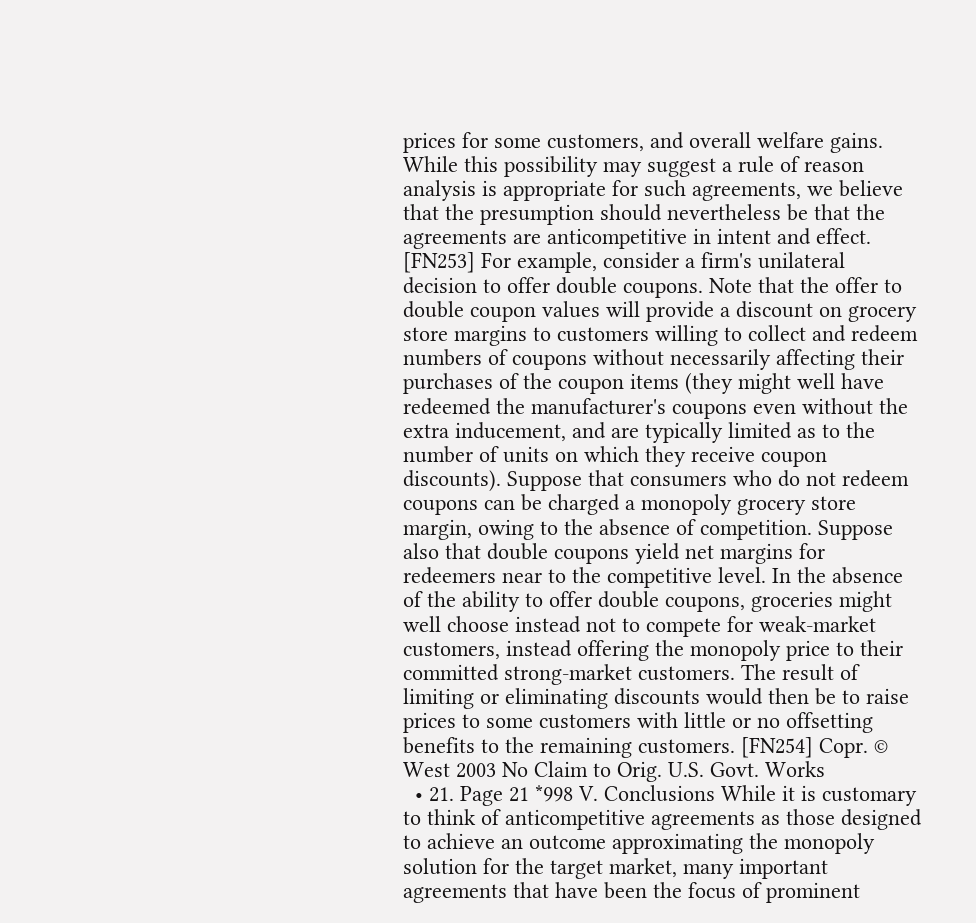prices for some customers, and overall welfare gains. While this possibility may suggest a rule of reason analysis is appropriate for such agreements, we believe that the presumption should nevertheless be that the agreements are anticompetitive in intent and effect. [FN253] For example, consider a firm's unilateral decision to offer double coupons. Note that the offer to double coupon values will provide a discount on grocery store margins to customers willing to collect and redeem numbers of coupons without necessarily affecting their purchases of the coupon items (they might well have redeemed the manufacturer's coupons even without the extra inducement, and are typically limited as to the number of units on which they receive coupon discounts). Suppose that consumers who do not redeem coupons can be charged a monopoly grocery store margin, owing to the absence of competition. Suppose also that double coupons yield net margins for redeemers near to the competitive level. In the absence of the ability to offer double coupons, groceries might well choose instead not to compete for weak-market customers, instead offering the monopoly price to their committed strong-market customers. The result of limiting or eliminating discounts would then be to raise prices to some customers with little or no offsetting benefits to the remaining customers. [FN254] Copr. © West 2003 No Claim to Orig. U.S. Govt. Works
  • 21. Page 21 *998 V. Conclusions While it is customary to think of anticompetitive agreements as those designed to achieve an outcome approximating the monopoly solution for the target market, many important agreements that have been the focus of prominent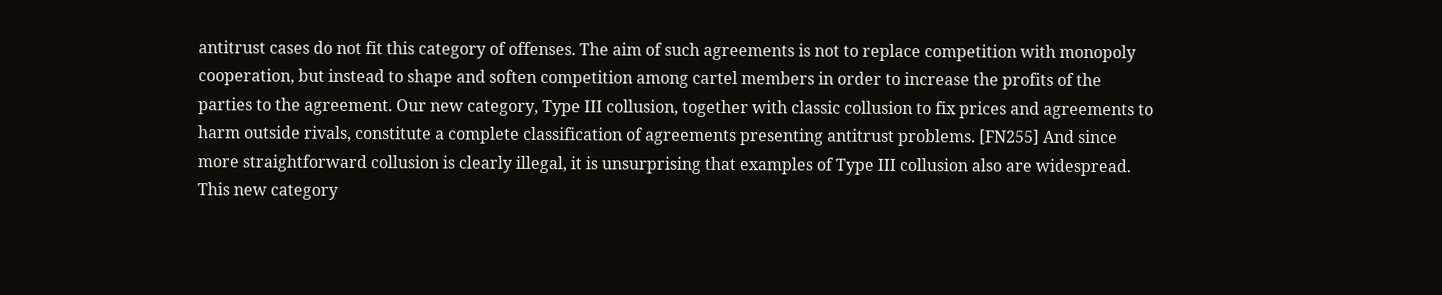antitrust cases do not fit this category of offenses. The aim of such agreements is not to replace competition with monopoly cooperation, but instead to shape and soften competition among cartel members in order to increase the profits of the parties to the agreement. Our new category, Type III collusion, together with classic collusion to fix prices and agreements to harm outside rivals, constitute a complete classification of agreements presenting antitrust problems. [FN255] And since more straightforward collusion is clearly illegal, it is unsurprising that examples of Type III collusion also are widespread. This new category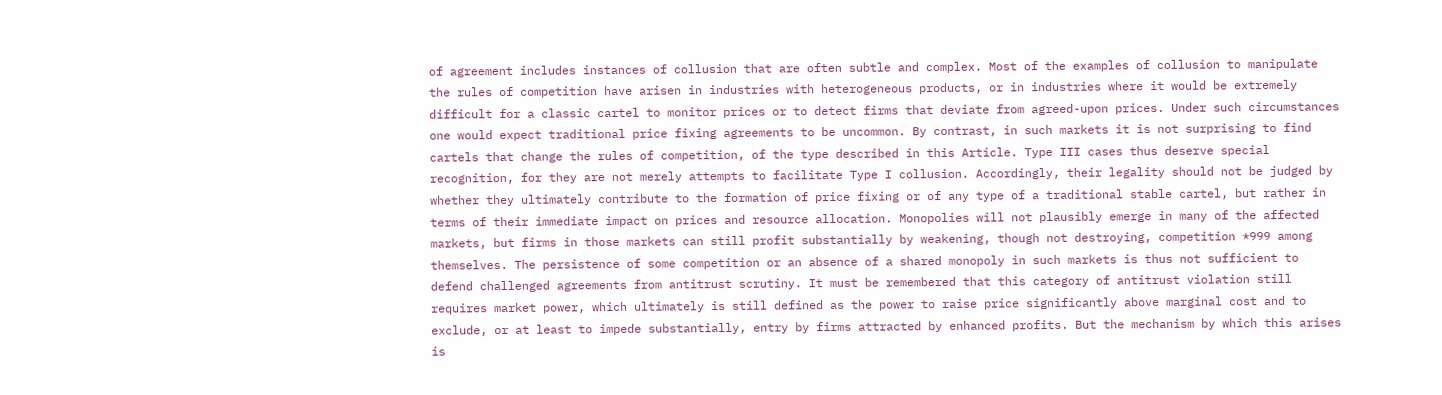of agreement includes instances of collusion that are often subtle and complex. Most of the examples of collusion to manipulate the rules of competition have arisen in industries with heterogeneous products, or in industries where it would be extremely difficult for a classic cartel to monitor prices or to detect firms that deviate from agreed-upon prices. Under such circumstances one would expect traditional price fixing agreements to be uncommon. By contrast, in such markets it is not surprising to find cartels that change the rules of competition, of the type described in this Article. Type III cases thus deserve special recognition, for they are not merely attempts to facilitate Type I collusion. Accordingly, their legality should not be judged by whether they ultimately contribute to the formation of price fixing or of any type of a traditional stable cartel, but rather in terms of their immediate impact on prices and resource allocation. Monopolies will not plausibly emerge in many of the affected markets, but firms in those markets can still profit substantially by weakening, though not destroying, competition *999 among themselves. The persistence of some competition or an absence of a shared monopoly in such markets is thus not sufficient to defend challenged agreements from antitrust scrutiny. It must be remembered that this category of antitrust violation still requires market power, which ultimately is still defined as the power to raise price significantly above marginal cost and to exclude, or at least to impede substantially, entry by firms attracted by enhanced profits. But the mechanism by which this arises is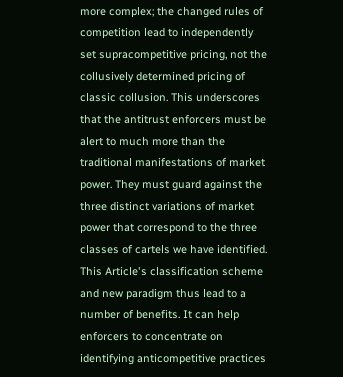more complex; the changed rules of competition lead to independently set supracompetitive pricing, not the collusively determined pricing of classic collusion. This underscores that the antitrust enforcers must be alert to much more than the traditional manifestations of market power. They must guard against the three distinct variations of market power that correspond to the three classes of cartels we have identified. This Article's classification scheme and new paradigm thus lead to a number of benefits. It can help enforcers to concentrate on identifying anticompetitive practices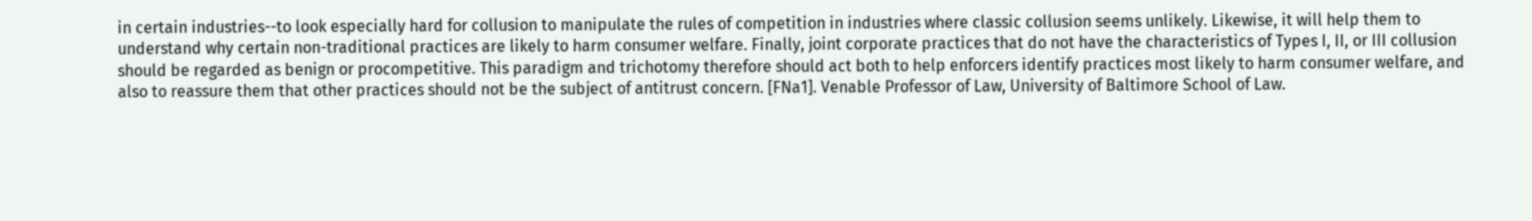in certain industries--to look especially hard for collusion to manipulate the rules of competition in industries where classic collusion seems unlikely. Likewise, it will help them to understand why certain non-traditional practices are likely to harm consumer welfare. Finally, joint corporate practices that do not have the characteristics of Types I, II, or III collusion should be regarded as benign or procompetitive. This paradigm and trichotomy therefore should act both to help enforcers identify practices most likely to harm consumer welfare, and also to reassure them that other practices should not be the subject of antitrust concern. [FNa1]. Venable Professor of Law, University of Baltimore School of Law.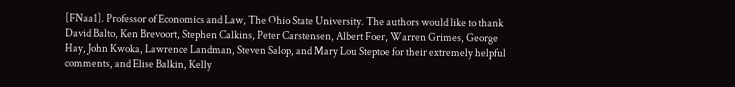[FNaa1]. Professor of Economics and Law, The Ohio State University. The authors would like to thank David Balto, Ken Brevoort, Stephen Calkins, Peter Carstensen, Albert Foer, Warren Grimes, George Hay, John Kwoka, Lawrence Landman, Steven Salop, and Mary Lou Steptoe for their extremely helpful comments, and Elise Balkin, Kelly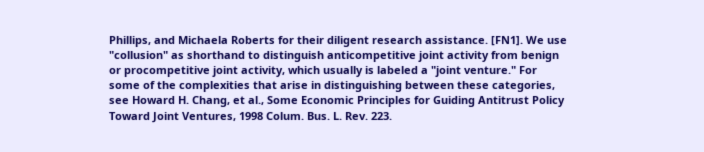Phillips, and Michaela Roberts for their diligent research assistance. [FN1]. We use "collusion" as shorthand to distinguish anticompetitive joint activity from benign or procompetitive joint activity, which usually is labeled a "joint venture." For some of the complexities that arise in distinguishing between these categories, see Howard H. Chang, et al., Some Economic Principles for Guiding Antitrust Policy Toward Joint Ventures, 1998 Colum. Bus. L. Rev. 223.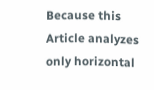Because this Article analyzes only horizontal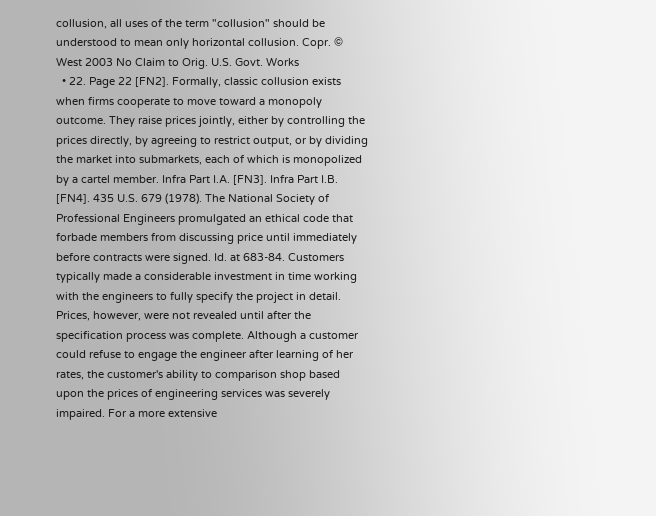collusion, all uses of the term "collusion" should be understood to mean only horizontal collusion. Copr. © West 2003 No Claim to Orig. U.S. Govt. Works
  • 22. Page 22 [FN2]. Formally, classic collusion exists when firms cooperate to move toward a monopoly outcome. They raise prices jointly, either by controlling the prices directly, by agreeing to restrict output, or by dividing the market into submarkets, each of which is monopolized by a cartel member. Infra Part I.A. [FN3]. Infra Part I.B. [FN4]. 435 U.S. 679 (1978). The National Society of Professional Engineers promulgated an ethical code that forbade members from discussing price until immediately before contracts were signed. Id. at 683-84. Customers typically made a considerable investment in time working with the engineers to fully specify the project in detail. Prices, however, were not revealed until after the specification process was complete. Although a customer could refuse to engage the engineer after learning of her rates, the customer's ability to comparison shop based upon the prices of engineering services was severely impaired. For a more extensive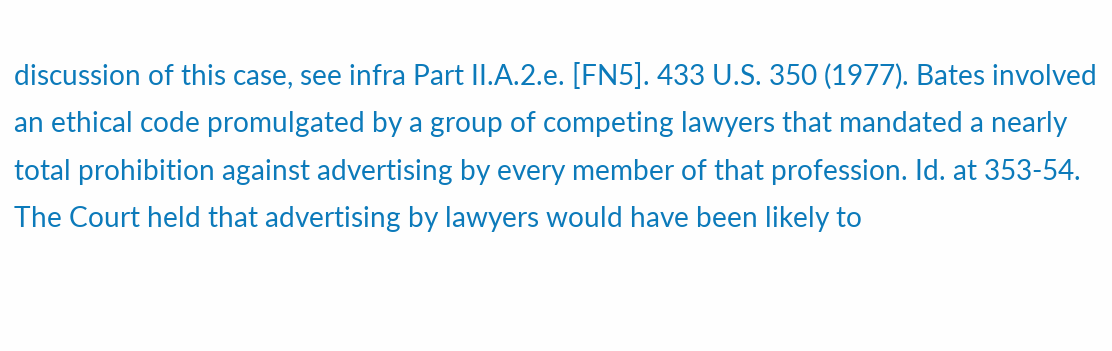discussion of this case, see infra Part II.A.2.e. [FN5]. 433 U.S. 350 (1977). Bates involved an ethical code promulgated by a group of competing lawyers that mandated a nearly total prohibition against advertising by every member of that profession. Id. at 353-54. The Court held that advertising by lawyers would have been likely to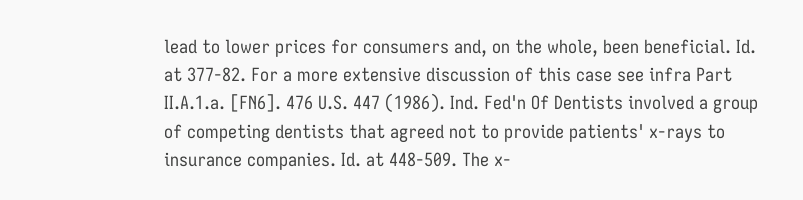lead to lower prices for consumers and, on the whole, been beneficial. Id. at 377-82. For a more extensive discussion of this case see infra Part II.A.1.a. [FN6]. 476 U.S. 447 (1986). Ind. Fed'n Of Dentists involved a group of competing dentists that agreed not to provide patients' x-rays to insurance companies. Id. at 448-509. The x-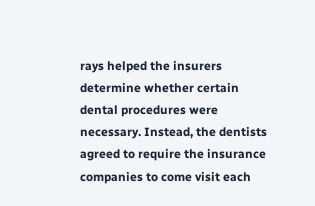rays helped the insurers determine whether certain dental procedures were necessary. Instead, the dentists agreed to require the insurance companies to come visit each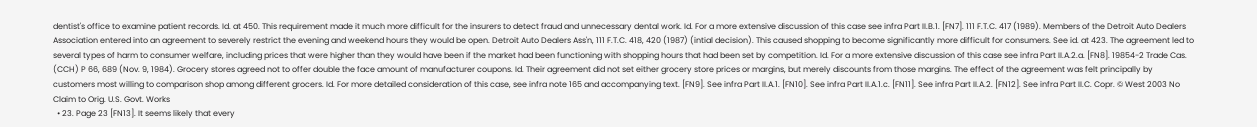dentist's office to examine patient records. Id. at 450. This requirement made it much more difficult for the insurers to detect fraud and unnecessary dental work. Id. For a more extensive discussion of this case see infra Part II.B.1. [FN7]. 111 F.T.C. 417 (1989). Members of the Detroit Auto Dealers Association entered into an agreement to severely restrict the evening and weekend hours they would be open. Detroit Auto Dealers Ass'n, 111 F.T.C. 418, 420 (1987) (intial decision). This caused shopping to become significantly more difficult for consumers. See id. at 423. The agreement led to several types of harm to consumer welfare, including prices that were higher than they would have been if the market had been functioning with shopping hours that had been set by competition. Id. For a more extensive discussion of this case see infra Part II.A.2.a. [FN8]. 19854-2 Trade Cas. (CCH) P 66, 689 (Nov. 9, 1984). Grocery stores agreed not to offer double the face amount of manufacturer coupons. Id. Their agreement did not set either grocery store prices or margins, but merely discounts from those margins. The effect of the agreement was felt principally by customers most willing to comparison shop among different grocers. Id. For more detailed consideration of this case, see infra note 165 and accompanying text. [FN9]. See infra Part II.A.1. [FN10]. See infra Part II.A.1.c. [FN11]. See infra Part II.A.2. [FN12]. See infra Part II.C. Copr. © West 2003 No Claim to Orig. U.S. Govt. Works
  • 23. Page 23 [FN13]. It seems likely that every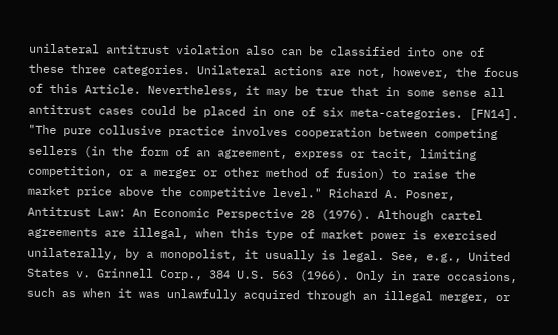unilateral antitrust violation also can be classified into one of these three categories. Unilateral actions are not, however, the focus of this Article. Nevertheless, it may be true that in some sense all antitrust cases could be placed in one of six meta-categories. [FN14]. "The pure collusive practice involves cooperation between competing sellers (in the form of an agreement, express or tacit, limiting competition, or a merger or other method of fusion) to raise the market price above the competitive level." Richard A. Posner, Antitrust Law: An Economic Perspective 28 (1976). Although cartel agreements are illegal, when this type of market power is exercised unilaterally, by a monopolist, it usually is legal. See, e.g., United States v. Grinnell Corp., 384 U.S. 563 (1966). Only in rare occasions, such as when it was unlawfully acquired through an illegal merger, or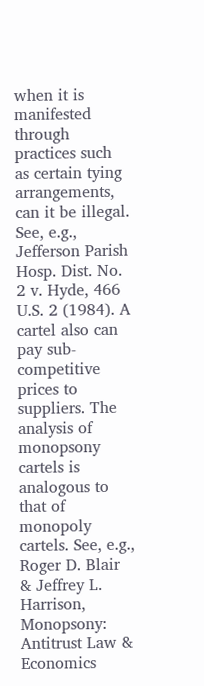when it is manifested through practices such as certain tying arrangements, can it be illegal. See, e.g., Jefferson Parish Hosp. Dist. No. 2 v. Hyde, 466 U.S. 2 (1984). A cartel also can pay sub-competitive prices to suppliers. The analysis of monopsony cartels is analogous to that of monopoly cartels. See, e.g., Roger D. Blair & Jeffrey L. Harrison, Monopsony: Antitrust Law & Economics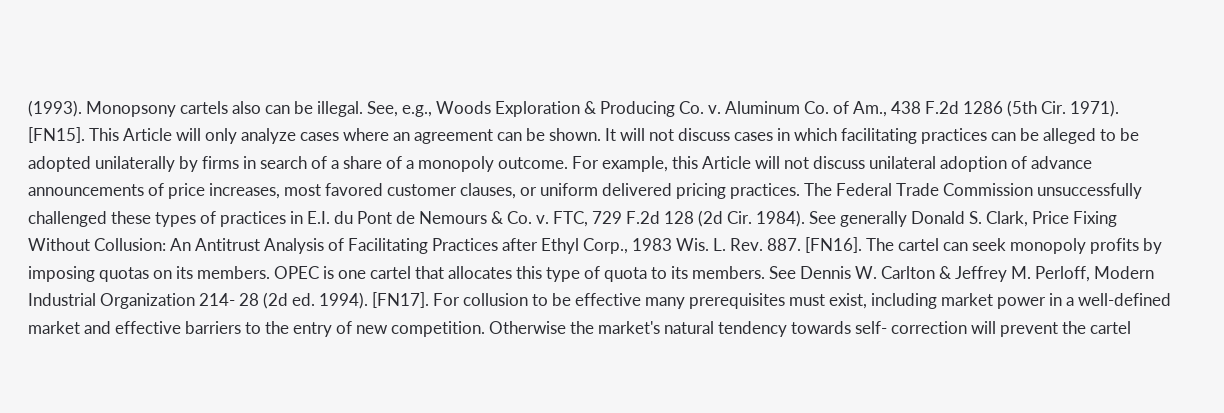(1993). Monopsony cartels also can be illegal. See, e.g., Woods Exploration & Producing Co. v. Aluminum Co. of Am., 438 F.2d 1286 (5th Cir. 1971). [FN15]. This Article will only analyze cases where an agreement can be shown. It will not discuss cases in which facilitating practices can be alleged to be adopted unilaterally by firms in search of a share of a monopoly outcome. For example, this Article will not discuss unilateral adoption of advance announcements of price increases, most favored customer clauses, or uniform delivered pricing practices. The Federal Trade Commission unsuccessfully challenged these types of practices in E.I. du Pont de Nemours & Co. v. FTC, 729 F.2d 128 (2d Cir. 1984). See generally Donald S. Clark, Price Fixing Without Collusion: An Antitrust Analysis of Facilitating Practices after Ethyl Corp., 1983 Wis. L. Rev. 887. [FN16]. The cartel can seek monopoly profits by imposing quotas on its members. OPEC is one cartel that allocates this type of quota to its members. See Dennis W. Carlton & Jeffrey M. Perloff, Modern Industrial Organization 214- 28 (2d ed. 1994). [FN17]. For collusion to be effective many prerequisites must exist, including market power in a well-defined market and effective barriers to the entry of new competition. Otherwise the market's natural tendency towards self- correction will prevent the cartel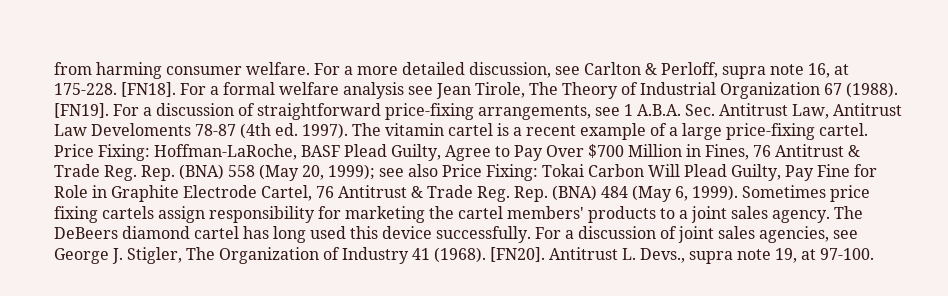from harming consumer welfare. For a more detailed discussion, see Carlton & Perloff, supra note 16, at 175-228. [FN18]. For a formal welfare analysis see Jean Tirole, The Theory of Industrial Organization 67 (1988). [FN19]. For a discussion of straightforward price-fixing arrangements, see 1 A.B.A. Sec. Antitrust Law, Antitrust Law Develoments 78-87 (4th ed. 1997). The vitamin cartel is a recent example of a large price-fixing cartel. Price Fixing: Hoffman-LaRoche, BASF Plead Guilty, Agree to Pay Over $700 Million in Fines, 76 Antitrust & Trade Reg. Rep. (BNA) 558 (May 20, 1999); see also Price Fixing: Tokai Carbon Will Plead Guilty, Pay Fine for Role in Graphite Electrode Cartel, 76 Antitrust & Trade Reg. Rep. (BNA) 484 (May 6, 1999). Sometimes price fixing cartels assign responsibility for marketing the cartel members' products to a joint sales agency. The DeBeers diamond cartel has long used this device successfully. For a discussion of joint sales agencies, see George J. Stigler, The Organization of Industry 41 (1968). [FN20]. Antitrust L. Devs., supra note 19, at 97-100.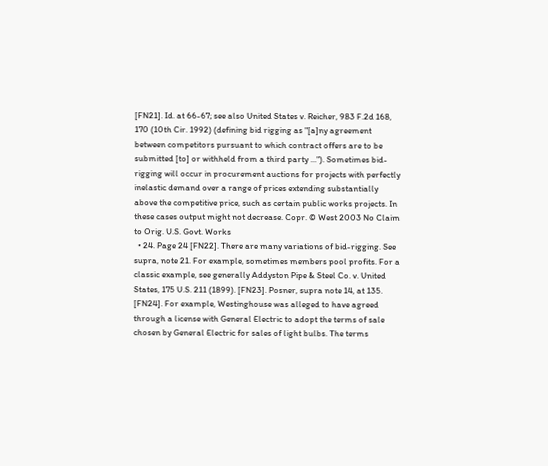[FN21]. Id. at 66-67; see also United States v. Reicher, 983 F.2d 168, 170 (10th Cir. 1992) (defining bid rigging as "[a]ny agreement between competitors pursuant to which contract offers are to be submitted [to] or withheld from a third party ..."). Sometimes bid-rigging will occur in procurement auctions for projects with perfectly inelastic demand over a range of prices extending substantially above the competitive price, such as certain public works projects. In these cases output might not decrease. Copr. © West 2003 No Claim to Orig. U.S. Govt. Works
  • 24. Page 24 [FN22]. There are many variations of bid-rigging. See supra, note 21. For example, sometimes members pool profits. For a classic example, see generally Addyston Pipe & Steel Co. v. United States, 175 U.S. 211 (1899). [FN23]. Posner, supra note 14, at 135. [FN24]. For example, Westinghouse was alleged to have agreed through a license with General Electric to adopt the terms of sale chosen by General Electric for sales of light bulbs. The terms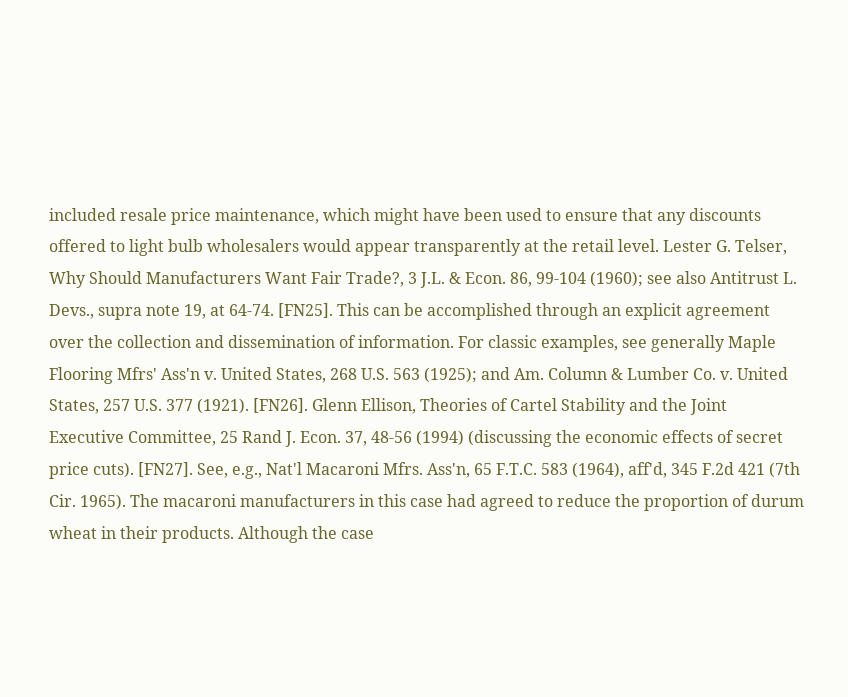included resale price maintenance, which might have been used to ensure that any discounts offered to light bulb wholesalers would appear transparently at the retail level. Lester G. Telser, Why Should Manufacturers Want Fair Trade?, 3 J.L. & Econ. 86, 99-104 (1960); see also Antitrust L. Devs., supra note 19, at 64-74. [FN25]. This can be accomplished through an explicit agreement over the collection and dissemination of information. For classic examples, see generally Maple Flooring Mfrs' Ass'n v. United States, 268 U.S. 563 (1925); and Am. Column & Lumber Co. v. United States, 257 U.S. 377 (1921). [FN26]. Glenn Ellison, Theories of Cartel Stability and the Joint Executive Committee, 25 Rand J. Econ. 37, 48-56 (1994) (discussing the economic effects of secret price cuts). [FN27]. See, e.g., Nat'l Macaroni Mfrs. Ass'n, 65 F.T.C. 583 (1964), aff'd, 345 F.2d 421 (7th Cir. 1965). The macaroni manufacturers in this case had agreed to reduce the proportion of durum wheat in their products. Although the case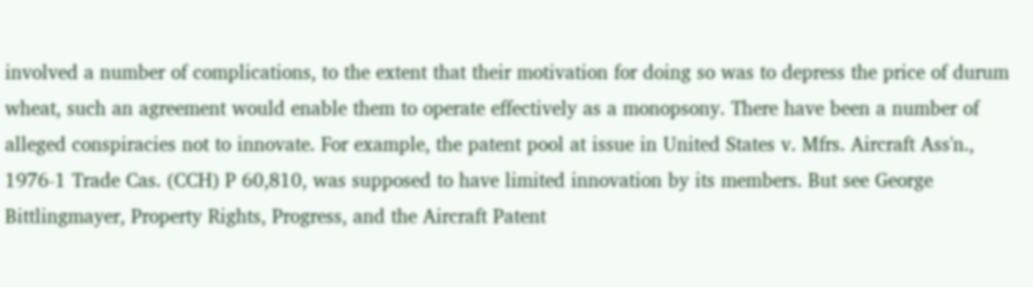involved a number of complications, to the extent that their motivation for doing so was to depress the price of durum wheat, such an agreement would enable them to operate effectively as a monopsony. There have been a number of alleged conspiracies not to innovate. For example, the patent pool at issue in United States v. Mfrs. Aircraft Ass'n., 1976-1 Trade Cas. (CCH) P 60,810, was supposed to have limited innovation by its members. But see George Bittlingmayer, Property Rights, Progress, and the Aircraft Patent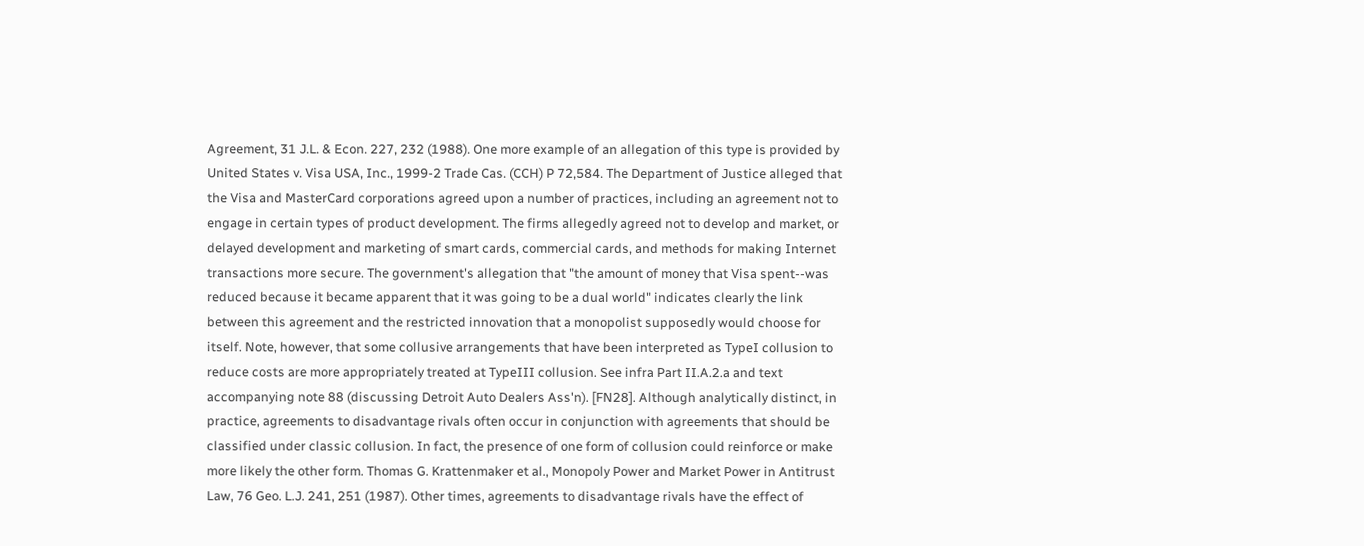Agreement, 31 J.L. & Econ. 227, 232 (1988). One more example of an allegation of this type is provided by United States v. Visa USA, Inc., 1999-2 Trade Cas. (CCH) P 72,584. The Department of Justice alleged that the Visa and MasterCard corporations agreed upon a number of practices, including an agreement not to engage in certain types of product development. The firms allegedly agreed not to develop and market, or delayed development and marketing of smart cards, commercial cards, and methods for making Internet transactions more secure. The government's allegation that "the amount of money that Visa spent--was reduced because it became apparent that it was going to be a dual world" indicates clearly the link between this agreement and the restricted innovation that a monopolist supposedly would choose for itself. Note, however, that some collusive arrangements that have been interpreted as TypeI collusion to reduce costs are more appropriately treated at TypeIII collusion. See infra Part II.A.2.a and text accompanying note 88 (discussing Detroit Auto Dealers Ass'n). [FN28]. Although analytically distinct, in practice, agreements to disadvantage rivals often occur in conjunction with agreements that should be classified under classic collusion. In fact, the presence of one form of collusion could reinforce or make more likely the other form. Thomas G. Krattenmaker et al., Monopoly Power and Market Power in Antitrust Law, 76 Geo. L.J. 241, 251 (1987). Other times, agreements to disadvantage rivals have the effect of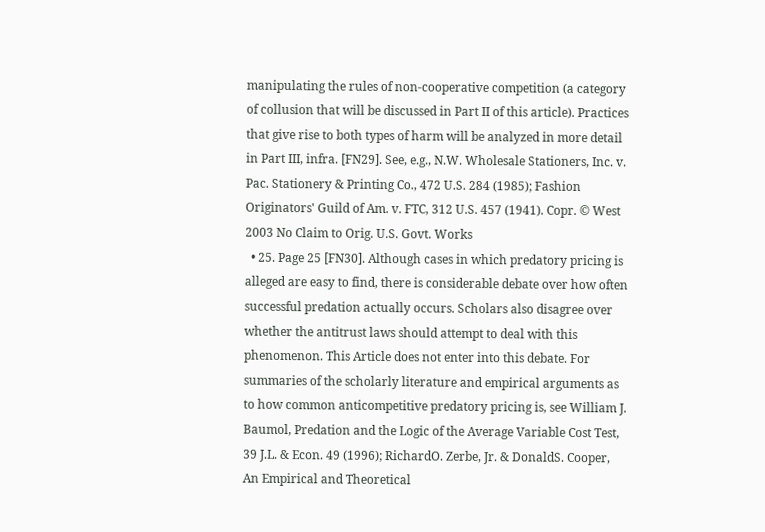manipulating the rules of non-cooperative competition (a category of collusion that will be discussed in Part II of this article). Practices that give rise to both types of harm will be analyzed in more detail in Part III, infra. [FN29]. See, e.g., N.W. Wholesale Stationers, Inc. v. Pac. Stationery & Printing Co., 472 U.S. 284 (1985); Fashion Originators' Guild of Am. v. FTC, 312 U.S. 457 (1941). Copr. © West 2003 No Claim to Orig. U.S. Govt. Works
  • 25. Page 25 [FN30]. Although cases in which predatory pricing is alleged are easy to find, there is considerable debate over how often successful predation actually occurs. Scholars also disagree over whether the antitrust laws should attempt to deal with this phenomenon. This Article does not enter into this debate. For summaries of the scholarly literature and empirical arguments as to how common anticompetitive predatory pricing is, see William J. Baumol, Predation and the Logic of the Average Variable Cost Test, 39 J.L. & Econ. 49 (1996); RichardO. Zerbe, Jr. & DonaldS. Cooper, An Empirical and Theoretical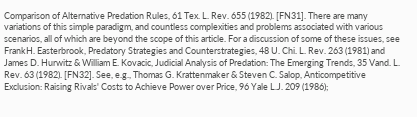Comparison of Alternative Predation Rules, 61 Tex. L. Rev. 655 (1982). [FN31]. There are many variations of this simple paradigm, and countless complexities and problems associated with various scenarios, all of which are beyond the scope of this article. For a discussion of some of these issues, see FrankH. Easterbrook, Predatory Strategies and Counterstrategies, 48 U. Chi. L. Rev. 263 (1981) and James D. Hurwitz & William E. Kovacic, Judicial Analysis of Predation: The Emerging Trends, 35 Vand. L. Rev. 63 (1982). [FN32]. See, e.g., Thomas G. Krattenmaker & Steven C. Salop, Anticompetitive Exclusion: Raising Rivals' Costs to Achieve Power over Price, 96 Yale L.J. 209 (1986);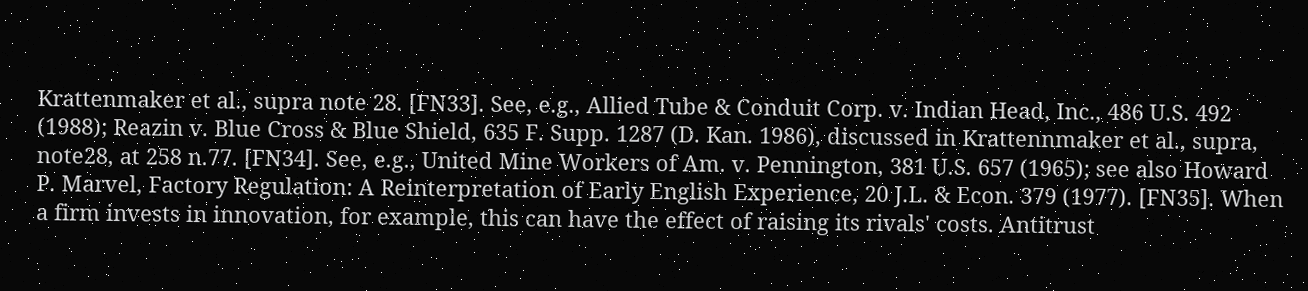Krattenmaker et al., supra note 28. [FN33]. See, e.g., Allied Tube & Conduit Corp. v. Indian Head, Inc., 486 U.S. 492 (1988); Reazin v. Blue Cross & Blue Shield, 635 F. Supp. 1287 (D. Kan. 1986), discussed in Krattennmaker et al., supra, note28, at 258 n.77. [FN34]. See, e.g., United Mine Workers of Am. v. Pennington, 381 U.S. 657 (1965); see also Howard P. Marvel, Factory Regulation: A Reinterpretation of Early English Experience, 20 J.L. & Econ. 379 (1977). [FN35]. When a firm invests in innovation, for example, this can have the effect of raising its rivals' costs. Antitrust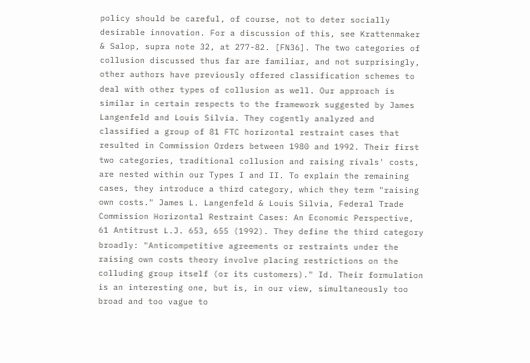policy should be careful, of course, not to deter socially desirable innovation. For a discussion of this, see Krattenmaker & Salop, supra note 32, at 277-82. [FN36]. The two categories of collusion discussed thus far are familiar, and not surprisingly, other authors have previously offered classification schemes to deal with other types of collusion as well. Our approach is similar in certain respects to the framework suggested by James Langenfeld and Louis Silvia. They cogently analyzed and classified a group of 81 FTC horizontal restraint cases that resulted in Commission Orders between 1980 and 1992. Their first two categories, traditional collusion and raising rivals' costs, are nested within our Types I and II. To explain the remaining cases, they introduce a third category, which they term "raising own costs." James L. Langenfeld & Louis Silvia, Federal Trade Commission Horizontal Restraint Cases: An Economic Perspective, 61 Antitrust L.J. 653, 655 (1992). They define the third category broadly: "Anticompetitive agreements or restraints under the raising own costs theory involve placing restrictions on the colluding group itself (or its customers)." Id. Their formulation is an interesting one, but is, in our view, simultaneously too broad and too vague to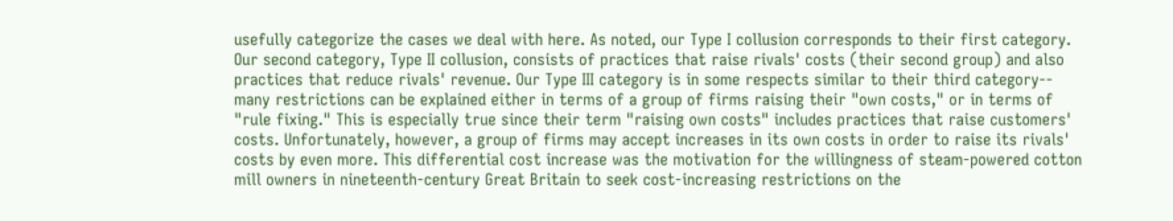usefully categorize the cases we deal with here. As noted, our Type I collusion corresponds to their first category. Our second category, Type II collusion, consists of practices that raise rivals' costs (their second group) and also practices that reduce rivals' revenue. Our Type III category is in some respects similar to their third category-- many restrictions can be explained either in terms of a group of firms raising their "own costs," or in terms of "rule fixing." This is especially true since their term "raising own costs" includes practices that raise customers' costs. Unfortunately, however, a group of firms may accept increases in its own costs in order to raise its rivals' costs by even more. This differential cost increase was the motivation for the willingness of steam-powered cotton mill owners in nineteenth-century Great Britain to seek cost-increasing restrictions on the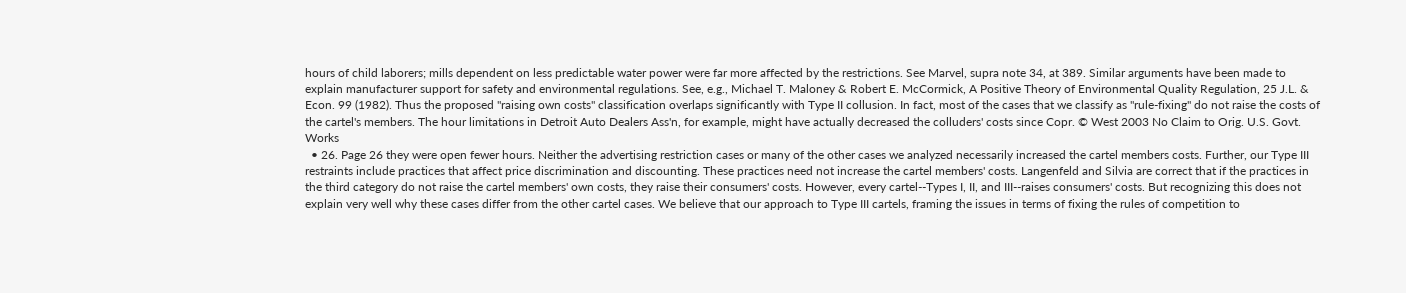hours of child laborers; mills dependent on less predictable water power were far more affected by the restrictions. See Marvel, supra note 34, at 389. Similar arguments have been made to explain manufacturer support for safety and environmental regulations. See, e.g., Michael T. Maloney & Robert E. McCormick, A Positive Theory of Environmental Quality Regulation, 25 J.L. & Econ. 99 (1982). Thus the proposed "raising own costs" classification overlaps significantly with Type II collusion. In fact, most of the cases that we classify as "rule-fixing" do not raise the costs of the cartel's members. The hour limitations in Detroit Auto Dealers Ass'n, for example, might have actually decreased the colluders' costs since Copr. © West 2003 No Claim to Orig. U.S. Govt. Works
  • 26. Page 26 they were open fewer hours. Neither the advertising restriction cases or many of the other cases we analyzed necessarily increased the cartel members costs. Further, our Type III restraints include practices that affect price discrimination and discounting. These practices need not increase the cartel members' costs. Langenfeld and Silvia are correct that if the practices in the third category do not raise the cartel members' own costs, they raise their consumers' costs. However, every cartel--Types I, II, and III--raises consumers' costs. But recognizing this does not explain very well why these cases differ from the other cartel cases. We believe that our approach to Type III cartels, framing the issues in terms of fixing the rules of competition to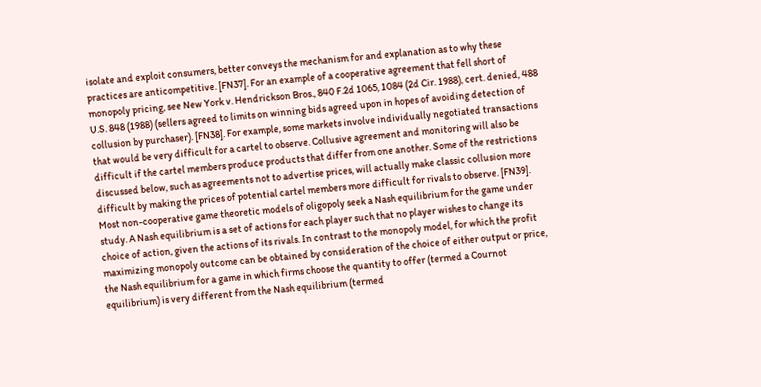isolate and exploit consumers, better conveys the mechanism for and explanation as to why these practices are anticompetitive. [FN37]. For an example of a cooperative agreement that fell short of monopoly pricing, see New York v. Hendrickson Bros., 840 F.2d 1065, 1084 (2d Cir. 1988), cert. denied, 488 U.S. 848 (1988) (sellers agreed to limits on winning bids agreed upon in hopes of avoiding detection of collusion by purchaser). [FN38]. For example, some markets involve individually negotiated transactions that would be very difficult for a cartel to observe. Collusive agreement and monitoring will also be difficult if the cartel members produce products that differ from one another. Some of the restrictions discussed below, such as agreements not to advertise prices, will actually make classic collusion more difficult by making the prices of potential cartel members more difficult for rivals to observe. [FN39]. Most non-cooperative game theoretic models of oligopoly seek a Nash equilibrium for the game under study. A Nash equilibrium is a set of actions for each player such that no player wishes to change its choice of action, given the actions of its rivals. In contrast to the monopoly model, for which the profit maximizing monopoly outcome can be obtained by consideration of the choice of either output or price, the Nash equilibrium for a game in which firms choose the quantity to offer (termed a Cournot equilibrium) is very different from the Nash equilibrium (termed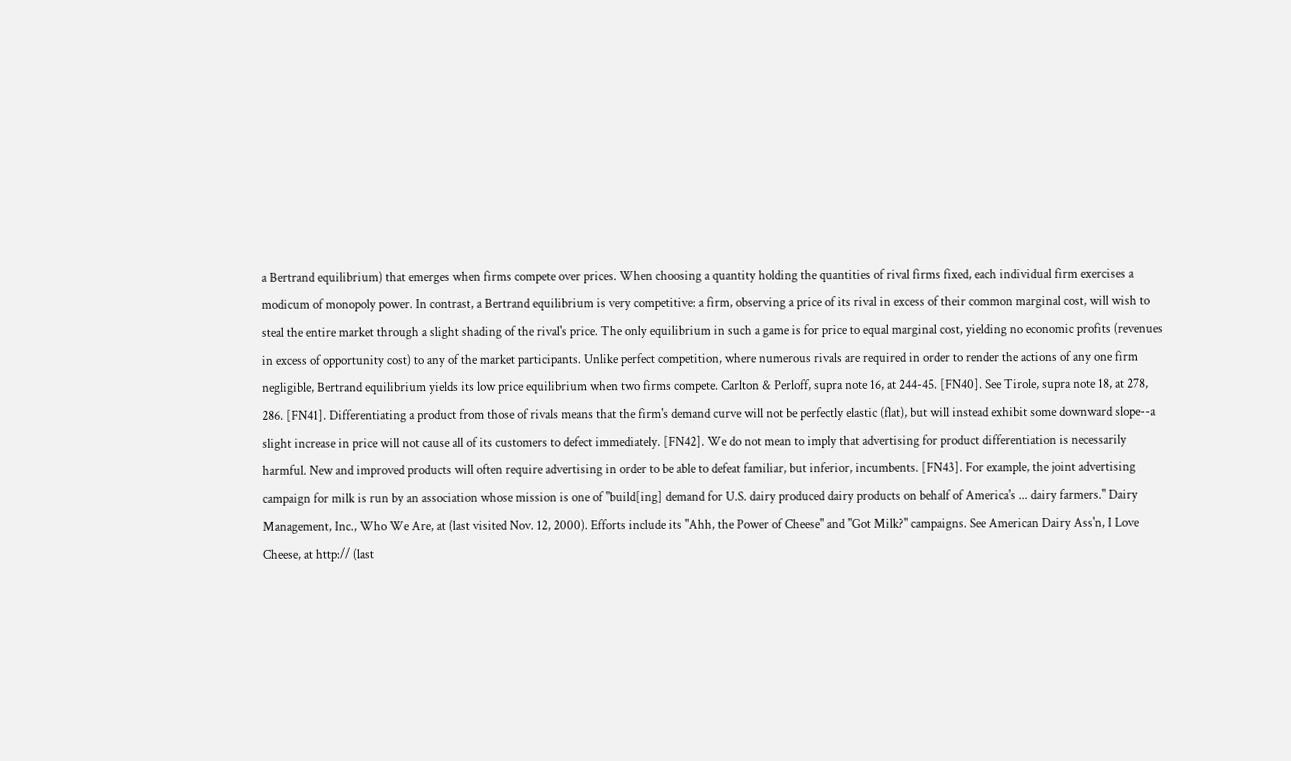a Bertrand equilibrium) that emerges when firms compete over prices. When choosing a quantity holding the quantities of rival firms fixed, each individual firm exercises a modicum of monopoly power. In contrast, a Bertrand equilibrium is very competitive: a firm, observing a price of its rival in excess of their common marginal cost, will wish to steal the entire market through a slight shading of the rival's price. The only equilibrium in such a game is for price to equal marginal cost, yielding no economic profits (revenues in excess of opportunity cost) to any of the market participants. Unlike perfect competition, where numerous rivals are required in order to render the actions of any one firm negligible, Bertrand equilibrium yields its low price equilibrium when two firms compete. Carlton & Perloff, supra note 16, at 244-45. [FN40]. See Tirole, supra note 18, at 278, 286. [FN41]. Differentiating a product from those of rivals means that the firm's demand curve will not be perfectly elastic (flat), but will instead exhibit some downward slope--a slight increase in price will not cause all of its customers to defect immediately. [FN42]. We do not mean to imply that advertising for product differentiation is necessarily harmful. New and improved products will often require advertising in order to be able to defeat familiar, but inferior, incumbents. [FN43]. For example, the joint advertising campaign for milk is run by an association whose mission is one of "build[ing] demand for U.S. dairy produced dairy products on behalf of America's ... dairy farmers." Dairy Management, Inc., Who We Are, at (last visited Nov. 12, 2000). Efforts include its "Ahh, the Power of Cheese" and "Got Milk?" campaigns. See American Dairy Ass'n, I Love Cheese, at http:// (last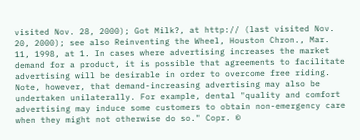visited Nov. 28, 2000); Got Milk?, at http:// (last visited Nov. 20, 2000); see also Reinventing the Wheel, Houston Chron., Mar. 11, 1998, at 1. In cases where advertising increases the market demand for a product, it is possible that agreements to facilitate advertising will be desirable in order to overcome free riding. Note, however, that demand-increasing advertising may also be undertaken unilaterally. For example, dental "quality and comfort advertising may induce some customers to obtain non-emergency care when they might not otherwise do so." Copr. ©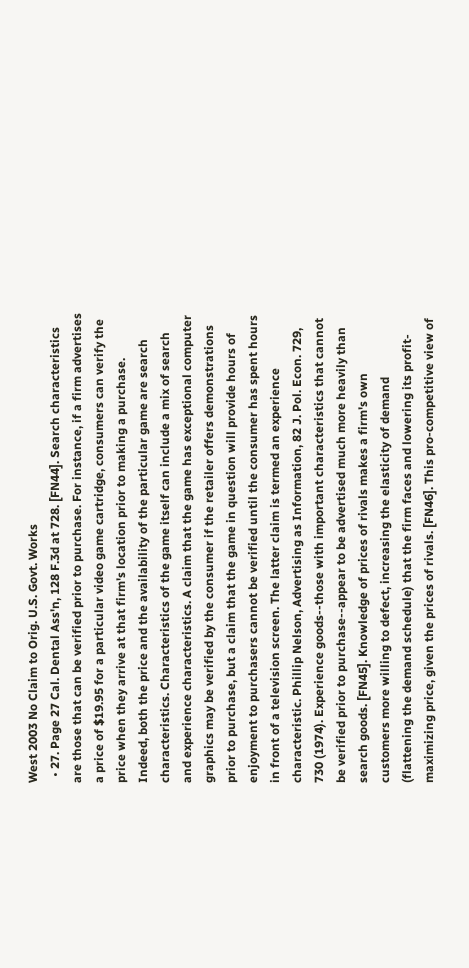West 2003 No Claim to Orig. U.S. Govt. Works
  • 27. Page 27 Cal. Dental Ass'n, 128 F.3d at 728. [FN44]. Search characteristics are those that can be verified prior to purchase. For instance, if a firm advertises a price of $19.95 for a particular video game cartridge, consumers can verify the price when they arrive at that firm's location prior to making a purchase. Indeed, both the price and the availability of the particular game are search characteristics. Characteristics of the game itself can include a mix of search and experience characteristics. A claim that the game has exceptional computer graphics may be verified by the consumer if the retailer offers demonstrations prior to purchase, but a claim that the game in question will provide hours of enjoyment to purchasers cannot be verified until the consumer has spent hours in front of a television screen. The latter claim is termed an experience characteristic. Phillip Nelson, Advertising as Information, 82 J. Pol. Econ. 729, 730 (1974). Experience goods--those with important characteristics that cannot be verified prior to purchase--appear to be advertised much more heavily than search goods. [FN45]. Knowledge of prices of rivals makes a firm's own customers more willing to defect, increasing the elasticity of demand (flattening the demand schedule) that the firm faces and lowering its profit-maximizing price, given the prices of rivals. [FN46]. This pro-competitive view of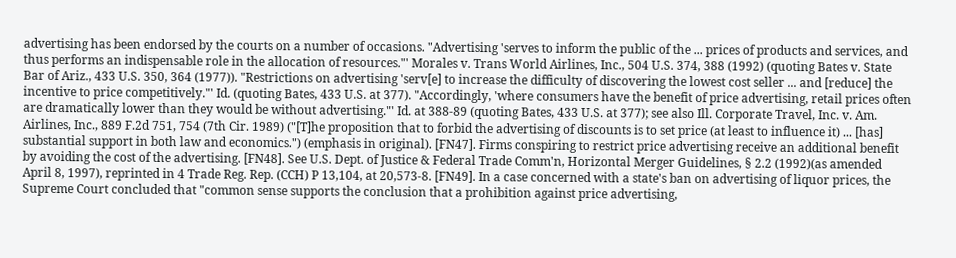advertising has been endorsed by the courts on a number of occasions. "Advertising 'serves to inform the public of the ... prices of products and services, and thus performs an indispensable role in the allocation of resources."' Morales v. Trans World Airlines, Inc., 504 U.S. 374, 388 (1992) (quoting Bates v. State Bar of Ariz., 433 U.S. 350, 364 (1977)). "Restrictions on advertising 'serv[e] to increase the difficulty of discovering the lowest cost seller ... and [reduce] the incentive to price competitively."' Id. (quoting Bates, 433 U.S. at 377). "Accordingly, 'where consumers have the benefit of price advertising, retail prices often are dramatically lower than they would be without advertising."' Id. at 388-89 (quoting Bates, 433 U.S. at 377); see also Ill. Corporate Travel, Inc. v. Am. Airlines, Inc., 889 F.2d 751, 754 (7th Cir. 1989) ("[T]he proposition that to forbid the advertising of discounts is to set price (at least to influence it) ... [has] substantial support in both law and economics.") (emphasis in original). [FN47]. Firms conspiring to restrict price advertising receive an additional benefit by avoiding the cost of the advertising. [FN48]. See U.S. Dept. of Justice & Federal Trade Comm'n, Horizontal Merger Guidelines, § 2.2 (1992)(as amended April 8, 1997), reprinted in 4 Trade Reg. Rep. (CCH) P 13,104, at 20,573-8. [FN49]. In a case concerned with a state's ban on advertising of liquor prices, the Supreme Court concluded that "common sense supports the conclusion that a prohibition against price advertising,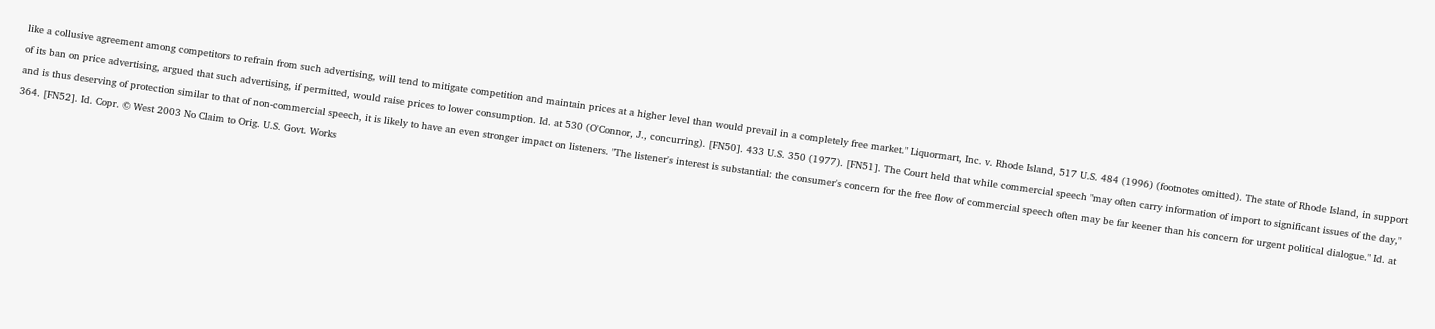like a collusive agreement among competitors to refrain from such advertising, will tend to mitigate competition and maintain prices at a higher level than would prevail in a completely free market." Liquormart, Inc. v. Rhode Island, 517 U.S. 484 (1996) (footnotes omitted). The state of Rhode Island, in support of its ban on price advertising, argued that such advertising, if permitted, would raise prices to lower consumption. Id. at 530 (O'Connor, J., concurring). [FN50]. 433 U.S. 350 (1977). [FN51]. The Court held that while commercial speech "may often carry information of import to significant issues of the day," and is thus deserving of protection similar to that of non-commercial speech, it is likely to have an even stronger impact on listeners. "The listener's interest is substantial: the consumer's concern for the free flow of commercial speech often may be far keener than his concern for urgent political dialogue." Id. at 364. [FN52]. Id. Copr. © West 2003 No Claim to Orig. U.S. Govt. Works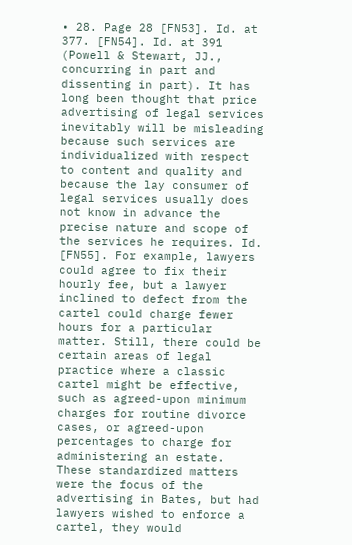• 28. Page 28 [FN53]. Id. at 377. [FN54]. Id. at 391 (Powell & Stewart, JJ., concurring in part and dissenting in part). It has long been thought that price advertising of legal services inevitably will be misleading because such services are individualized with respect to content and quality and because the lay consumer of legal services usually does not know in advance the precise nature and scope of the services he requires. Id. [FN55]. For example, lawyers could agree to fix their hourly fee, but a lawyer inclined to defect from the cartel could charge fewer hours for a particular matter. Still, there could be certain areas of legal practice where a classic cartel might be effective, such as agreed-upon minimum charges for routine divorce cases, or agreed-upon percentages to charge for administering an estate. These standardized matters were the focus of the advertising in Bates, but had lawyers wished to enforce a cartel, they would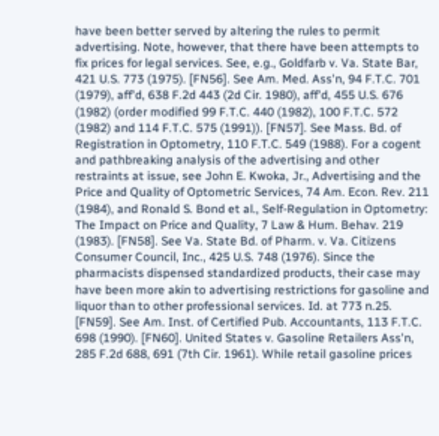have been better served by altering the rules to permit advertising. Note, however, that there have been attempts to fix prices for legal services. See, e.g., Goldfarb v. Va. State Bar, 421 U.S. 773 (1975). [FN56]. See Am. Med. Ass'n, 94 F.T.C. 701 (1979), aff'd, 638 F.2d 443 (2d Cir. 1980), aff'd, 455 U.S. 676 (1982) (order modified 99 F.T.C. 440 (1982), 100 F.T.C. 572 (1982) and 114 F.T.C. 575 (1991)). [FN57]. See Mass. Bd. of Registration in Optometry, 110 F.T.C. 549 (1988). For a cogent and pathbreaking analysis of the advertising and other restraints at issue, see John E. Kwoka, Jr., Advertising and the Price and Quality of Optometric Services, 74 Am. Econ. Rev. 211 (1984), and Ronald S. Bond et al., Self-Regulation in Optometry: The Impact on Price and Quality, 7 Law & Hum. Behav. 219 (1983). [FN58]. See Va. State Bd. of Pharm. v. Va. Citizens Consumer Council, Inc., 425 U.S. 748 (1976). Since the pharmacists dispensed standardized products, their case may have been more akin to advertising restrictions for gasoline and liquor than to other professional services. Id. at 773 n.25. [FN59]. See Am. Inst. of Certified Pub. Accountants, 113 F.T.C. 698 (1990). [FN60]. United States v. Gasoline Retailers Ass'n, 285 F.2d 688, 691 (7th Cir. 1961). While retail gasoline prices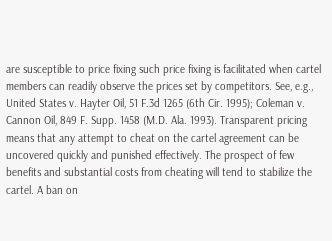are susceptible to price fixing such price fixing is facilitated when cartel members can readily observe the prices set by competitors. See, e.g., United States v. Hayter Oil, 51 F.3d 1265 (6th Cir. 1995); Coleman v. Cannon Oil, 849 F. Supp. 1458 (M.D. Ala. 1993). Transparent pricing means that any attempt to cheat on the cartel agreement can be uncovered quickly and punished effectively. The prospect of few benefits and substantial costs from cheating will tend to stabilize the cartel. A ban on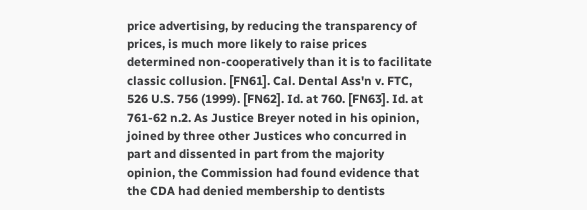price advertising, by reducing the transparency of prices, is much more likely to raise prices determined non-cooperatively than it is to facilitate classic collusion. [FN61]. Cal. Dental Ass'n v. FTC, 526 U.S. 756 (1999). [FN62]. Id. at 760. [FN63]. Id. at 761-62 n.2. As Justice Breyer noted in his opinion, joined by three other Justices who concurred in part and dissented in part from the majority opinion, the Commission had found evidence that the CDA had denied membership to dentists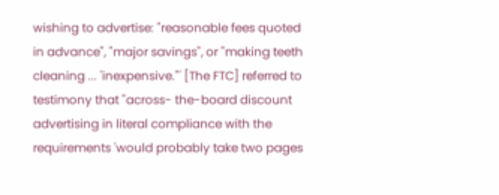wishing to advertise: "reasonable fees quoted in advance", "major savings", or "making teeth cleaning ... 'inexpensive."' [The FTC] referred to testimony that "across- the-board discount advertising in literal compliance with the requirements 'would probably take two pages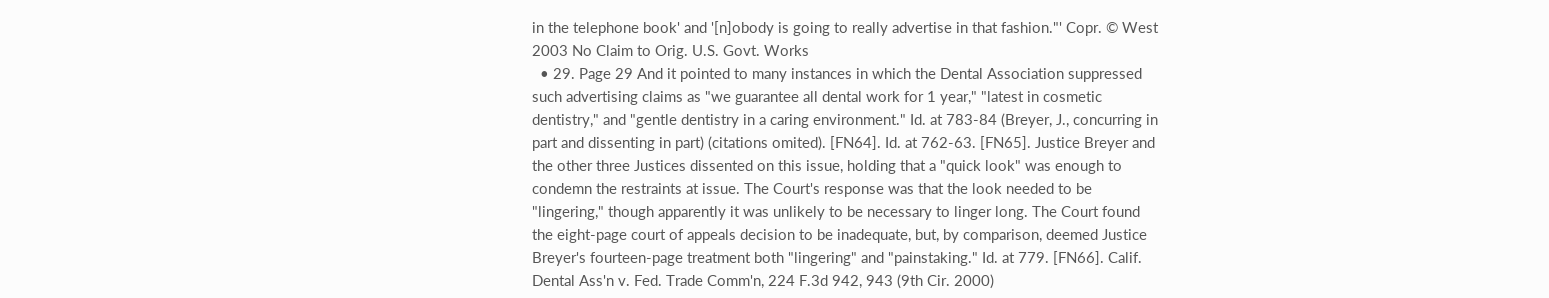in the telephone book' and '[n]obody is going to really advertise in that fashion."' Copr. © West 2003 No Claim to Orig. U.S. Govt. Works
  • 29. Page 29 And it pointed to many instances in which the Dental Association suppressed such advertising claims as "we guarantee all dental work for 1 year," "latest in cosmetic dentistry," and "gentle dentistry in a caring environment." Id. at 783-84 (Breyer, J., concurring in part and dissenting in part) (citations omited). [FN64]. Id. at 762-63. [FN65]. Justice Breyer and the other three Justices dissented on this issue, holding that a "quick look" was enough to condemn the restraints at issue. The Court's response was that the look needed to be "lingering," though apparently it was unlikely to be necessary to linger long. The Court found the eight-page court of appeals decision to be inadequate, but, by comparison, deemed Justice Breyer's fourteen-page treatment both "lingering" and "painstaking." Id. at 779. [FN66]. Calif. Dental Ass'n v. Fed. Trade Comm'n, 224 F.3d 942, 943 (9th Cir. 2000)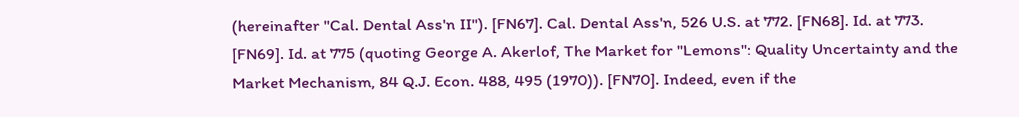(hereinafter "Cal. Dental Ass'n II"). [FN67]. Cal. Dental Ass'n, 526 U.S. at 772. [FN68]. Id. at 773. [FN69]. Id. at 775 (quoting George A. Akerlof, The Market for "Lemons": Quality Uncertainty and the Market Mechanism, 84 Q.J. Econ. 488, 495 (1970)). [FN70]. Indeed, even if the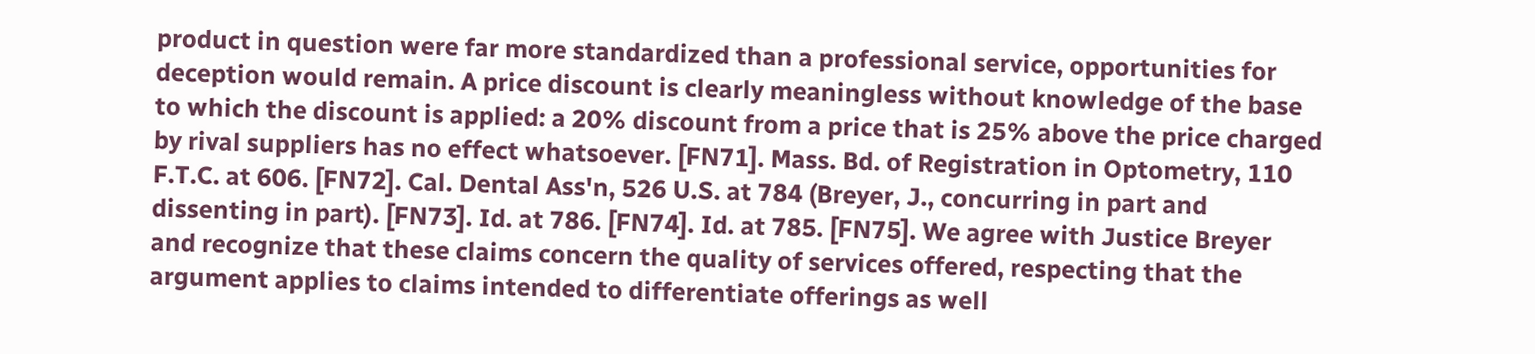product in question were far more standardized than a professional service, opportunities for deception would remain. A price discount is clearly meaningless without knowledge of the base to which the discount is applied: a 20% discount from a price that is 25% above the price charged by rival suppliers has no effect whatsoever. [FN71]. Mass. Bd. of Registration in Optometry, 110 F.T.C. at 606. [FN72]. Cal. Dental Ass'n, 526 U.S. at 784 (Breyer, J., concurring in part and dissenting in part). [FN73]. Id. at 786. [FN74]. Id. at 785. [FN75]. We agree with Justice Breyer and recognize that these claims concern the quality of services offered, respecting that the argument applies to claims intended to differentiate offerings as well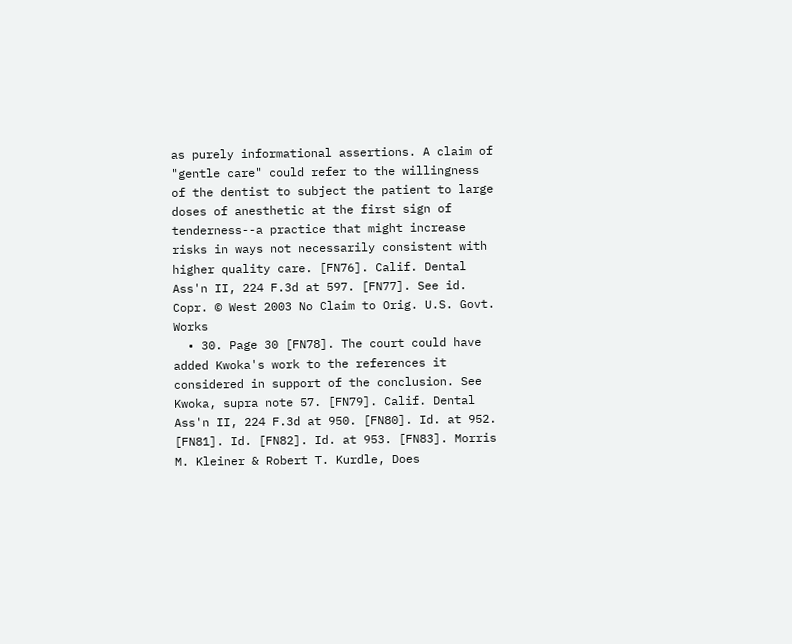as purely informational assertions. A claim of "gentle care" could refer to the willingness of the dentist to subject the patient to large doses of anesthetic at the first sign of tenderness--a practice that might increase risks in ways not necessarily consistent with higher quality care. [FN76]. Calif. Dental Ass'n II, 224 F.3d at 597. [FN77]. See id. Copr. © West 2003 No Claim to Orig. U.S. Govt. Works
  • 30. Page 30 [FN78]. The court could have added Kwoka's work to the references it considered in support of the conclusion. See Kwoka, supra note 57. [FN79]. Calif. Dental Ass'n II, 224 F.3d at 950. [FN80]. Id. at 952. [FN81]. Id. [FN82]. Id. at 953. [FN83]. Morris M. Kleiner & Robert T. Kurdle, Does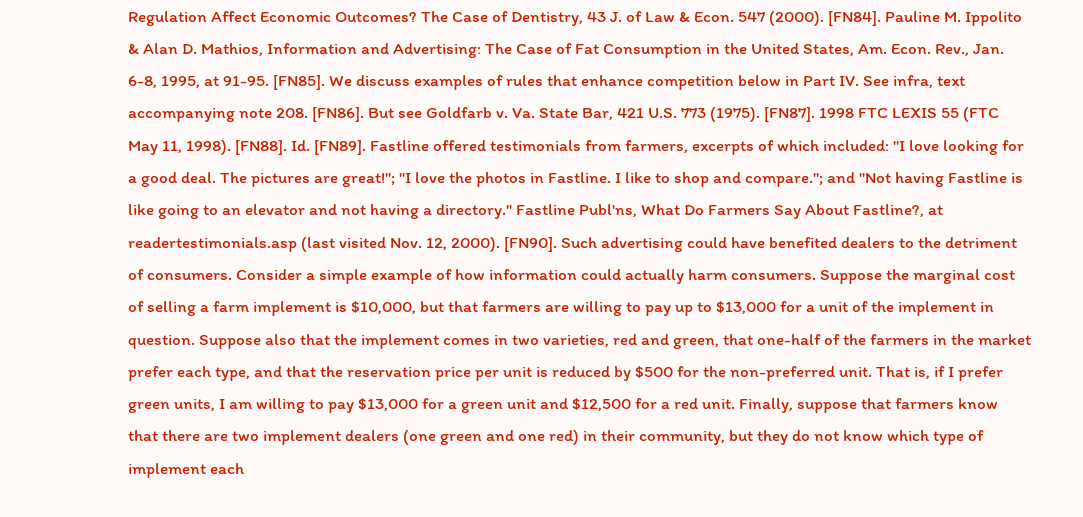Regulation Affect Economic Outcomes? The Case of Dentistry, 43 J. of Law & Econ. 547 (2000). [FN84]. Pauline M. Ippolito & Alan D. Mathios, Information and Advertising: The Case of Fat Consumption in the United States, Am. Econ. Rev., Jan. 6-8, 1995, at 91-95. [FN85]. We discuss examples of rules that enhance competition below in Part IV. See infra, text accompanying note 208. [FN86]. But see Goldfarb v. Va. State Bar, 421 U.S. 773 (1975). [FN87]. 1998 FTC LEXIS 55 (FTC May 11, 1998). [FN88]. Id. [FN89]. Fastline offered testimonials from farmers, excerpts of which included: "I love looking for a good deal. The pictures are great!"; "I love the photos in Fastline. I like to shop and compare."; and "Not having Fastline is like going to an elevator and not having a directory." Fastline Publ'ns, What Do Farmers Say About Fastline?, at readertestimonials.asp (last visited Nov. 12, 2000). [FN90]. Such advertising could have benefited dealers to the detriment of consumers. Consider a simple example of how information could actually harm consumers. Suppose the marginal cost of selling a farm implement is $10,000, but that farmers are willing to pay up to $13,000 for a unit of the implement in question. Suppose also that the implement comes in two varieties, red and green, that one-half of the farmers in the market prefer each type, and that the reservation price per unit is reduced by $500 for the non-preferred unit. That is, if I prefer green units, I am willing to pay $13,000 for a green unit and $12,500 for a red unit. Finally, suppose that farmers know that there are two implement dealers (one green and one red) in their community, but they do not know which type of implement each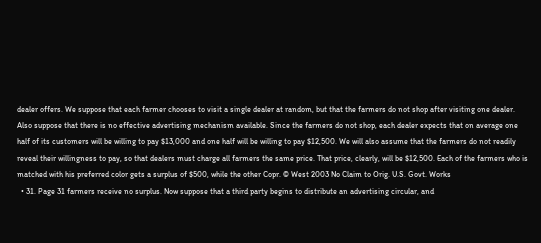dealer offers. We suppose that each farmer chooses to visit a single dealer at random, but that the farmers do not shop after visiting one dealer. Also suppose that there is no effective advertising mechanism available. Since the farmers do not shop, each dealer expects that on average one half of its customers will be willing to pay $13,000 and one half will be willing to pay $12,500. We will also assume that the farmers do not readily reveal their willingness to pay, so that dealers must charge all farmers the same price. That price, clearly, will be $12,500. Each of the farmers who is matched with his preferred color gets a surplus of $500, while the other Copr. © West 2003 No Claim to Orig. U.S. Govt. Works
  • 31. Page 31 farmers receive no surplus. Now suppose that a third party begins to distribute an advertising circular, and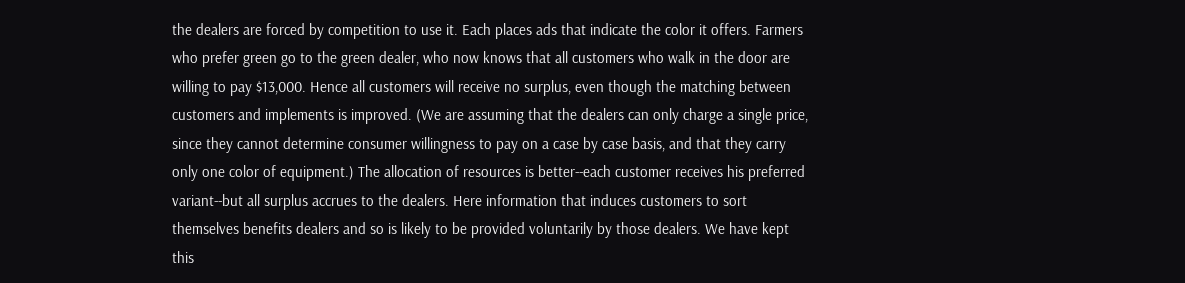the dealers are forced by competition to use it. Each places ads that indicate the color it offers. Farmers who prefer green go to the green dealer, who now knows that all customers who walk in the door are willing to pay $13,000. Hence all customers will receive no surplus, even though the matching between customers and implements is improved. (We are assuming that the dealers can only charge a single price, since they cannot determine consumer willingness to pay on a case by case basis, and that they carry only one color of equipment.) The allocation of resources is better--each customer receives his preferred variant--but all surplus accrues to the dealers. Here information that induces customers to sort themselves benefits dealers and so is likely to be provided voluntarily by those dealers. We have kept this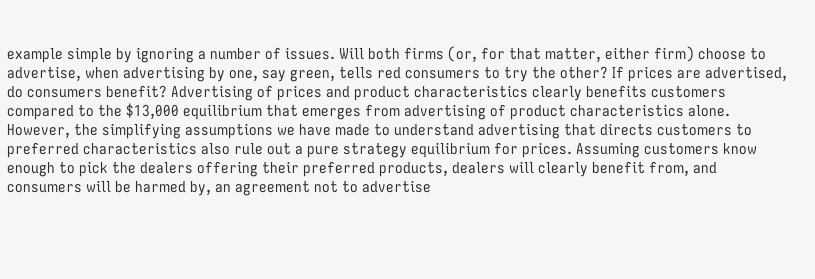example simple by ignoring a number of issues. Will both firms (or, for that matter, either firm) choose to advertise, when advertising by one, say green, tells red consumers to try the other? If prices are advertised, do consumers benefit? Advertising of prices and product characteristics clearly benefits customers compared to the $13,000 equilibrium that emerges from advertising of product characteristics alone. However, the simplifying assumptions we have made to understand advertising that directs customers to preferred characteristics also rule out a pure strategy equilibrium for prices. Assuming customers know enough to pick the dealers offering their preferred products, dealers will clearly benefit from, and consumers will be harmed by, an agreement not to advertise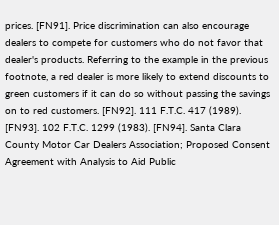prices. [FN91]. Price discrimination can also encourage dealers to compete for customers who do not favor that dealer's products. Referring to the example in the previous footnote, a red dealer is more likely to extend discounts to green customers if it can do so without passing the savings on to red customers. [FN92]. 111 F.T.C. 417 (1989). [FN93]. 102 F.T.C. 1299 (1983). [FN94]. Santa Clara County Motor Car Dealers Association; Proposed Consent Agreement with Analysis to Aid Public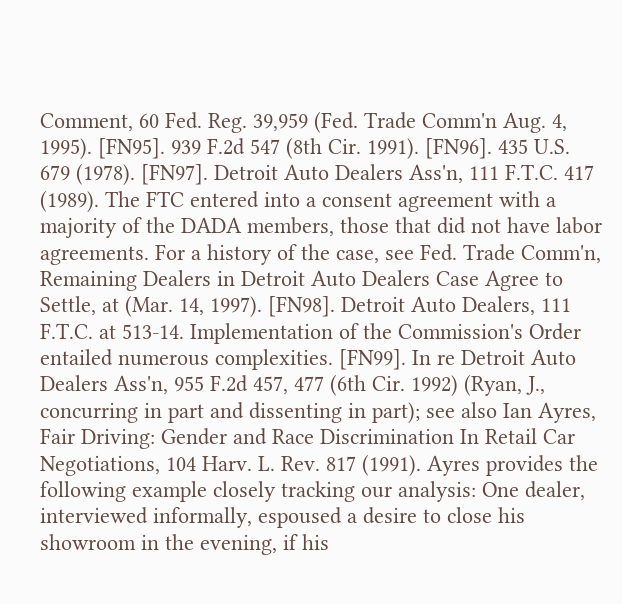Comment, 60 Fed. Reg. 39,959 (Fed. Trade Comm'n Aug. 4, 1995). [FN95]. 939 F.2d 547 (8th Cir. 1991). [FN96]. 435 U.S. 679 (1978). [FN97]. Detroit Auto Dealers Ass'n, 111 F.T.C. 417 (1989). The FTC entered into a consent agreement with a majority of the DADA members, those that did not have labor agreements. For a history of the case, see Fed. Trade Comm'n, Remaining Dealers in Detroit Auto Dealers Case Agree to Settle, at (Mar. 14, 1997). [FN98]. Detroit Auto Dealers, 111 F.T.C. at 513-14. Implementation of the Commission's Order entailed numerous complexities. [FN99]. In re Detroit Auto Dealers Ass'n, 955 F.2d 457, 477 (6th Cir. 1992) (Ryan, J., concurring in part and dissenting in part); see also Ian Ayres, Fair Driving: Gender and Race Discrimination In Retail Car Negotiations, 104 Harv. L. Rev. 817 (1991). Ayres provides the following example closely tracking our analysis: One dealer, interviewed informally, espoused a desire to close his showroom in the evening, if his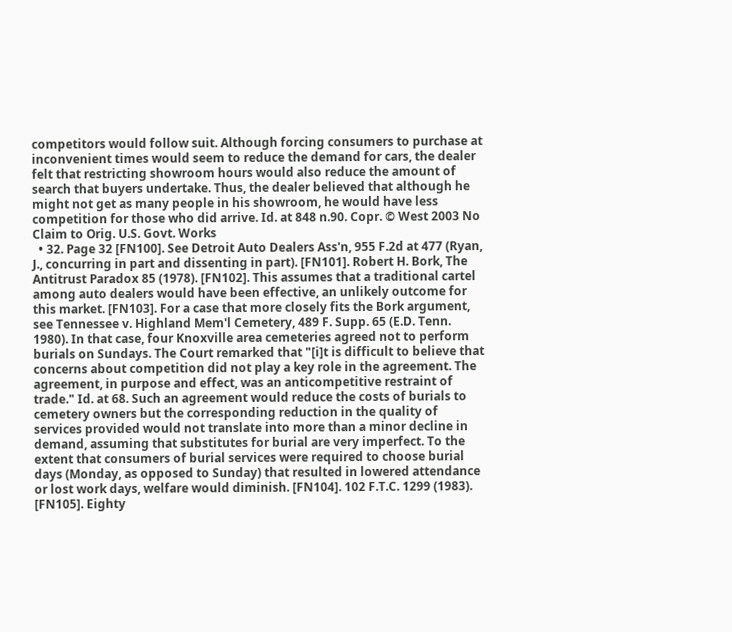competitors would follow suit. Although forcing consumers to purchase at inconvenient times would seem to reduce the demand for cars, the dealer felt that restricting showroom hours would also reduce the amount of search that buyers undertake. Thus, the dealer believed that although he might not get as many people in his showroom, he would have less competition for those who did arrive. Id. at 848 n.90. Copr. © West 2003 No Claim to Orig. U.S. Govt. Works
  • 32. Page 32 [FN100]. See Detroit Auto Dealers Ass'n, 955 F.2d at 477 (Ryan, J., concurring in part and dissenting in part). [FN101]. Robert H. Bork, The Antitrust Paradox 85 (1978). [FN102]. This assumes that a traditional cartel among auto dealers would have been effective, an unlikely outcome for this market. [FN103]. For a case that more closely fits the Bork argument, see Tennessee v. Highland Mem'l Cemetery, 489 F. Supp. 65 (E.D. Tenn. 1980). In that case, four Knoxville area cemeteries agreed not to perform burials on Sundays. The Court remarked that "[i]t is difficult to believe that concerns about competition did not play a key role in the agreement. The agreement, in purpose and effect, was an anticompetitive restraint of trade." Id. at 68. Such an agreement would reduce the costs of burials to cemetery owners but the corresponding reduction in the quality of services provided would not translate into more than a minor decline in demand, assuming that substitutes for burial are very imperfect. To the extent that consumers of burial services were required to choose burial days (Monday, as opposed to Sunday) that resulted in lowered attendance or lost work days, welfare would diminish. [FN104]. 102 F.T.C. 1299 (1983). [FN105]. Eighty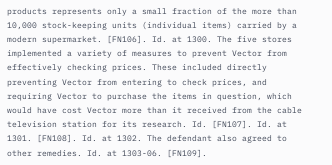products represents only a small fraction of the more than 10,000 stock-keeping units (individual items) carried by a modern supermarket. [FN106]. Id. at 1300. The five stores implemented a variety of measures to prevent Vector from effectively checking prices. These included directly preventing Vector from entering to check prices, and requiring Vector to purchase the items in question, which would have cost Vector more than it received from the cable television station for its research. Id. [FN107]. Id. at 1301. [FN108]. Id. at 1302. The defendant also agreed to other remedies. Id. at 1303-06. [FN109].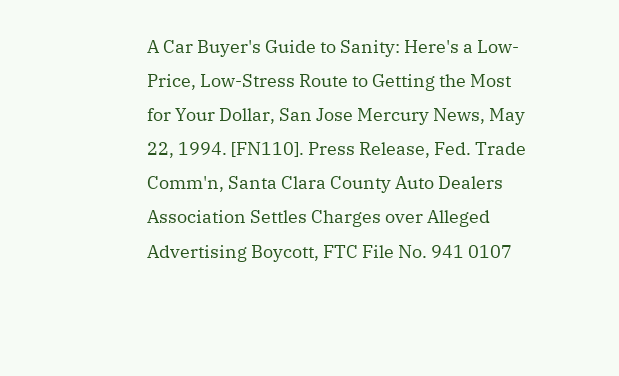A Car Buyer's Guide to Sanity: Here's a Low-Price, Low-Stress Route to Getting the Most for Your Dollar, San Jose Mercury News, May 22, 1994. [FN110]. Press Release, Fed. Trade Comm'n, Santa Clara County Auto Dealers Association Settles Charges over Alleged Advertising Boycott, FTC File No. 941 0107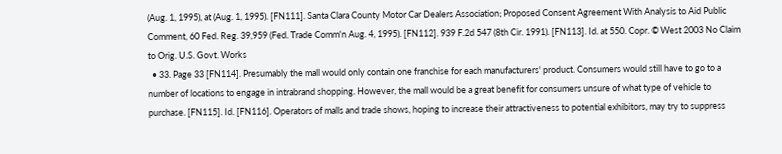(Aug. 1, 1995), at (Aug. 1, 1995). [FN111]. Santa Clara County Motor Car Dealers Association; Proposed Consent Agreement With Analysis to Aid Public Comment, 60 Fed. Reg. 39,959 (Fed. Trade Comm'n Aug. 4, 1995). [FN112]. 939 F.2d 547 (8th Cir. 1991). [FN113]. Id. at 550. Copr. © West 2003 No Claim to Orig. U.S. Govt. Works
  • 33. Page 33 [FN114]. Presumably the mall would only contain one franchise for each manufacturers' product. Consumers would still have to go to a number of locations to engage in intrabrand shopping. However, the mall would be a great benefit for consumers unsure of what type of vehicle to purchase. [FN115]. Id. [FN116]. Operators of malls and trade shows, hoping to increase their attractiveness to potential exhibitors, may try to suppress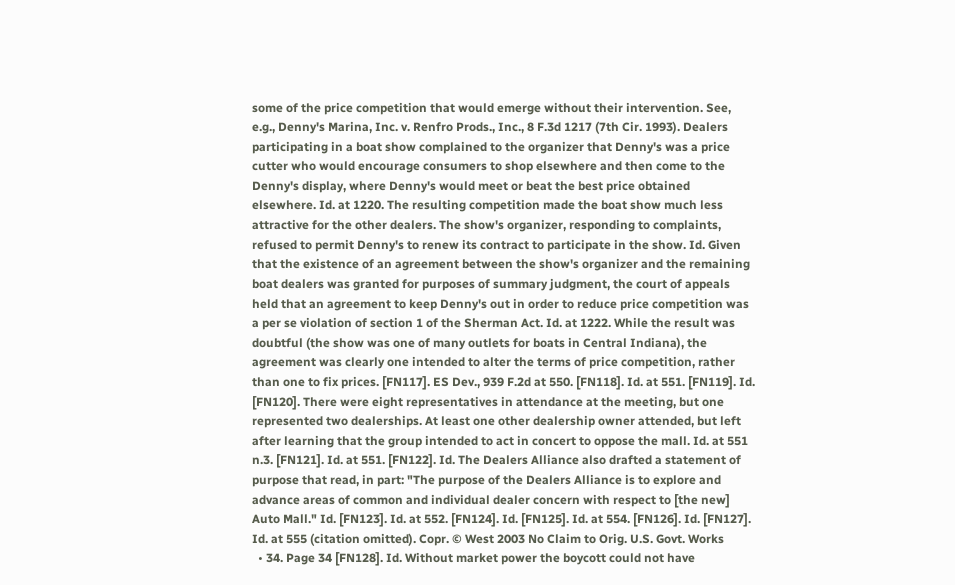some of the price competition that would emerge without their intervention. See, e.g., Denny's Marina, Inc. v. Renfro Prods., Inc., 8 F.3d 1217 (7th Cir. 1993). Dealers participating in a boat show complained to the organizer that Denny's was a price cutter who would encourage consumers to shop elsewhere and then come to the Denny's display, where Denny's would meet or beat the best price obtained elsewhere. Id. at 1220. The resulting competition made the boat show much less attractive for the other dealers. The show's organizer, responding to complaints, refused to permit Denny's to renew its contract to participate in the show. Id. Given that the existence of an agreement between the show's organizer and the remaining boat dealers was granted for purposes of summary judgment, the court of appeals held that an agreement to keep Denny's out in order to reduce price competition was a per se violation of section 1 of the Sherman Act. Id. at 1222. While the result was doubtful (the show was one of many outlets for boats in Central Indiana), the agreement was clearly one intended to alter the terms of price competition, rather than one to fix prices. [FN117]. ES Dev., 939 F.2d at 550. [FN118]. Id. at 551. [FN119]. Id. [FN120]. There were eight representatives in attendance at the meeting, but one represented two dealerships. At least one other dealership owner attended, but left after learning that the group intended to act in concert to oppose the mall. Id. at 551 n.3. [FN121]. Id. at 551. [FN122]. Id. The Dealers Alliance also drafted a statement of purpose that read, in part: "The purpose of the Dealers Alliance is to explore and advance areas of common and individual dealer concern with respect to [the new] Auto Mall." Id. [FN123]. Id. at 552. [FN124]. Id. [FN125]. Id. at 554. [FN126]. Id. [FN127]. Id. at 555 (citation omitted). Copr. © West 2003 No Claim to Orig. U.S. Govt. Works
  • 34. Page 34 [FN128]. Id. Without market power the boycott could not have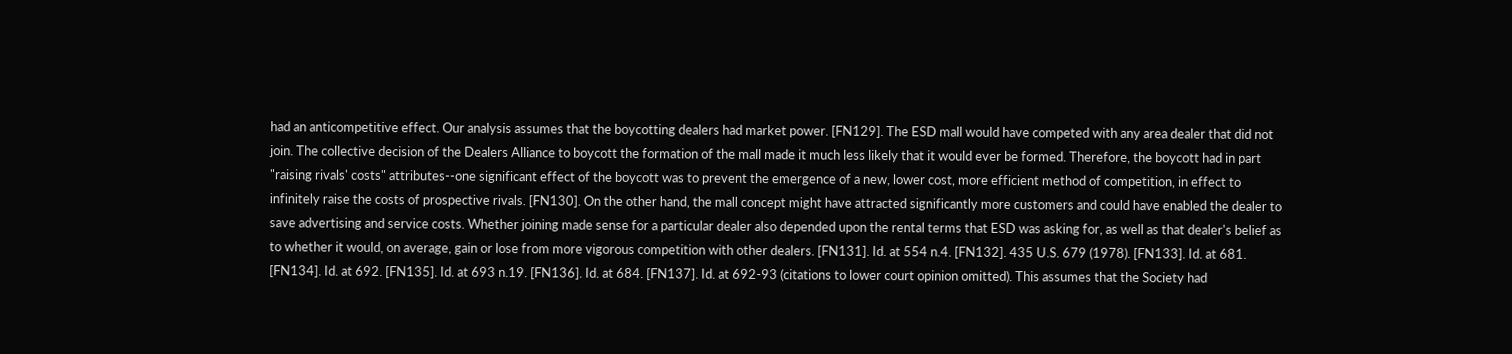had an anticompetitive effect. Our analysis assumes that the boycotting dealers had market power. [FN129]. The ESD mall would have competed with any area dealer that did not join. The collective decision of the Dealers Alliance to boycott the formation of the mall made it much less likely that it would ever be formed. Therefore, the boycott had in part "raising rivals' costs" attributes--one significant effect of the boycott was to prevent the emergence of a new, lower cost, more efficient method of competition, in effect to infinitely raise the costs of prospective rivals. [FN130]. On the other hand, the mall concept might have attracted significantly more customers and could have enabled the dealer to save advertising and service costs. Whether joining made sense for a particular dealer also depended upon the rental terms that ESD was asking for, as well as that dealer's belief as to whether it would, on average, gain or lose from more vigorous competition with other dealers. [FN131]. Id. at 554 n.4. [FN132]. 435 U.S. 679 (1978). [FN133]. Id. at 681. [FN134]. Id. at 692. [FN135]. Id. at 693 n.19. [FN136]. Id. at 684. [FN137]. Id. at 692-93 (citations to lower court opinion omitted). This assumes that the Society had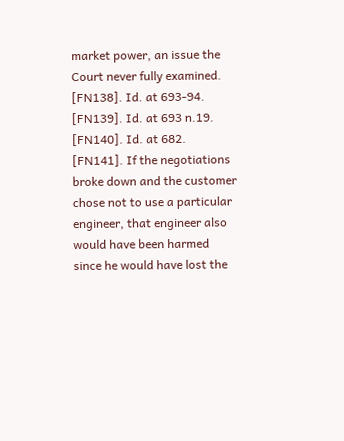market power, an issue the Court never fully examined. [FN138]. Id. at 693-94. [FN139]. Id. at 693 n.19. [FN140]. Id. at 682. [FN141]. If the negotiations broke down and the customer chose not to use a particular engineer, that engineer also would have been harmed since he would have lost the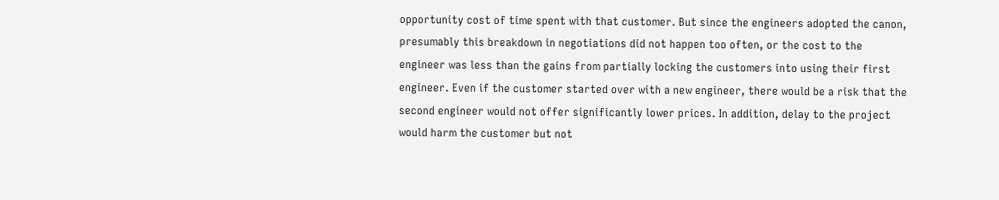opportunity cost of time spent with that customer. But since the engineers adopted the canon, presumably this breakdown in negotiations did not happen too often, or the cost to the engineer was less than the gains from partially locking the customers into using their first engineer. Even if the customer started over with a new engineer, there would be a risk that the second engineer would not offer significantly lower prices. In addition, delay to the project would harm the customer but not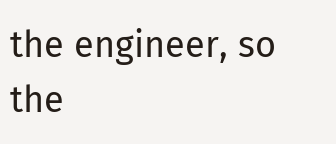the engineer, so the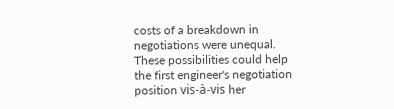costs of a breakdown in negotiations were unequal. These possibilities could help the first engineer's negotiation position vis-à-vis her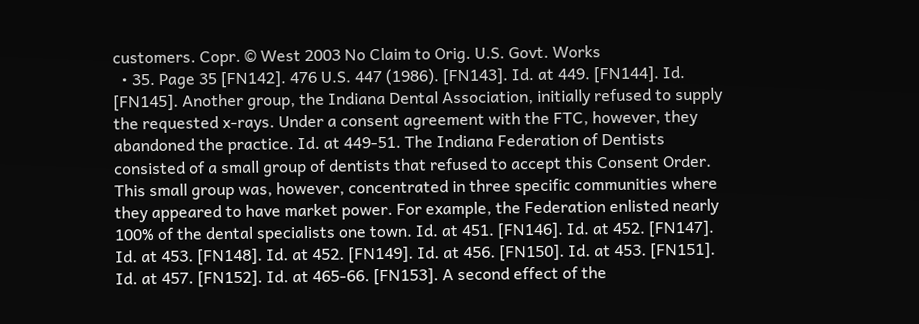customers. Copr. © West 2003 No Claim to Orig. U.S. Govt. Works
  • 35. Page 35 [FN142]. 476 U.S. 447 (1986). [FN143]. Id. at 449. [FN144]. Id. [FN145]. Another group, the Indiana Dental Association, initially refused to supply the requested x-rays. Under a consent agreement with the FTC, however, they abandoned the practice. Id. at 449-51. The Indiana Federation of Dentists consisted of a small group of dentists that refused to accept this Consent Order. This small group was, however, concentrated in three specific communities where they appeared to have market power. For example, the Federation enlisted nearly 100% of the dental specialists one town. Id. at 451. [FN146]. Id. at 452. [FN147]. Id. at 453. [FN148]. Id. at 452. [FN149]. Id. at 456. [FN150]. Id. at 453. [FN151]. Id. at 457. [FN152]. Id. at 465-66. [FN153]. A second effect of the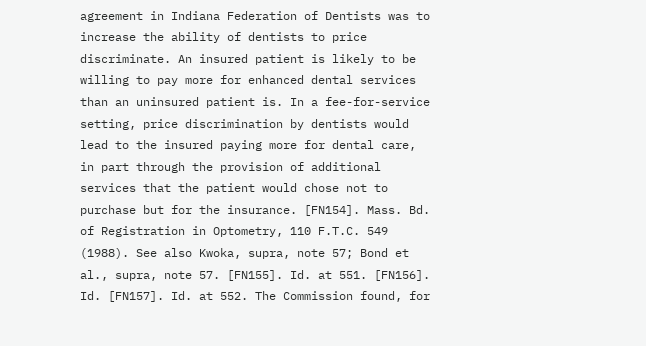agreement in Indiana Federation of Dentists was to increase the ability of dentists to price discriminate. An insured patient is likely to be willing to pay more for enhanced dental services than an uninsured patient is. In a fee-for-service setting, price discrimination by dentists would lead to the insured paying more for dental care, in part through the provision of additional services that the patient would chose not to purchase but for the insurance. [FN154]. Mass. Bd. of Registration in Optometry, 110 F.T.C. 549 (1988). See also Kwoka, supra, note 57; Bond et al., supra, note 57. [FN155]. Id. at 551. [FN156]. Id. [FN157]. Id. at 552. The Commission found, for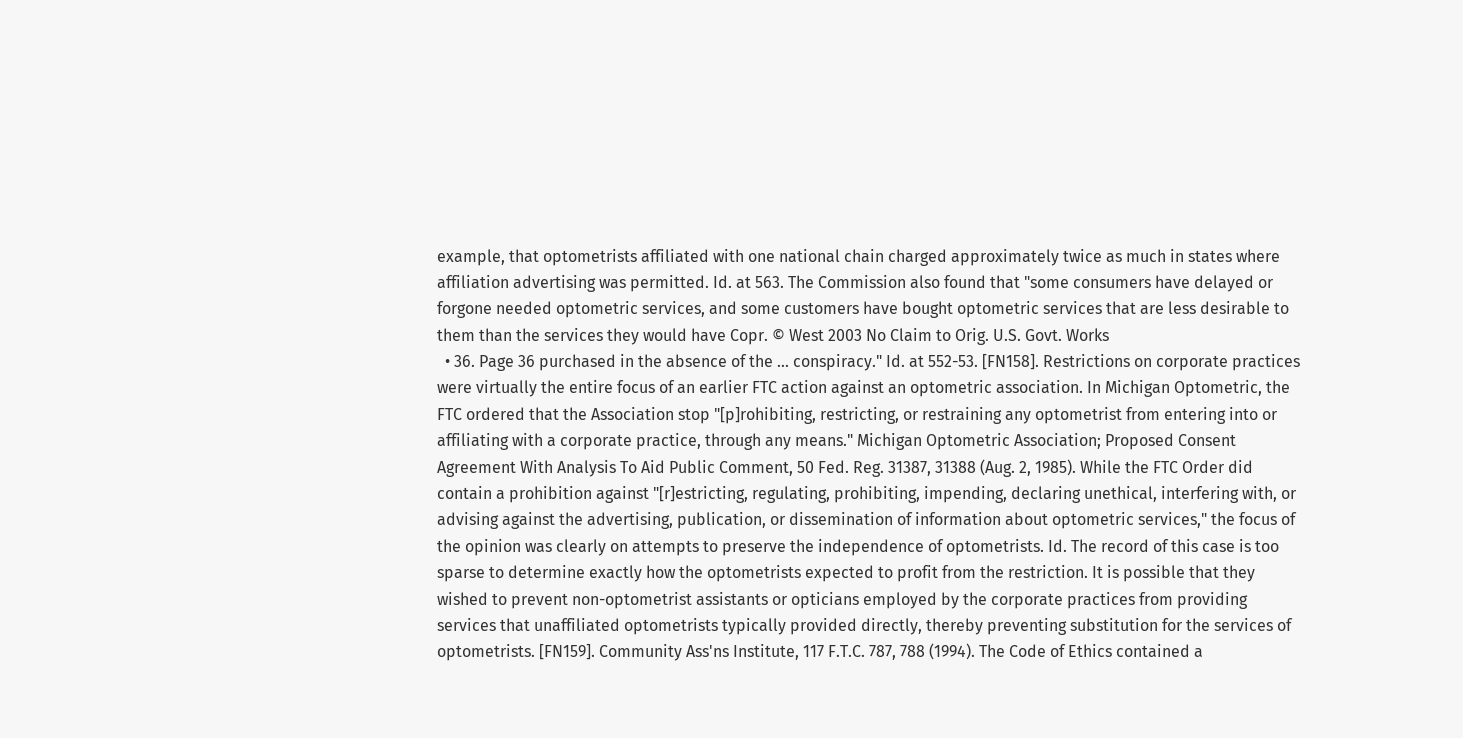example, that optometrists affiliated with one national chain charged approximately twice as much in states where affiliation advertising was permitted. Id. at 563. The Commission also found that "some consumers have delayed or forgone needed optometric services, and some customers have bought optometric services that are less desirable to them than the services they would have Copr. © West 2003 No Claim to Orig. U.S. Govt. Works
  • 36. Page 36 purchased in the absence of the ... conspiracy." Id. at 552-53. [FN158]. Restrictions on corporate practices were virtually the entire focus of an earlier FTC action against an optometric association. In Michigan Optometric, the FTC ordered that the Association stop "[p]rohibiting, restricting, or restraining any optometrist from entering into or affiliating with a corporate practice, through any means." Michigan Optometric Association; Proposed Consent Agreement With Analysis To Aid Public Comment, 50 Fed. Reg. 31387, 31388 (Aug. 2, 1985). While the FTC Order did contain a prohibition against "[r]estricting, regulating, prohibiting, impending, declaring unethical, interfering with, or advising against the advertising, publication, or dissemination of information about optometric services," the focus of the opinion was clearly on attempts to preserve the independence of optometrists. Id. The record of this case is too sparse to determine exactly how the optometrists expected to profit from the restriction. It is possible that they wished to prevent non-optometrist assistants or opticians employed by the corporate practices from providing services that unaffiliated optometrists typically provided directly, thereby preventing substitution for the services of optometrists. [FN159]. Community Ass'ns Institute, 117 F.T.C. 787, 788 (1994). The Code of Ethics contained a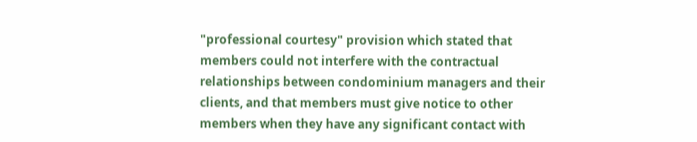"professional courtesy" provision which stated that members could not interfere with the contractual relationships between condominium managers and their clients, and that members must give notice to other members when they have any significant contact with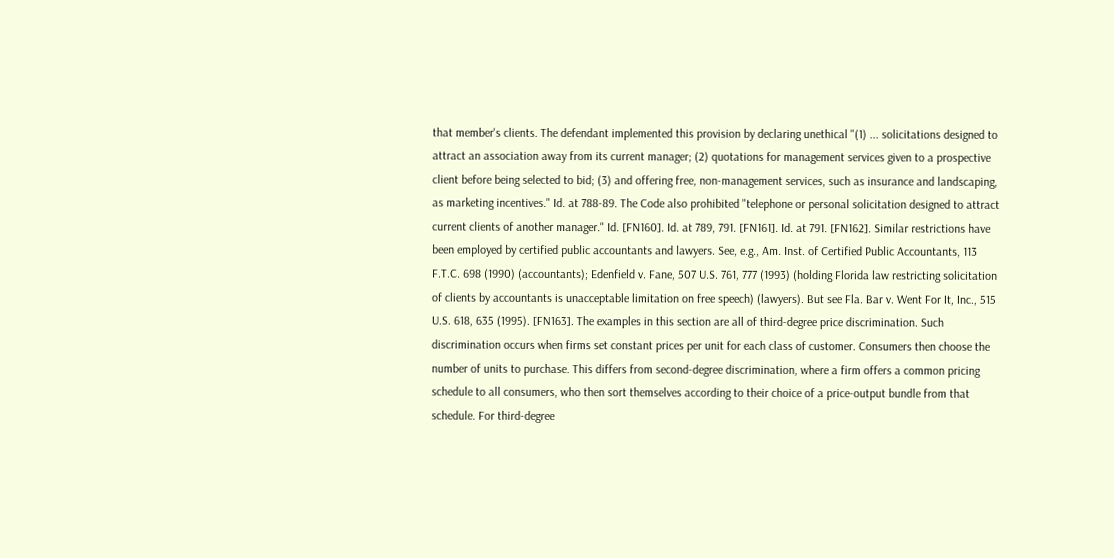that member's clients. The defendant implemented this provision by declaring unethical "(1) ... solicitations designed to attract an association away from its current manager; (2) quotations for management services given to a prospective client before being selected to bid; (3) and offering free, non-management services, such as insurance and landscaping, as marketing incentives." Id. at 788-89. The Code also prohibited "telephone or personal solicitation designed to attract current clients of another manager." Id. [FN160]. Id. at 789, 791. [FN161]. Id. at 791. [FN162]. Similar restrictions have been employed by certified public accountants and lawyers. See, e.g., Am. Inst. of Certified Public Accountants, 113 F.T.C. 698 (1990) (accountants); Edenfield v. Fane, 507 U.S. 761, 777 (1993) (holding Florida law restricting solicitation of clients by accountants is unacceptable limitation on free speech) (lawyers). But see Fla. Bar v. Went For It, Inc., 515 U.S. 618, 635 (1995). [FN163]. The examples in this section are all of third-degree price discrimination. Such discrimination occurs when firms set constant prices per unit for each class of customer. Consumers then choose the number of units to purchase. This differs from second-degree discrimination, where a firm offers a common pricing schedule to all consumers, who then sort themselves according to their choice of a price-output bundle from that schedule. For third-degree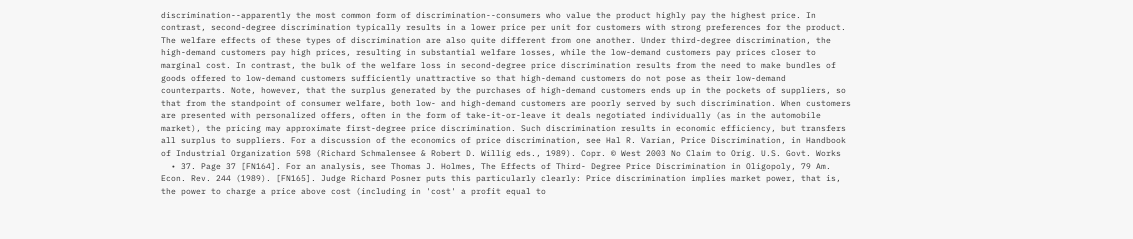discrimination--apparently the most common form of discrimination--consumers who value the product highly pay the highest price. In contrast, second-degree discrimination typically results in a lower price per unit for customers with strong preferences for the product. The welfare effects of these types of discrimination are also quite different from one another. Under third-degree discrimination, the high-demand customers pay high prices, resulting in substantial welfare losses, while the low-demand customers pay prices closer to marginal cost. In contrast, the bulk of the welfare loss in second-degree price discrimination results from the need to make bundles of goods offered to low-demand customers sufficiently unattractive so that high-demand customers do not pose as their low-demand counterparts. Note, however, that the surplus generated by the purchases of high-demand customers ends up in the pockets of suppliers, so that from the standpoint of consumer welfare, both low- and high-demand customers are poorly served by such discrimination. When customers are presented with personalized offers, often in the form of take-it-or-leave it deals negotiated individually (as in the automobile market), the pricing may approximate first-degree price discrimination. Such discrimination results in economic efficiency, but transfers all surplus to suppliers. For a discussion of the economics of price discrimination, see Hal R. Varian, Price Discrimination, in Handbook of Industrial Organization 598 (Richard Schmalensee & Robert D. Willig eds., 1989). Copr. © West 2003 No Claim to Orig. U.S. Govt. Works
  • 37. Page 37 [FN164]. For an analysis, see Thomas J. Holmes, The Effects of Third- Degree Price Discrimination in Oligopoly, 79 Am. Econ. Rev. 244 (1989). [FN165]. Judge Richard Posner puts this particularly clearly: Price discrimination implies market power, that is, the power to charge a price above cost (including in 'cost' a profit equal to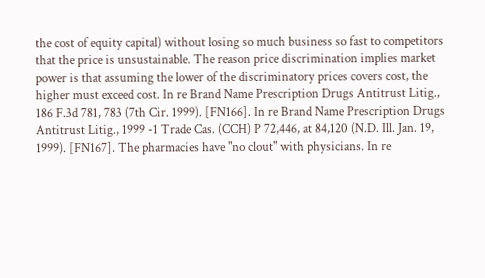the cost of equity capital) without losing so much business so fast to competitors that the price is unsustainable. The reason price discrimination implies market power is that assuming the lower of the discriminatory prices covers cost, the higher must exceed cost. In re Brand Name Prescription Drugs Antitrust Litig., 186 F.3d 781, 783 (7th Cir. 1999). [FN166]. In re Brand Name Prescription Drugs Antitrust Litig., 1999 -1 Trade Cas. (CCH) P 72,446, at 84,120 (N.D. Ill. Jan. 19, 1999). [FN167]. The pharmacies have "no clout" with physicians. In re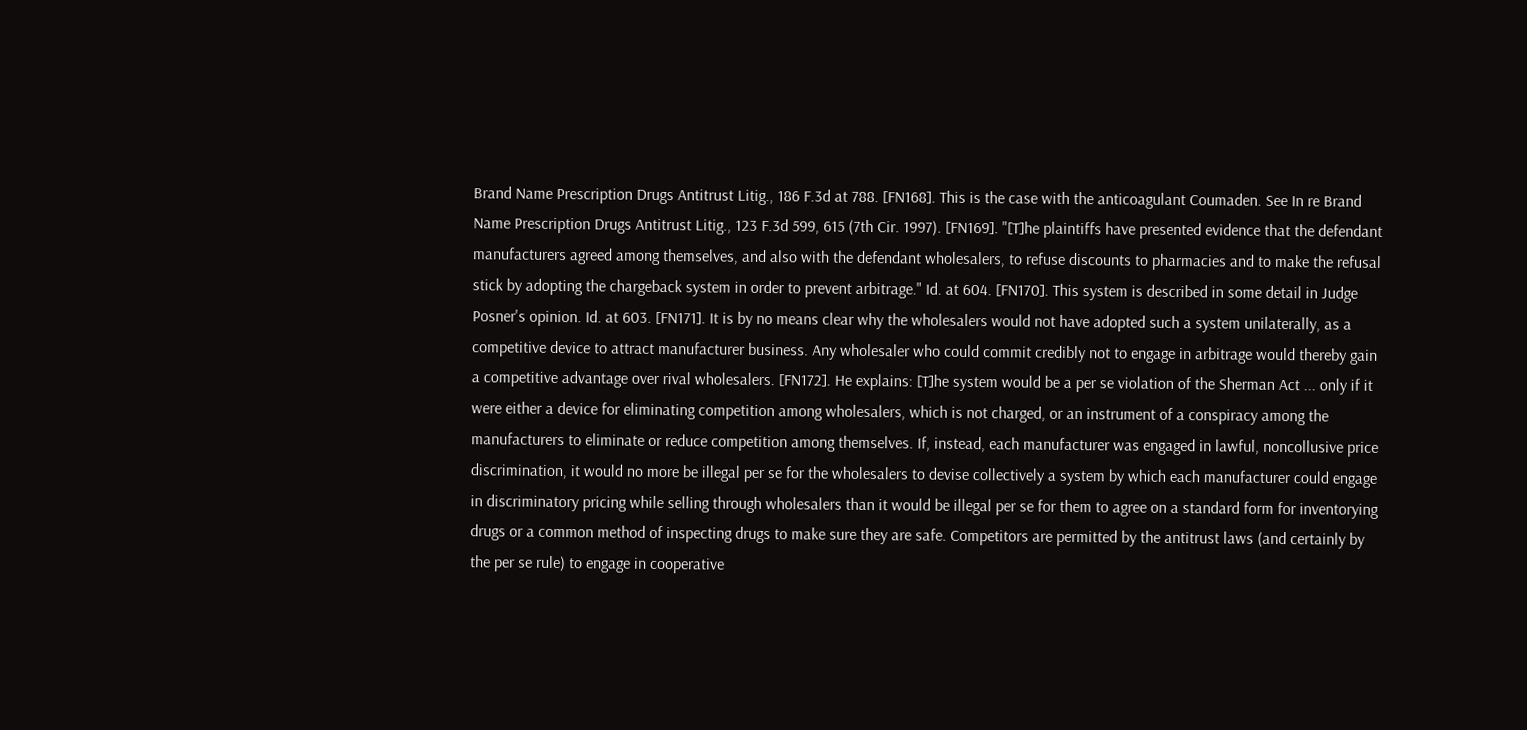Brand Name Prescription Drugs Antitrust Litig., 186 F.3d at 788. [FN168]. This is the case with the anticoagulant Coumaden. See In re Brand Name Prescription Drugs Antitrust Litig., 123 F.3d 599, 615 (7th Cir. 1997). [FN169]. "[T]he plaintiffs have presented evidence that the defendant manufacturers agreed among themselves, and also with the defendant wholesalers, to refuse discounts to pharmacies and to make the refusal stick by adopting the chargeback system in order to prevent arbitrage." Id. at 604. [FN170]. This system is described in some detail in Judge Posner's opinion. Id. at 603. [FN171]. It is by no means clear why the wholesalers would not have adopted such a system unilaterally, as a competitive device to attract manufacturer business. Any wholesaler who could commit credibly not to engage in arbitrage would thereby gain a competitive advantage over rival wholesalers. [FN172]. He explains: [T]he system would be a per se violation of the Sherman Act ... only if it were either a device for eliminating competition among wholesalers, which is not charged, or an instrument of a conspiracy among the manufacturers to eliminate or reduce competition among themselves. If, instead, each manufacturer was engaged in lawful, noncollusive price discrimination, it would no more be illegal per se for the wholesalers to devise collectively a system by which each manufacturer could engage in discriminatory pricing while selling through wholesalers than it would be illegal per se for them to agree on a standard form for inventorying drugs or a common method of inspecting drugs to make sure they are safe. Competitors are permitted by the antitrust laws (and certainly by the per se rule) to engage in cooperative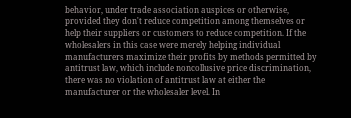behavior, under trade association auspices or otherwise, provided they don't reduce competition among themselves or help their suppliers or customers to reduce competition. If the wholesalers in this case were merely helping individual manufacturers maximize their profits by methods permitted by antitrust law, which include noncollusive price discrimination, there was no violation of antitrust law at either the manufacturer or the wholesaler level. In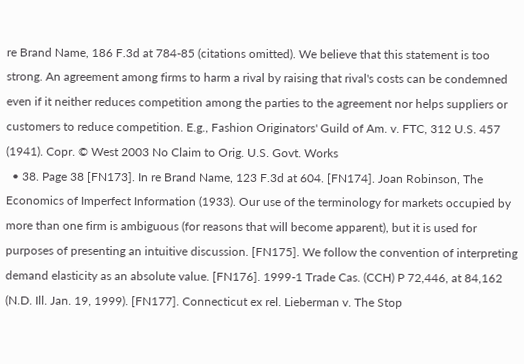re Brand Name, 186 F.3d at 784-85 (citations omitted). We believe that this statement is too strong. An agreement among firms to harm a rival by raising that rival's costs can be condemned even if it neither reduces competition among the parties to the agreement nor helps suppliers or customers to reduce competition. E.g., Fashion Originators' Guild of Am. v. FTC, 312 U.S. 457 (1941). Copr. © West 2003 No Claim to Orig. U.S. Govt. Works
  • 38. Page 38 [FN173]. In re Brand Name, 123 F.3d at 604. [FN174]. Joan Robinson, The Economics of Imperfect Information (1933). Our use of the terminology for markets occupied by more than one firm is ambiguous (for reasons that will become apparent), but it is used for purposes of presenting an intuitive discussion. [FN175]. We follow the convention of interpreting demand elasticity as an absolute value. [FN176]. 1999-1 Trade Cas. (CCH) P 72,446, at 84,162 (N.D. Ill. Jan. 19, 1999). [FN177]. Connecticut ex rel. Lieberman v. The Stop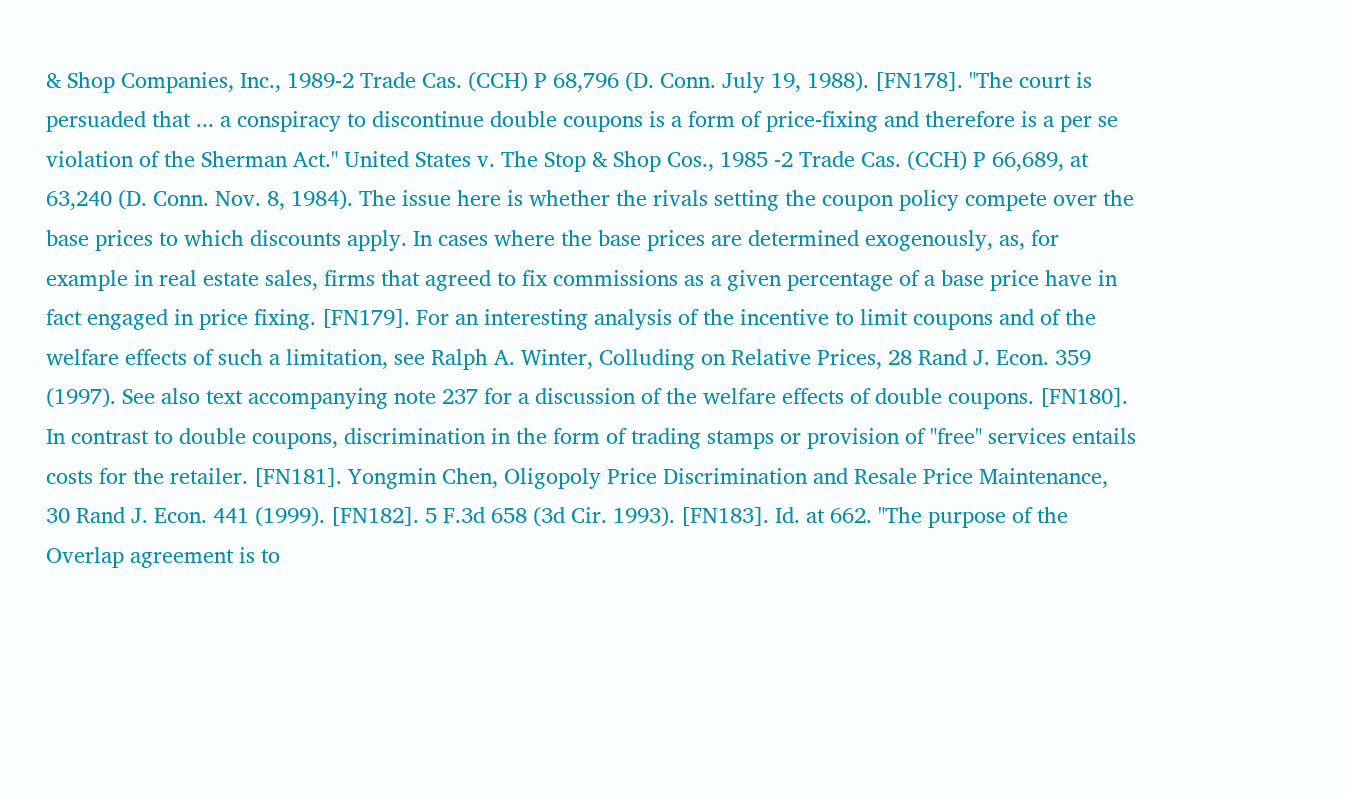& Shop Companies, Inc., 1989-2 Trade Cas. (CCH) P 68,796 (D. Conn. July 19, 1988). [FN178]. "The court is persuaded that ... a conspiracy to discontinue double coupons is a form of price-fixing and therefore is a per se violation of the Sherman Act." United States v. The Stop & Shop Cos., 1985 -2 Trade Cas. (CCH) P 66,689, at 63,240 (D. Conn. Nov. 8, 1984). The issue here is whether the rivals setting the coupon policy compete over the base prices to which discounts apply. In cases where the base prices are determined exogenously, as, for example in real estate sales, firms that agreed to fix commissions as a given percentage of a base price have in fact engaged in price fixing. [FN179]. For an interesting analysis of the incentive to limit coupons and of the welfare effects of such a limitation, see Ralph A. Winter, Colluding on Relative Prices, 28 Rand J. Econ. 359 (1997). See also text accompanying note 237 for a discussion of the welfare effects of double coupons. [FN180]. In contrast to double coupons, discrimination in the form of trading stamps or provision of "free" services entails costs for the retailer. [FN181]. Yongmin Chen, Oligopoly Price Discrimination and Resale Price Maintenance, 30 Rand J. Econ. 441 (1999). [FN182]. 5 F.3d 658 (3d Cir. 1993). [FN183]. Id. at 662. "The purpose of the Overlap agreement is to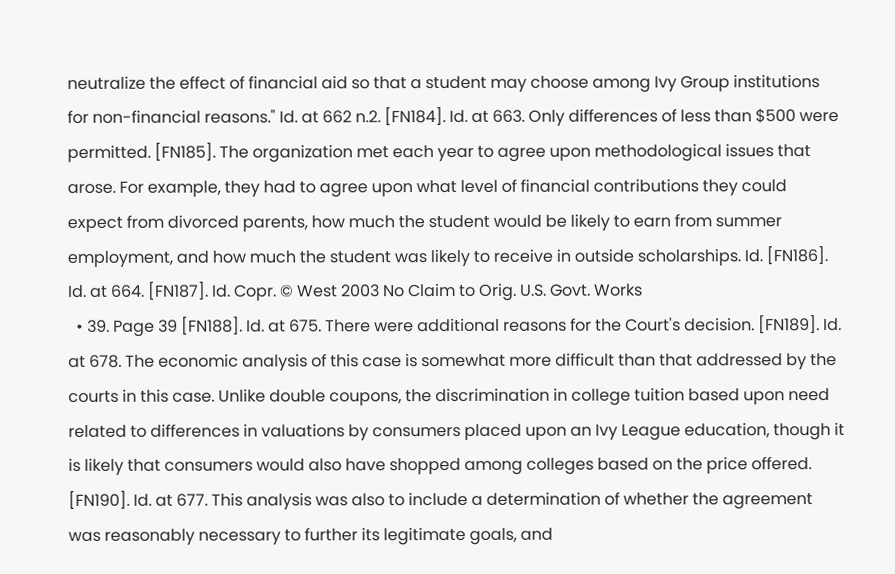neutralize the effect of financial aid so that a student may choose among Ivy Group institutions for non-financial reasons." Id. at 662 n.2. [FN184]. Id. at 663. Only differences of less than $500 were permitted. [FN185]. The organization met each year to agree upon methodological issues that arose. For example, they had to agree upon what level of financial contributions they could expect from divorced parents, how much the student would be likely to earn from summer employment, and how much the student was likely to receive in outside scholarships. Id. [FN186]. Id. at 664. [FN187]. Id. Copr. © West 2003 No Claim to Orig. U.S. Govt. Works
  • 39. Page 39 [FN188]. Id. at 675. There were additional reasons for the Court's decision. [FN189]. Id. at 678. The economic analysis of this case is somewhat more difficult than that addressed by the courts in this case. Unlike double coupons, the discrimination in college tuition based upon need related to differences in valuations by consumers placed upon an Ivy League education, though it is likely that consumers would also have shopped among colleges based on the price offered. [FN190]. Id. at 677. This analysis was also to include a determination of whether the agreement was reasonably necessary to further its legitimate goals, and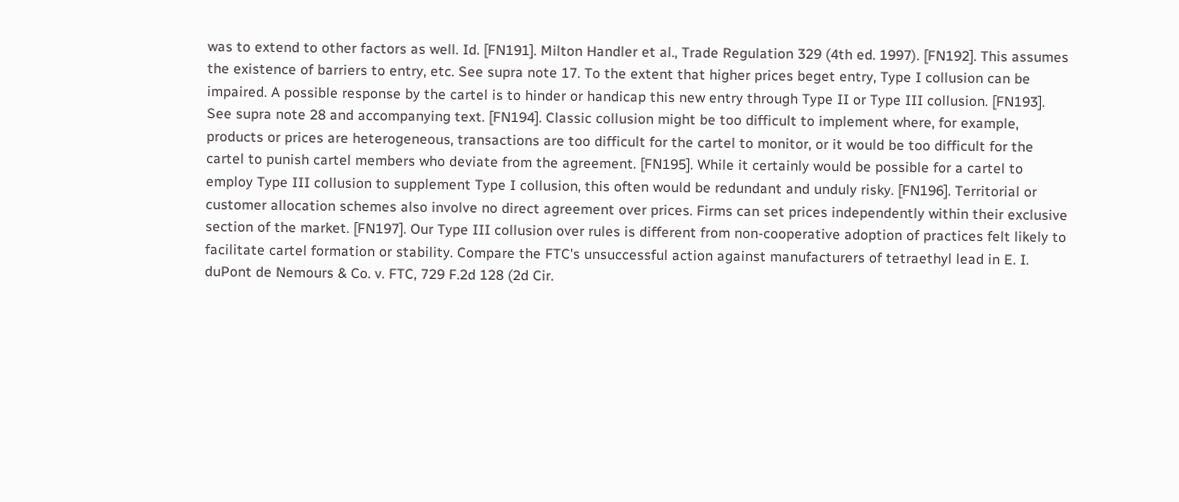was to extend to other factors as well. Id. [FN191]. Milton Handler et al., Trade Regulation 329 (4th ed. 1997). [FN192]. This assumes the existence of barriers to entry, etc. See supra note 17. To the extent that higher prices beget entry, Type I collusion can be impaired. A possible response by the cartel is to hinder or handicap this new entry through Type II or Type III collusion. [FN193]. See supra note 28 and accompanying text. [FN194]. Classic collusion might be too difficult to implement where, for example, products or prices are heterogeneous, transactions are too difficult for the cartel to monitor, or it would be too difficult for the cartel to punish cartel members who deviate from the agreement. [FN195]. While it certainly would be possible for a cartel to employ Type III collusion to supplement Type I collusion, this often would be redundant and unduly risky. [FN196]. Territorial or customer allocation schemes also involve no direct agreement over prices. Firms can set prices independently within their exclusive section of the market. [FN197]. Our Type III collusion over rules is different from non-cooperative adoption of practices felt likely to facilitate cartel formation or stability. Compare the FTC's unsuccessful action against manufacturers of tetraethyl lead in E. I. duPont de Nemours & Co. v. FTC, 729 F.2d 128 (2d Cir.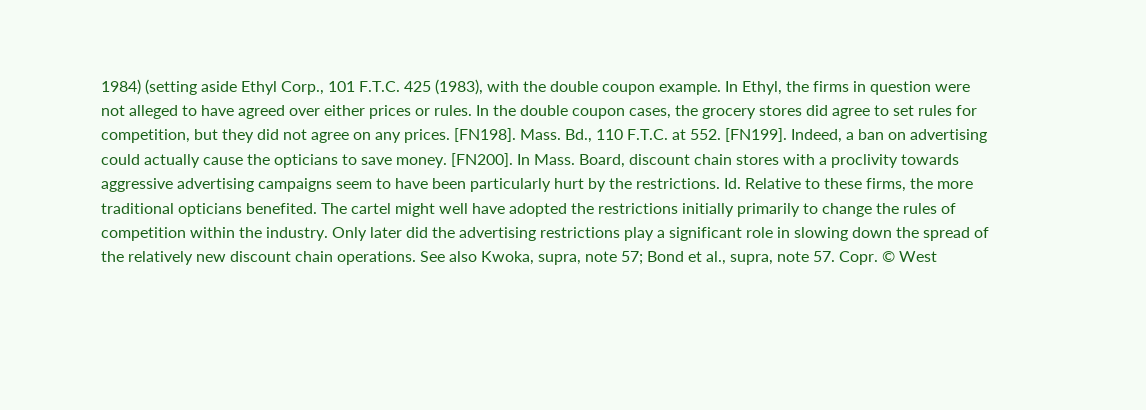1984) (setting aside Ethyl Corp., 101 F.T.C. 425 (1983), with the double coupon example. In Ethyl, the firms in question were not alleged to have agreed over either prices or rules. In the double coupon cases, the grocery stores did agree to set rules for competition, but they did not agree on any prices. [FN198]. Mass. Bd., 110 F.T.C. at 552. [FN199]. Indeed, a ban on advertising could actually cause the opticians to save money. [FN200]. In Mass. Board, discount chain stores with a proclivity towards aggressive advertising campaigns seem to have been particularly hurt by the restrictions. Id. Relative to these firms, the more traditional opticians benefited. The cartel might well have adopted the restrictions initially primarily to change the rules of competition within the industry. Only later did the advertising restrictions play a significant role in slowing down the spread of the relatively new discount chain operations. See also Kwoka, supra, note 57; Bond et al., supra, note 57. Copr. © West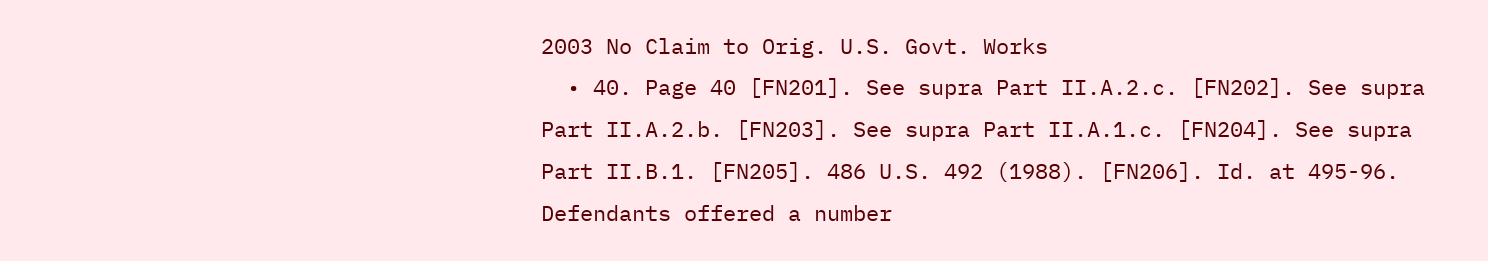2003 No Claim to Orig. U.S. Govt. Works
  • 40. Page 40 [FN201]. See supra Part II.A.2.c. [FN202]. See supra Part II.A.2.b. [FN203]. See supra Part II.A.1.c. [FN204]. See supra Part II.B.1. [FN205]. 486 U.S. 492 (1988). [FN206]. Id. at 495-96. Defendants offered a number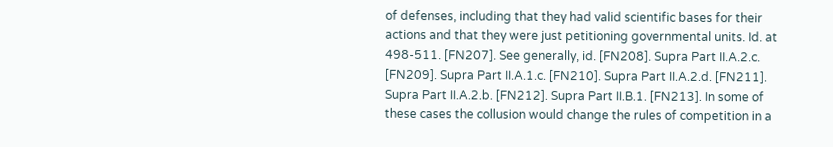of defenses, including that they had valid scientific bases for their actions and that they were just petitioning governmental units. Id. at 498-511. [FN207]. See generally, id. [FN208]. Supra Part II.A.2.c. [FN209]. Supra Part II.A.1.c. [FN210]. Supra Part II.A.2.d. [FN211]. Supra Part II.A.2.b. [FN212]. Supra Part II.B.1. [FN213]. In some of these cases the collusion would change the rules of competition in a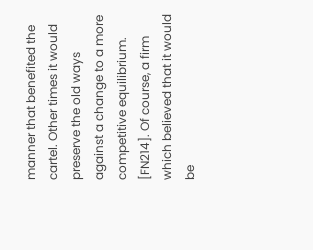manner that benefited the cartel. Other times it would preserve the old ways against a change to a more competitive equilibrium. [FN214]. Of course, a firm which believed that it would be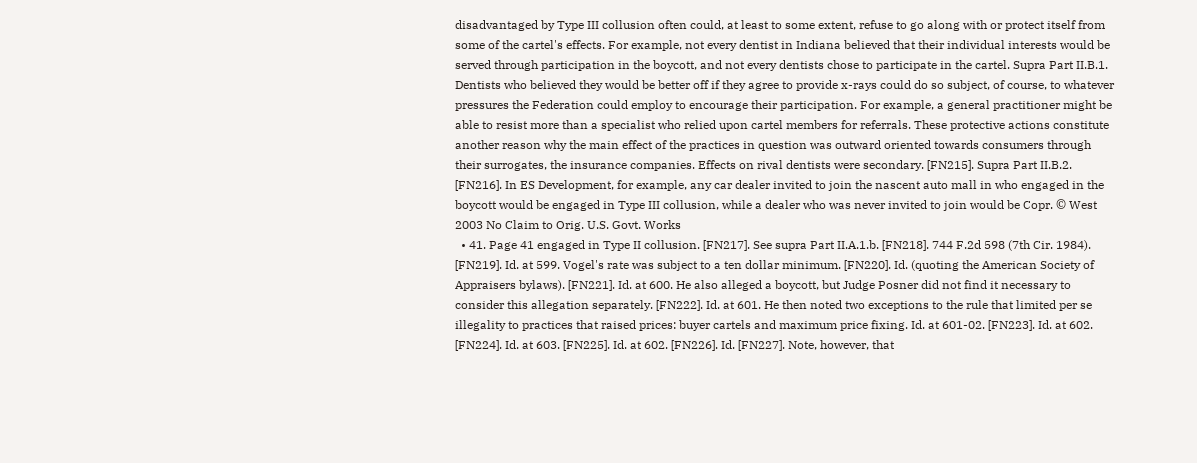disadvantaged by Type III collusion often could, at least to some extent, refuse to go along with or protect itself from some of the cartel's effects. For example, not every dentist in Indiana believed that their individual interests would be served through participation in the boycott, and not every dentists chose to participate in the cartel. Supra Part II.B.1. Dentists who believed they would be better off if they agree to provide x-rays could do so subject, of course, to whatever pressures the Federation could employ to encourage their participation. For example, a general practitioner might be able to resist more than a specialist who relied upon cartel members for referrals. These protective actions constitute another reason why the main effect of the practices in question was outward oriented towards consumers through their surrogates, the insurance companies. Effects on rival dentists were secondary. [FN215]. Supra Part II.B.2. [FN216]. In ES Development, for example, any car dealer invited to join the nascent auto mall in who engaged in the boycott would be engaged in Type III collusion, while a dealer who was never invited to join would be Copr. © West 2003 No Claim to Orig. U.S. Govt. Works
  • 41. Page 41 engaged in Type II collusion. [FN217]. See supra Part II.A.1.b. [FN218]. 744 F.2d 598 (7th Cir. 1984). [FN219]. Id. at 599. Vogel's rate was subject to a ten dollar minimum. [FN220]. Id. (quoting the American Society of Appraisers bylaws). [FN221]. Id. at 600. He also alleged a boycott, but Judge Posner did not find it necessary to consider this allegation separately. [FN222]. Id. at 601. He then noted two exceptions to the rule that limited per se illegality to practices that raised prices: buyer cartels and maximum price fixing. Id. at 601-02. [FN223]. Id. at 602. [FN224]. Id. at 603. [FN225]. Id. at 602. [FN226]. Id. [FN227]. Note, however, that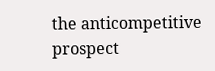the anticompetitive prospect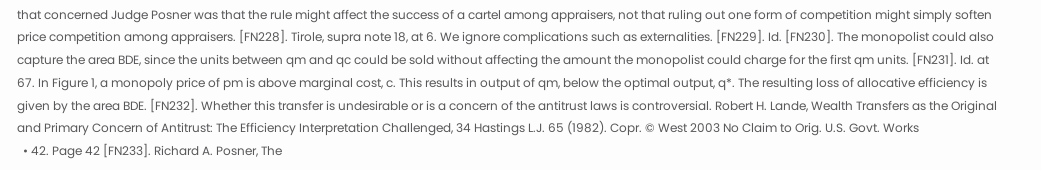that concerned Judge Posner was that the rule might affect the success of a cartel among appraisers, not that ruling out one form of competition might simply soften price competition among appraisers. [FN228]. Tirole, supra note 18, at 6. We ignore complications such as externalities. [FN229]. Id. [FN230]. The monopolist could also capture the area BDE, since the units between qm and qc could be sold without affecting the amount the monopolist could charge for the first qm units. [FN231]. Id. at 67. In Figure 1, a monopoly price of pm is above marginal cost, c. This results in output of qm, below the optimal output, q*. The resulting loss of allocative efficiency is given by the area BDE. [FN232]. Whether this transfer is undesirable or is a concern of the antitrust laws is controversial. Robert H. Lande, Wealth Transfers as the Original and Primary Concern of Antitrust: The Efficiency Interpretation Challenged, 34 Hastings L.J. 65 (1982). Copr. © West 2003 No Claim to Orig. U.S. Govt. Works
  • 42. Page 42 [FN233]. Richard A. Posner, The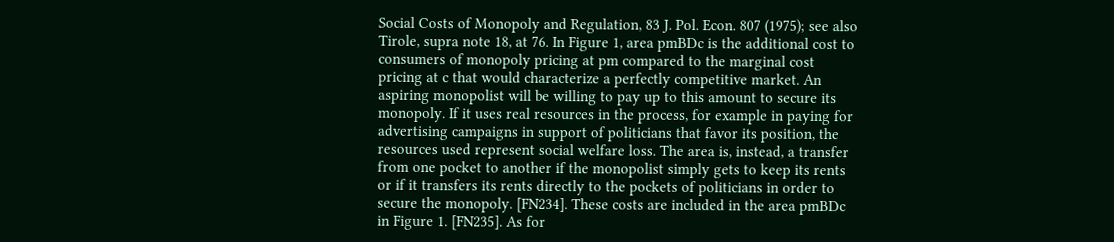Social Costs of Monopoly and Regulation, 83 J. Pol. Econ. 807 (1975); see also Tirole, supra note 18, at 76. In Figure 1, area pmBDc is the additional cost to consumers of monopoly pricing at pm compared to the marginal cost pricing at c that would characterize a perfectly competitive market. An aspiring monopolist will be willing to pay up to this amount to secure its monopoly. If it uses real resources in the process, for example in paying for advertising campaigns in support of politicians that favor its position, the resources used represent social welfare loss. The area is, instead, a transfer from one pocket to another if the monopolist simply gets to keep its rents or if it transfers its rents directly to the pockets of politicians in order to secure the monopoly. [FN234]. These costs are included in the area pmBDc in Figure 1. [FN235]. As for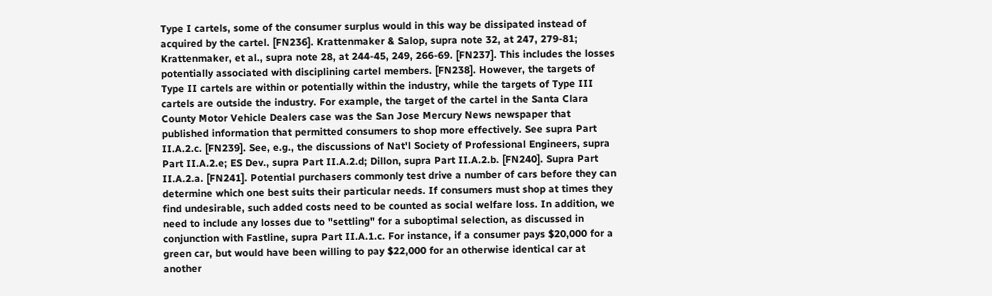Type I cartels, some of the consumer surplus would in this way be dissipated instead of acquired by the cartel. [FN236]. Krattenmaker & Salop, supra note 32, at 247, 279-81; Krattenmaker, et al., supra note 28, at 244-45, 249, 266-69. [FN237]. This includes the losses potentially associated with disciplining cartel members. [FN238]. However, the targets of Type II cartels are within or potentially within the industry, while the targets of Type III cartels are outside the industry. For example, the target of the cartel in the Santa Clara County Motor Vehicle Dealers case was the San Jose Mercury News newspaper that published information that permitted consumers to shop more effectively. See supra Part II.A.2.c. [FN239]. See, e.g., the discussions of Nat'l Society of Professional Engineers, supra Part II.A.2.e; ES Dev., supra Part II.A.2.d; Dillon, supra Part II.A.2.b. [FN240]. Supra Part II.A.2.a. [FN241]. Potential purchasers commonly test drive a number of cars before they can determine which one best suits their particular needs. If consumers must shop at times they find undesirable, such added costs need to be counted as social welfare loss. In addition, we need to include any losses due to "settling" for a suboptimal selection, as discussed in conjunction with Fastline, supra Part II.A.1.c. For instance, if a consumer pays $20,000 for a green car, but would have been willing to pay $22,000 for an otherwise identical car at another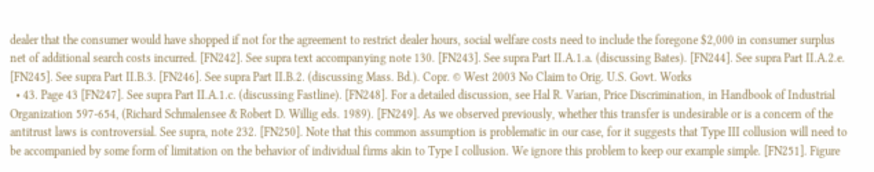dealer that the consumer would have shopped if not for the agreement to restrict dealer hours, social welfare costs need to include the foregone $2,000 in consumer surplus net of additional search costs incurred. [FN242]. See supra text accompanying note 130. [FN243]. See supra Part II.A.1.a. (discussing Bates). [FN244]. See supra Part II.A.2.e. [FN245]. See supra Part II.B.3. [FN246]. See supra Part II.B.2. (discussing Mass. Bd.). Copr. © West 2003 No Claim to Orig. U.S. Govt. Works
  • 43. Page 43 [FN247]. See supra Part II.A.1.c. (discussing Fastline). [FN248]. For a detailed discussion, see Hal R. Varian, Price Discrimination, in Handbook of Industrial Organization 597-654, (Richard Schmalensee & Robert D. Willig eds. 1989). [FN249]. As we observed previously, whether this transfer is undesirable or is a concern of the antitrust laws is controversial. See supra, note 232. [FN250]. Note that this common assumption is problematic in our case, for it suggests that Type III collusion will need to be accompanied by some form of limitation on the behavior of individual firms akin to Type I collusion. We ignore this problem to keep our example simple. [FN251]. Figure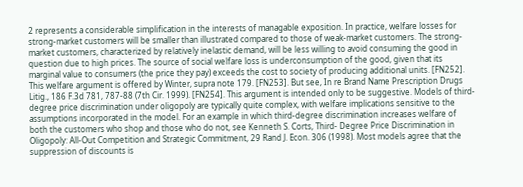2 represents a considerable simplification in the interests of managable exposition. In practice, welfare losses for strong-market customers will be smaller than illustrated compared to those of weak-market customers. The strong-market customers, characterized by relatively inelastic demand, will be less willing to avoid consuming the good in question due to high prices. The source of social welfare loss is underconsumption of the good, given that its marginal value to consumers (the price they pay) exceeds the cost to society of producing additional units. [FN252]. This welfare argument is offered by Winter, supra note 179. [FN253]. But see, In re Brand Name Prescription Drugs Litig., 186 F.3d 781, 787-88 (7th Cir. 1999). [FN254]. This argument is intended only to be suggestive. Models of third- degree price discrimination under oligopoly are typically quite complex, with welfare implications sensitive to the assumptions incorporated in the model. For an example in which third-degree discrimination increases welfare of both the customers who shop and those who do not, see Kenneth S. Corts, Third- Degree Price Discrimination in Oligopoly: All-Out Competition and Strategic Commitment, 29 Rand J. Econ. 306 (1998). Most models agree that the suppression of discounts is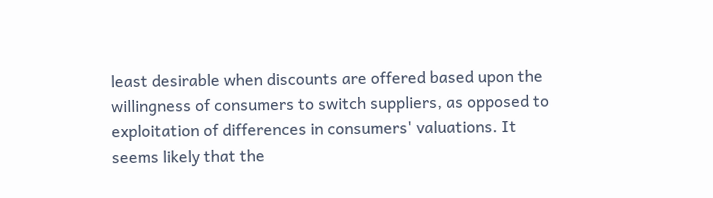least desirable when discounts are offered based upon the willingness of consumers to switch suppliers, as opposed to exploitation of differences in consumers' valuations. It seems likely that the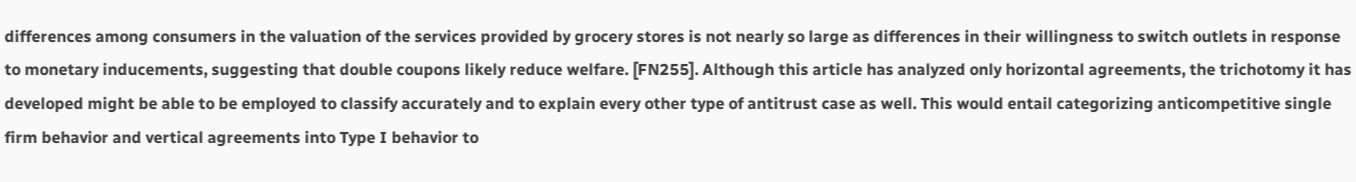differences among consumers in the valuation of the services provided by grocery stores is not nearly so large as differences in their willingness to switch outlets in response to monetary inducements, suggesting that double coupons likely reduce welfare. [FN255]. Although this article has analyzed only horizontal agreements, the trichotomy it has developed might be able to be employed to classify accurately and to explain every other type of antitrust case as well. This would entail categorizing anticompetitive single firm behavior and vertical agreements into Type I behavior to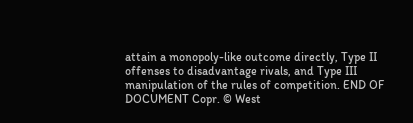attain a monopoly-like outcome directly, Type II offenses to disadvantage rivals, and Type III manipulation of the rules of competition. END OF DOCUMENT Copr. © West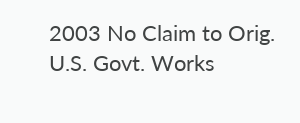2003 No Claim to Orig. U.S. Govt. Works